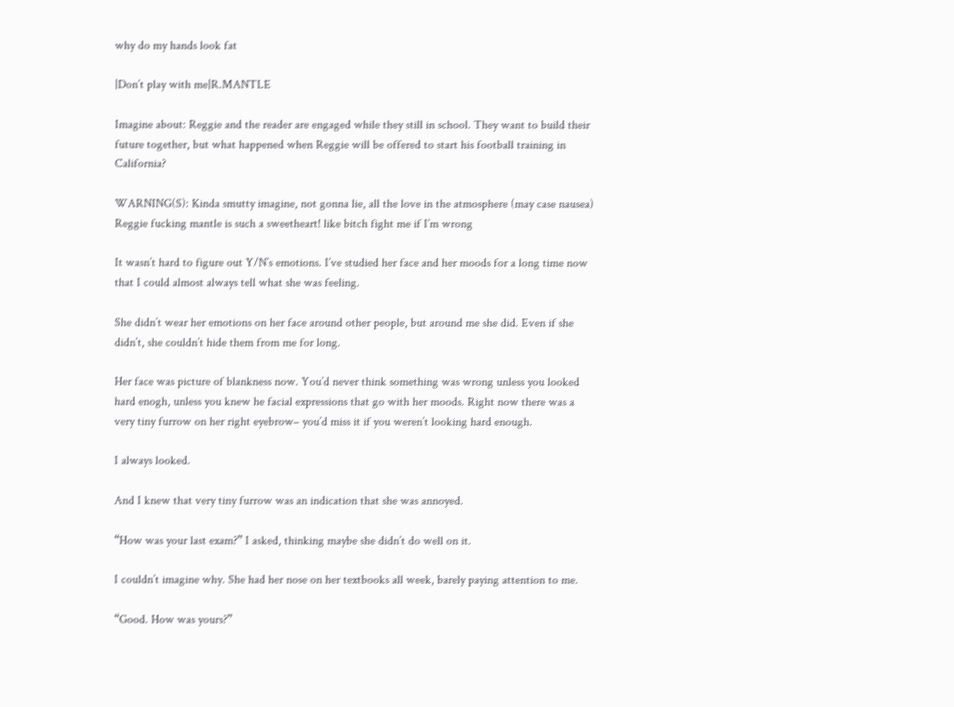why do my hands look fat

|Don’t play with me|R.MANTLE

Imagine about: Reggie and the reader are engaged while they still in school. They want to build their future together, but what happened when Reggie will be offered to start his football training in California?

WARNING(S): Kinda smutty imagine, not gonna lie, all the love in the atmosphere (may case nausea) Reggie fucking mantle is such a sweetheart! like bitch fight me if I’m wrong

It wasn’t hard to figure out Y/N’s emotions. I’ve studied her face and her moods for a long time now that I could almost always tell what she was feeling.

She didn’t wear her emotions on her face around other people, but around me she did. Even if she didn’t, she couldn’t hide them from me for long.

Her face was picture of blankness now. You’d never think something was wrong unless you looked hard enogh, unless you knew he facial expressions that go with her moods. Right now there was a very tiny furrow on her right eyebrow– you’d miss it if you weren’t looking hard enough.

I always looked.

And I knew that very tiny furrow was an indication that she was annoyed.

“How was your last exam?” I asked, thinking maybe she didn’t do well on it.

I couldn’t imagine why. She had her nose on her textbooks all week, barely paying attention to me.

“Good. How was yours?”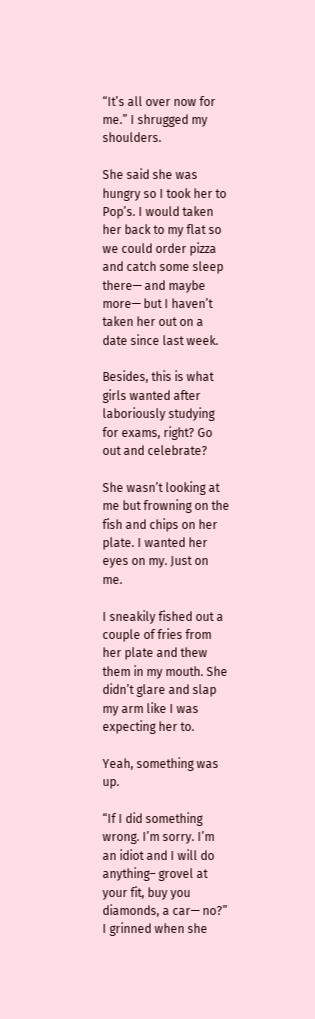“It’s all over now for me.” I shrugged my shoulders.

She said she was hungry so I took her to Pop’s. I would taken her back to my flat so we could order pizza and catch some sleep there— and maybe more— but I haven’t taken her out on a date since last week.

Besides, this is what girls wanted after laboriously studying for exams, right? Go out and celebrate?

She wasn’t looking at me but frowning on the fish and chips on her plate. I wanted her eyes on my. Just on me.

I sneakily fished out a couple of fries from her plate and thew them in my mouth. She didn’t glare and slap my arm like I was expecting her to.

Yeah, something was up.

“If I did something wrong. I’m sorry. I’m an idiot and I will do anything– grovel at your fit, buy you diamonds, a car— no?” I grinned when she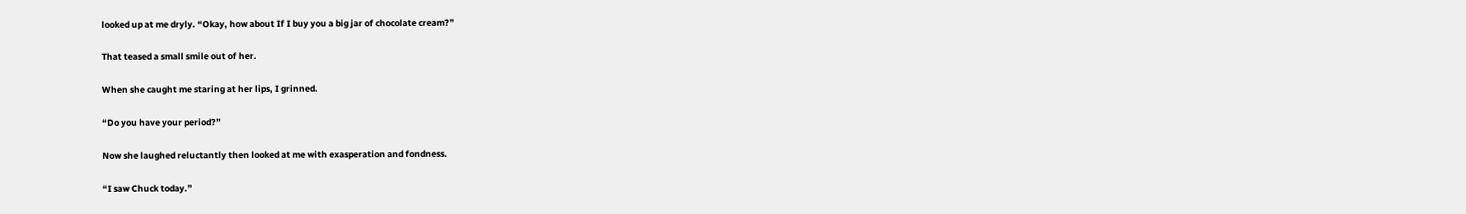looked up at me dryly. “Okay, how about If I buy you a big jar of chocolate cream?”

That teased a small smile out of her.

When she caught me staring at her lips, I grinned.

“Do you have your period?”

Now she laughed reluctantly then looked at me with exasperation and fondness.

“I saw Chuck today.”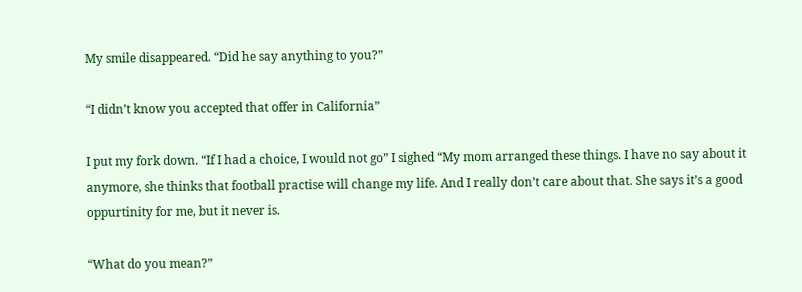My smile disappeared. “Did he say anything to you?”

“I didn’t know you accepted that offer in California”

I put my fork down. “If I had a choice, I would not go” I sighed “My mom arranged these things. I have no say about it anymore, she thinks that football practise will change my life. And I really don’t care about that. She says it’s a good oppurtinity for me, but it never is.

“What do you mean?”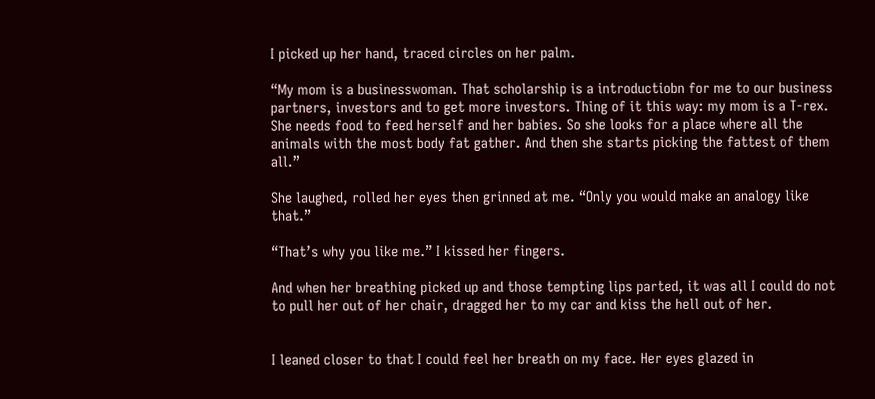I picked up her hand, traced circles on her palm.

“My mom is a businesswoman. That scholarship is a introductiobn for me to our business partners, investors and to get more investors. Thing of it this way: my mom is a T-rex. She needs food to feed herself and her babies. So she looks for a place where all the animals with the most body fat gather. And then she starts picking the fattest of them all.”

She laughed, rolled her eyes then grinned at me. “Only you would make an analogy like that.”

“That’s why you like me.” I kissed her fingers.

And when her breathing picked up and those tempting lips parted, it was all I could do not to pull her out of her chair, dragged her to my car and kiss the hell out of her.


I leaned closer to that I could feel her breath on my face. Her eyes glazed in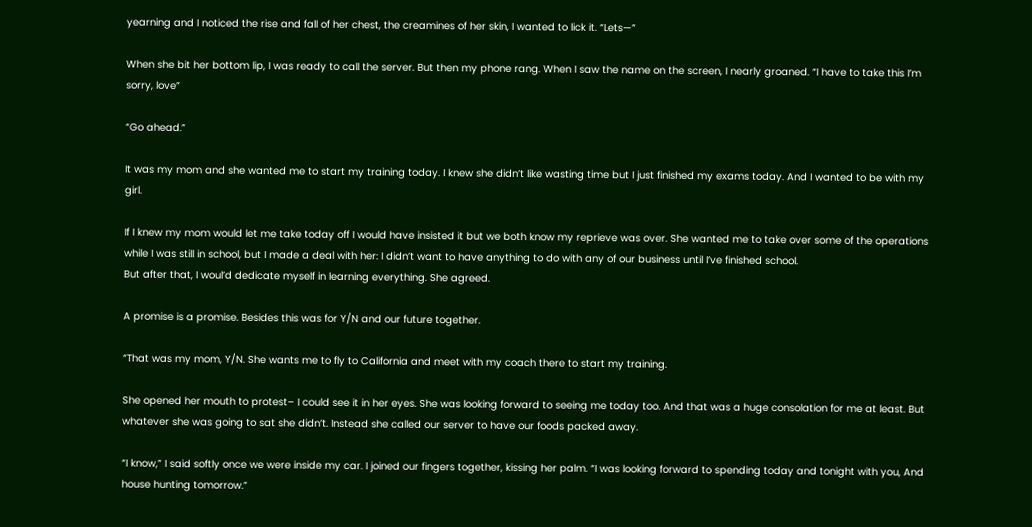yearning and I noticed the rise and fall of her chest, the creamines of her skin, I wanted to lick it. “Lets—”

When she bit her bottom lip, I was ready to call the server. But then my phone rang. When I saw the name on the screen, I nearly groaned. “I have to take this I’m sorry, love”

“Go ahead.”

It was my mom and she wanted me to start my training today. I knew she didn’t like wasting time but I just finished my exams today. And I wanted to be with my girl.

If I knew my mom would let me take today off I would have insisted it but we both know my reprieve was over. She wanted me to take over some of the operations while I was still in school, but I made a deal with her: I didn’t want to have anything to do with any of our business until I’ve finished school.
But after that, I woul’d dedicate myself in learning everything. She agreed.

A promise is a promise. Besides this was for Y/N and our future together.

“That was my mom, Y/N. She wants me to fly to California and meet with my coach there to start my training.

She opened her mouth to protest– I could see it in her eyes. She was looking forward to seeing me today too. And that was a huge consolation for me at least. But whatever she was going to sat she didn’t. Instead she called our server to have our foods packed away.

“I know,” I said softly once we were inside my car. I joined our fingers together, kissing her palm. “I was looking forward to spending today and tonight with you, And house hunting tomorrow.”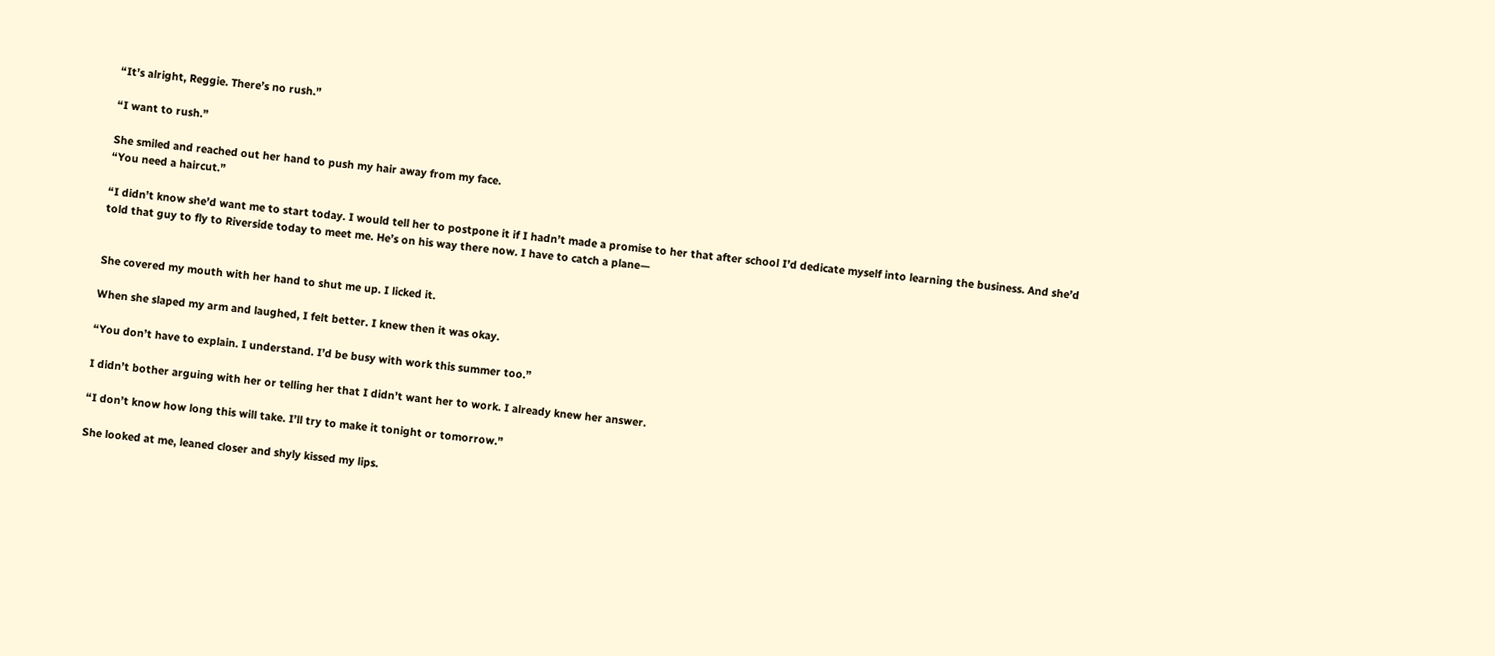“It’s alright, Reggie. There’s no rush.”

“I want to rush.”

She smiled and reached out her hand to push my hair away from my face.
“You need a haircut.”

“I didn’t know she’d want me to start today. I would tell her to postpone it if I hadn’t made a promise to her that after school I’d dedicate myself into learning the business. And she’d told that guy to fly to Riverside today to meet me. He’s on his way there now. I have to catch a plane—


She covered my mouth with her hand to shut me up. I licked it.

When she slaped my arm and laughed, I felt better. I knew then it was okay.

“You don’t have to explain. I understand. I’d be busy with work this summer too.”

I didn’t bother arguing with her or telling her that I didn’t want her to work. I already knew her answer.

“I don’t know how long this will take. I’ll try to make it tonight or tomorrow.”

She looked at me, leaned closer and shyly kissed my lips.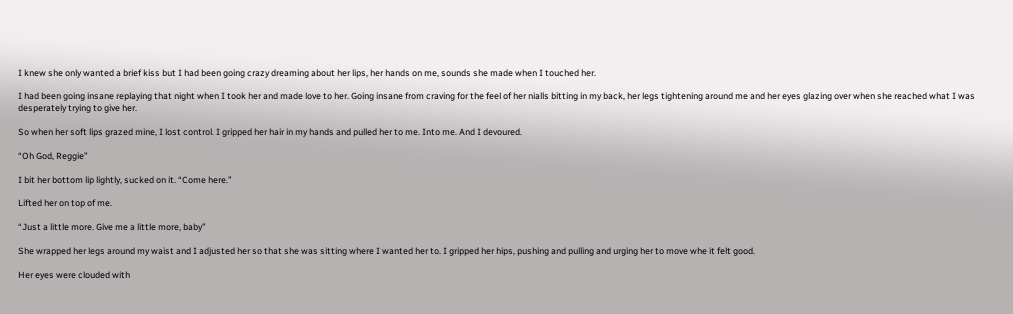I knew she only wanted a brief kiss but I had been going crazy dreaming about her lips, her hands on me, sounds she made when I touched her.

I had been going insane replaying that night when I took her and made love to her. Going insane from craving for the feel of her nialls bitting in my back, her legs tightening around me and her eyes glazing over when she reached what I was desperately trying to give her.

So when her soft lips grazed mine, I lost control. I gripped her hair in my hands and pulled her to me. Into me. And I devoured.

“Oh God, Reggie”

I bit her bottom lip lightly, sucked on it. “Come here.”

Lifted her on top of me.

“Just a little more. Give me a little more, baby”

She wrapped her legs around my waist and I adjusted her so that she was sitting where I wanted her to. I gripped her hips, pushing and pulling and urging her to move whe it felt good.

Her eyes were clouded with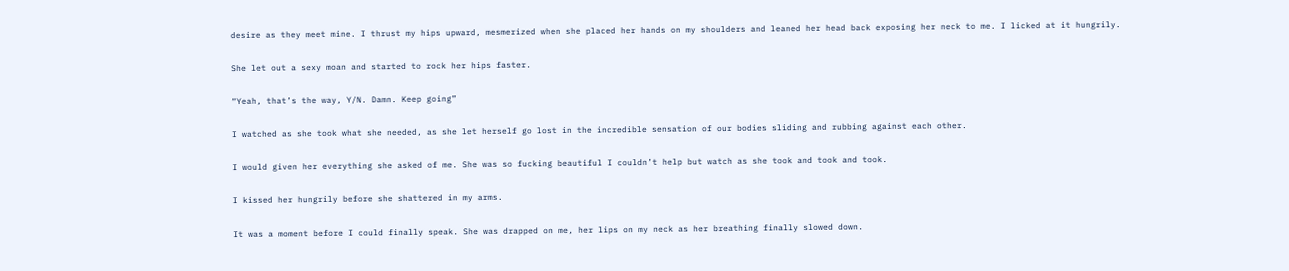desire as they meet mine. I thrust my hips upward, mesmerized when she placed her hands on my shoulders and leaned her head back exposing her neck to me. I licked at it hungrily.

She let out a sexy moan and started to rock her hips faster.

“Yeah, that’s the way, Y/N. Damn. Keep going”

I watched as she took what she needed, as she let herself go lost in the incredible sensation of our bodies sliding and rubbing against each other.

I would given her everything she asked of me. She was so fucking beautiful I couldn’t help but watch as she took and took and took.

I kissed her hungrily before she shattered in my arms.

It was a moment before I could finally speak. She was drapped on me, her lips on my neck as her breathing finally slowed down.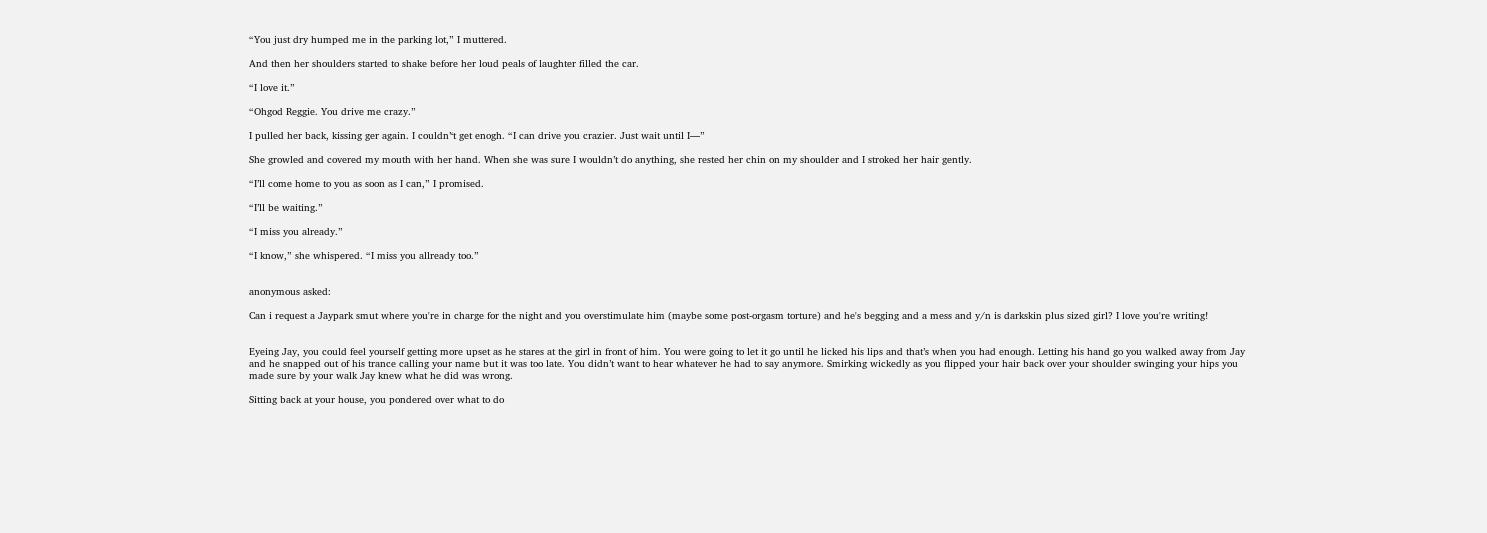“You just dry humped me in the parking lot,” I muttered.

And then her shoulders started to shake before her loud peals of laughter filled the car.

“I love it.”

“Ohgod Reggie. You drive me crazy.”

I pulled her back, kissing ger again. I couldn’‘t get enogh. “I can drive you crazier. Just wait until I—”

She growled and covered my mouth with her hand. When she was sure I wouldn’t do anything, she rested her chin on my shoulder and I stroked her hair gently.

“I’ll come home to you as soon as I can,” I promised.

“I’ll be waiting.”

“I miss you already.”

“I know,” she whispered. “I miss you allready too.”


anonymous asked:

Can i request a Jaypark smut where you're in charge for the night and you overstimulate him (maybe some post-orgasm torture) and he's begging and a mess and y/n is darkskin plus sized girl? I love you're writing!


Eyeing Jay, you could feel yourself getting more upset as he stares at the girl in front of him. You were going to let it go until he licked his lips and that’s when you had enough. Letting his hand go you walked away from Jay and he snapped out of his trance calling your name but it was too late. You didn’t want to hear whatever he had to say anymore. Smirking wickedly as you flipped your hair back over your shoulder swinging your hips you made sure by your walk Jay knew what he did was wrong.

Sitting back at your house, you pondered over what to do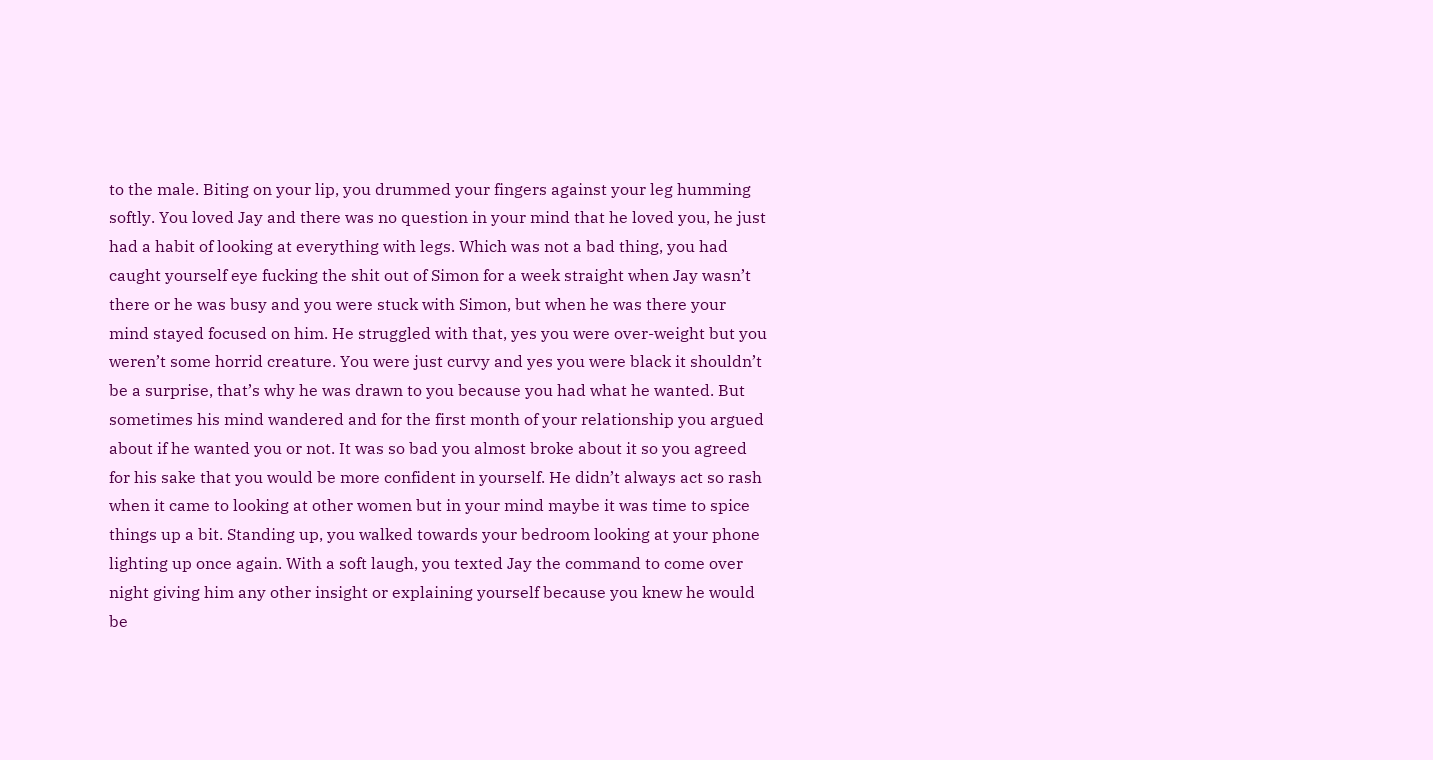to the male. Biting on your lip, you drummed your fingers against your leg humming softly. You loved Jay and there was no question in your mind that he loved you, he just had a habit of looking at everything with legs. Which was not a bad thing, you had caught yourself eye fucking the shit out of Simon for a week straight when Jay wasn’t there or he was busy and you were stuck with Simon, but when he was there your mind stayed focused on him. He struggled with that, yes you were over-weight but you weren’t some horrid creature. You were just curvy and yes you were black it shouldn’t be a surprise, that’s why he was drawn to you because you had what he wanted. But sometimes his mind wandered and for the first month of your relationship you argued about if he wanted you or not. It was so bad you almost broke about it so you agreed for his sake that you would be more confident in yourself. He didn’t always act so rash when it came to looking at other women but in your mind maybe it was time to spice things up a bit. Standing up, you walked towards your bedroom looking at your phone lighting up once again. With a soft laugh, you texted Jay the command to come over night giving him any other insight or explaining yourself because you knew he would be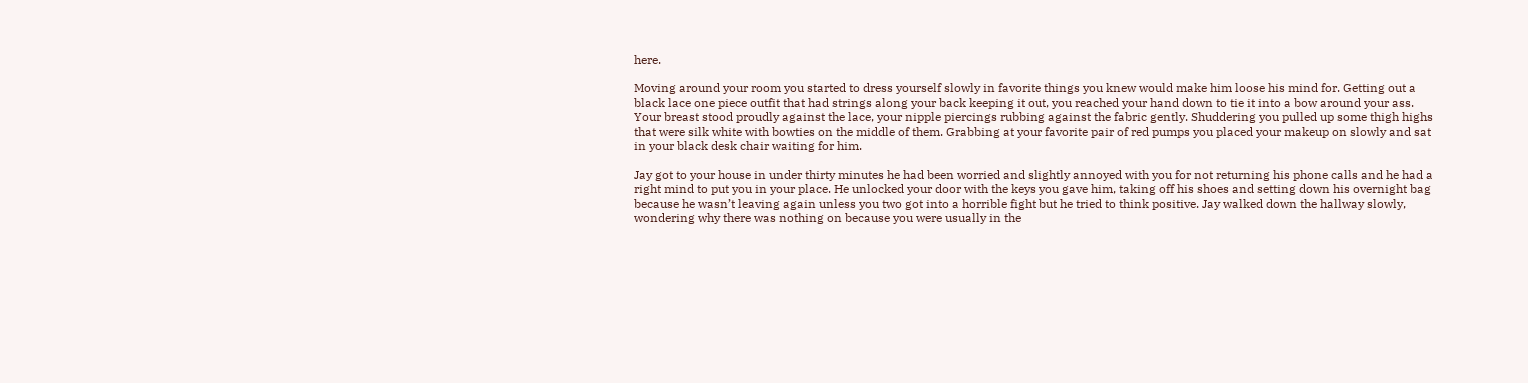here.

Moving around your room you started to dress yourself slowly in favorite things you knew would make him loose his mind for. Getting out a black lace one piece outfit that had strings along your back keeping it out, you reached your hand down to tie it into a bow around your ass. Your breast stood proudly against the lace, your nipple piercings rubbing against the fabric gently. Shuddering you pulled up some thigh highs that were silk white with bowties on the middle of them. Grabbing at your favorite pair of red pumps you placed your makeup on slowly and sat in your black desk chair waiting for him.

Jay got to your house in under thirty minutes he had been worried and slightly annoyed with you for not returning his phone calls and he had a right mind to put you in your place. He unlocked your door with the keys you gave him, taking off his shoes and setting down his overnight bag because he wasn’t leaving again unless you two got into a horrible fight but he tried to think positive. Jay walked down the hallway slowly, wondering why there was nothing on because you were usually in the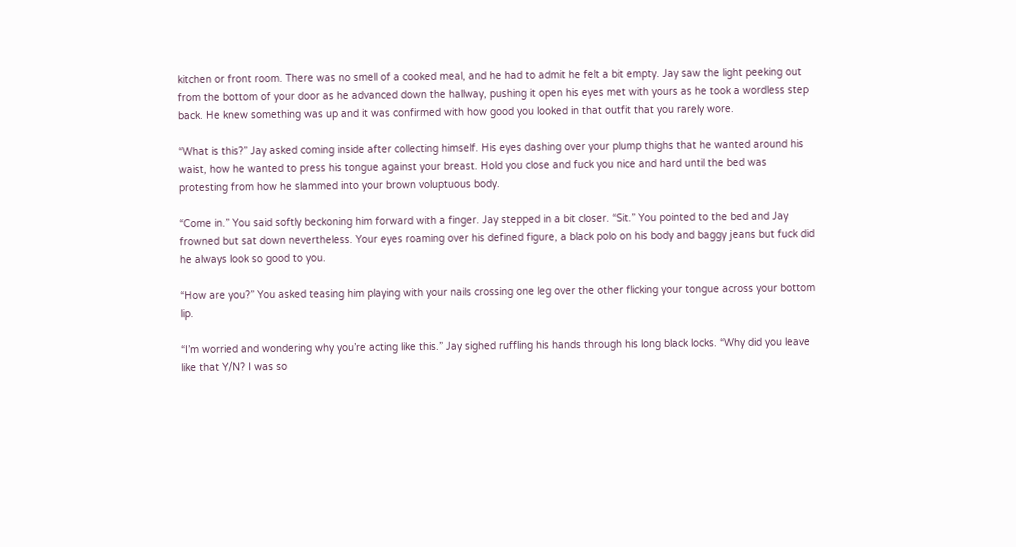kitchen or front room. There was no smell of a cooked meal, and he had to admit he felt a bit empty. Jay saw the light peeking out from the bottom of your door as he advanced down the hallway, pushing it open his eyes met with yours as he took a wordless step back. He knew something was up and it was confirmed with how good you looked in that outfit that you rarely wore.

“What is this?” Jay asked coming inside after collecting himself. His eyes dashing over your plump thighs that he wanted around his waist, how he wanted to press his tongue against your breast. Hold you close and fuck you nice and hard until the bed was protesting from how he slammed into your brown voluptuous body.

“Come in.” You said softly beckoning him forward with a finger. Jay stepped in a bit closer. “Sit.” You pointed to the bed and Jay frowned but sat down nevertheless. Your eyes roaming over his defined figure, a black polo on his body and baggy jeans but fuck did he always look so good to you.

“How are you?” You asked teasing him playing with your nails crossing one leg over the other flicking your tongue across your bottom lip.

“I’m worried and wondering why you’re acting like this.” Jay sighed ruffling his hands through his long black locks. “Why did you leave like that Y/N? I was so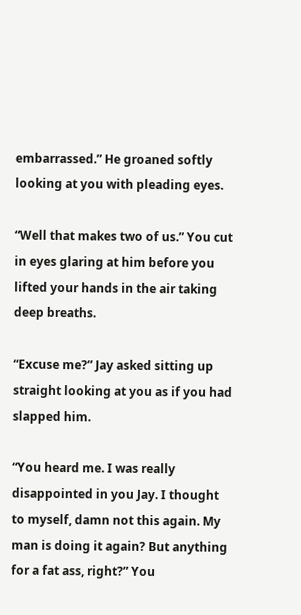embarrassed.” He groaned softly looking at you with pleading eyes.

“Well that makes two of us.” You cut in eyes glaring at him before you lifted your hands in the air taking deep breaths.

“Excuse me?” Jay asked sitting up straight looking at you as if you had slapped him.

“You heard me. I was really disappointed in you Jay. I thought to myself, damn not this again. My man is doing it again? But anything for a fat ass, right?” You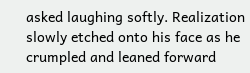asked laughing softly. Realization slowly etched onto his face as he crumpled and leaned forward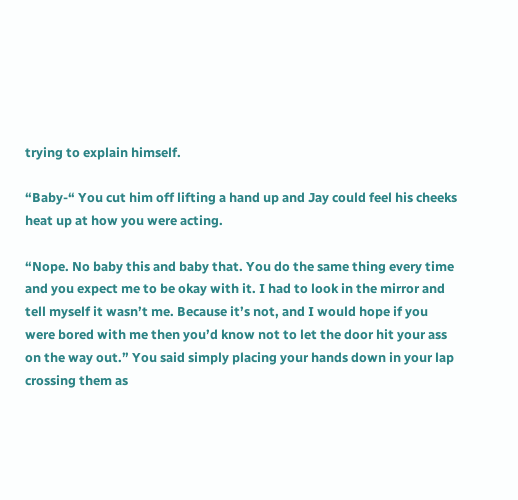trying to explain himself.

“Baby-“ You cut him off lifting a hand up and Jay could feel his cheeks heat up at how you were acting.

“Nope. No baby this and baby that. You do the same thing every time and you expect me to be okay with it. I had to look in the mirror and tell myself it wasn’t me. Because it’s not, and I would hope if you were bored with me then you’d know not to let the door hit your ass on the way out.” You said simply placing your hands down in your lap crossing them as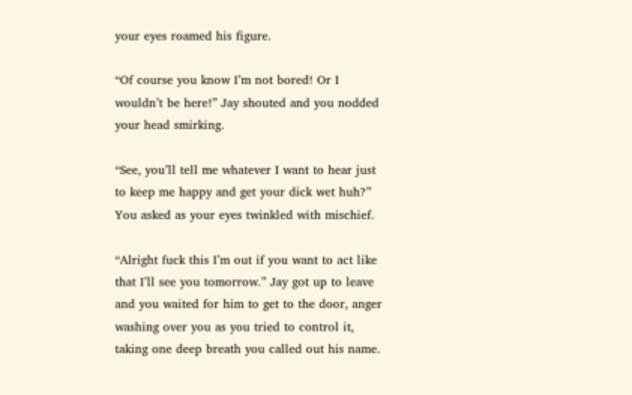your eyes roamed his figure.

“Of course you know I’m not bored! Or I wouldn’t be here!” Jay shouted and you nodded your head smirking.

“See, you’ll tell me whatever I want to hear just to keep me happy and get your dick wet huh?” You asked as your eyes twinkled with mischief.

“Alright fuck this I’m out if you want to act like that I’ll see you tomorrow.” Jay got up to leave and you waited for him to get to the door, anger washing over you as you tried to control it, taking one deep breath you called out his name.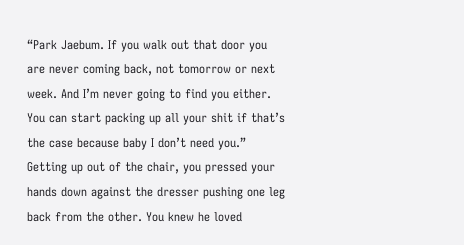“Park Jaebum. If you walk out that door you are never coming back, not tomorrow or next week. And I’m never going to find you either. You can start packing up all your shit if that’s the case because baby I don’t need you.” Getting up out of the chair, you pressed your hands down against the dresser pushing one leg back from the other. You knew he loved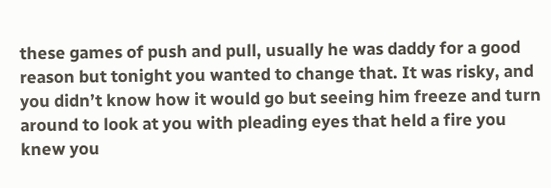these games of push and pull, usually he was daddy for a good reason but tonight you wanted to change that. It was risky, and you didn’t know how it would go but seeing him freeze and turn around to look at you with pleading eyes that held a fire you knew you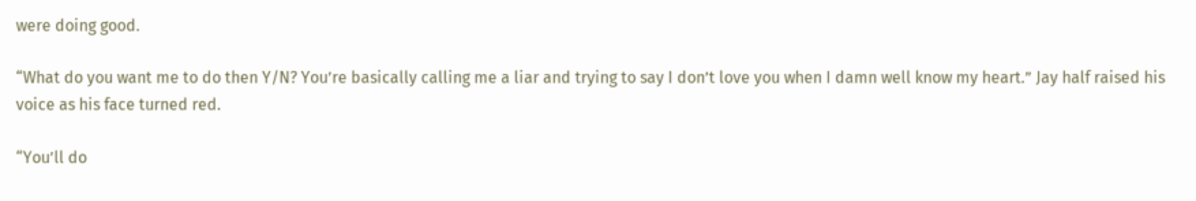were doing good.

“What do you want me to do then Y/N? You’re basically calling me a liar and trying to say I don’t love you when I damn well know my heart.” Jay half raised his voice as his face turned red.

“You’ll do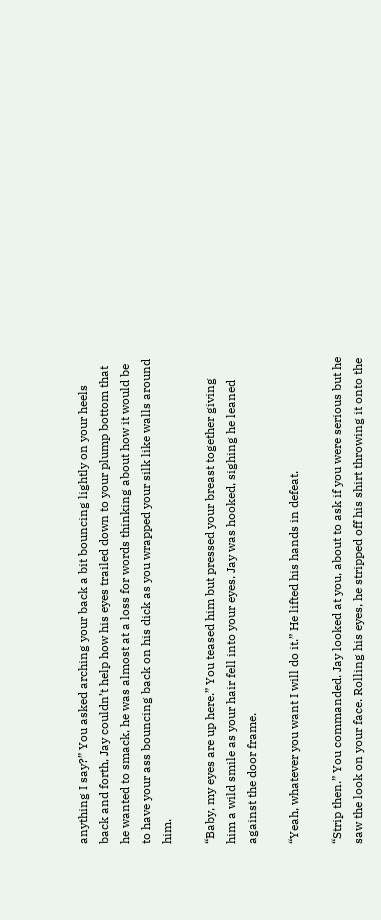anything I say?” You asked arching your back a bit bouncing lightly on your heels back and forth, Jay couldn’t help how his eyes trailed down to your plump bottom that he wanted to smack, he was almost at a loss for words thinking about how it would be to have your ass bouncing back on his dick as you wrapped your silk like walls around him.

“Baby, my eyes are up here.” You teased him but pressed your breast together giving him a wild smile as your hair fell into your eyes. Jay was hooked, sighing he leaned against the door frame.

“Yeah, whatever you want I will do it.” He lifted his hands in defeat.

“Strip then.” You commanded. Jay looked at you, about to ask if you were serious but he saw the look on your face. Rolling his eyes, he stripped off his shirt throwing it onto the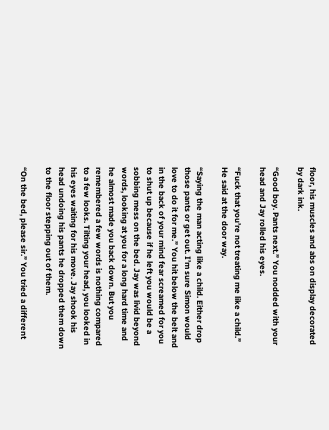floor, his muscles and abs on display decorated by dark ink.

“Good boy. Pants next.” You nodded with your head and Jay rolled his eyes.

“Fuck that you’re not treating me like a child.” He said at the door way.

“Saying the man acting like a child. Either drop those pants or get out. I’m sure Simon would love to do it for me.” You hit below the belt and in the back of your mind fear screamed for you to shut up because if he left you would be a sobbing mess on the bed. Jay was livid beyond words, looking at you for a long hard time and he almost made you back down. But you remembered a few words is nothing compared to a few looks. Tilting your head, you looked in his eyes waiting for his move. Jay shook his head undoing his pants he dropped them down to the floor stepping out of them.

“On the bed, please sir.” You tried a different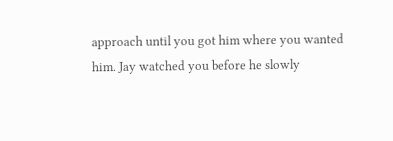approach until you got him where you wanted him. Jay watched you before he slowly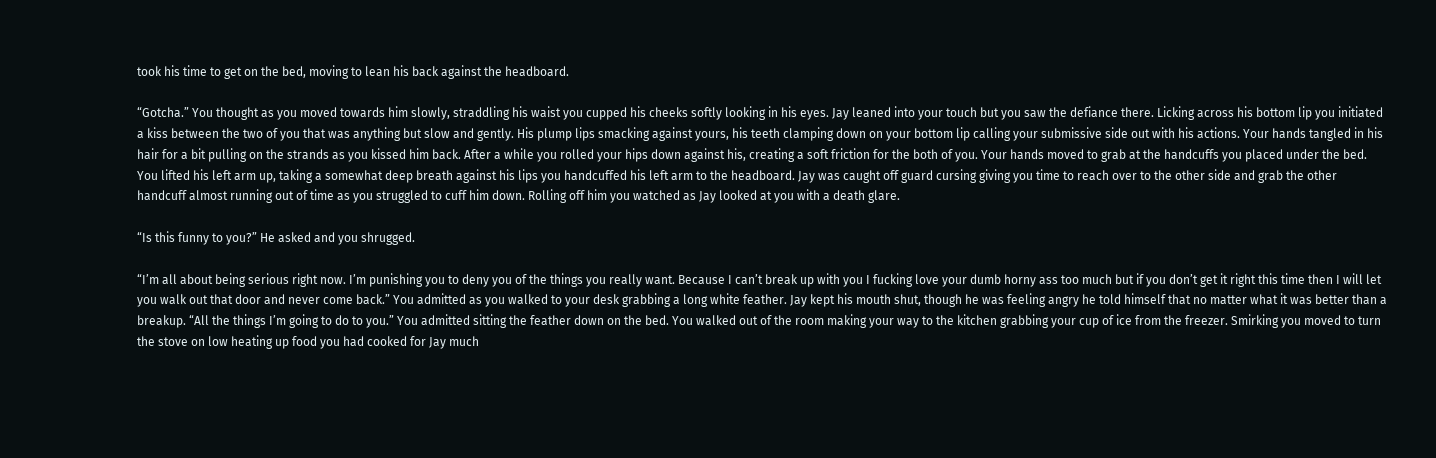took his time to get on the bed, moving to lean his back against the headboard.

“Gotcha.” You thought as you moved towards him slowly, straddling his waist you cupped his cheeks softly looking in his eyes. Jay leaned into your touch but you saw the defiance there. Licking across his bottom lip you initiated a kiss between the two of you that was anything but slow and gently. His plump lips smacking against yours, his teeth clamping down on your bottom lip calling your submissive side out with his actions. Your hands tangled in his hair for a bit pulling on the strands as you kissed him back. After a while you rolled your hips down against his, creating a soft friction for the both of you. Your hands moved to grab at the handcuffs you placed under the bed. You lifted his left arm up, taking a somewhat deep breath against his lips you handcuffed his left arm to the headboard. Jay was caught off guard cursing giving you time to reach over to the other side and grab the other handcuff almost running out of time as you struggled to cuff him down. Rolling off him you watched as Jay looked at you with a death glare.

“Is this funny to you?” He asked and you shrugged.

“I’m all about being serious right now. I’m punishing you to deny you of the things you really want. Because I can’t break up with you I fucking love your dumb horny ass too much but if you don’t get it right this time then I will let you walk out that door and never come back.” You admitted as you walked to your desk grabbing a long white feather. Jay kept his mouth shut, though he was feeling angry he told himself that no matter what it was better than a breakup. “All the things I’m going to do to you.” You admitted sitting the feather down on the bed. You walked out of the room making your way to the kitchen grabbing your cup of ice from the freezer. Smirking you moved to turn the stove on low heating up food you had cooked for Jay much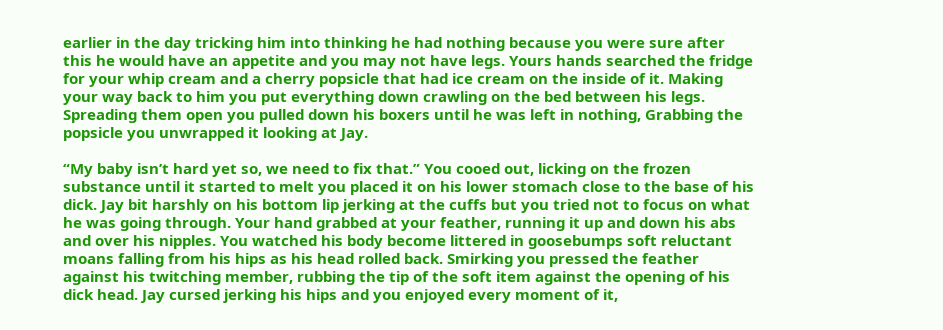earlier in the day tricking him into thinking he had nothing because you were sure after this he would have an appetite and you may not have legs. Yours hands searched the fridge for your whip cream and a cherry popsicle that had ice cream on the inside of it. Making your way back to him you put everything down crawling on the bed between his legs. Spreading them open you pulled down his boxers until he was left in nothing, Grabbing the popsicle you unwrapped it looking at Jay.

“My baby isn’t hard yet so, we need to fix that.” You cooed out, licking on the frozen substance until it started to melt you placed it on his lower stomach close to the base of his dick. Jay bit harshly on his bottom lip jerking at the cuffs but you tried not to focus on what he was going through. Your hand grabbed at your feather, running it up and down his abs and over his nipples. You watched his body become littered in goosebumps soft reluctant moans falling from his hips as his head rolled back. Smirking you pressed the feather against his twitching member, rubbing the tip of the soft item against the opening of his dick head. Jay cursed jerking his hips and you enjoyed every moment of it,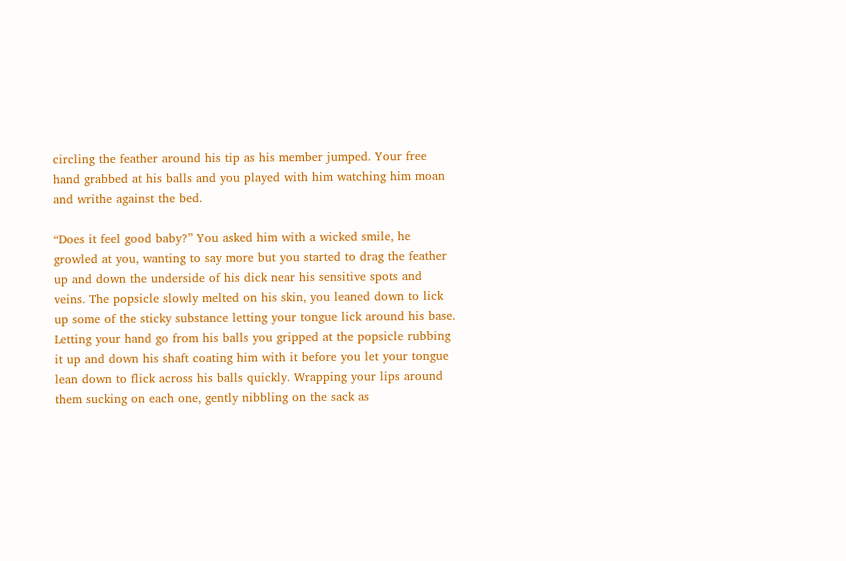circling the feather around his tip as his member jumped. Your free hand grabbed at his balls and you played with him watching him moan and writhe against the bed.

“Does it feel good baby?” You asked him with a wicked smile, he growled at you, wanting to say more but you started to drag the feather up and down the underside of his dick near his sensitive spots and veins. The popsicle slowly melted on his skin, you leaned down to lick up some of the sticky substance letting your tongue lick around his base. Letting your hand go from his balls you gripped at the popsicle rubbing it up and down his shaft coating him with it before you let your tongue lean down to flick across his balls quickly. Wrapping your lips around them sucking on each one, gently nibbling on the sack as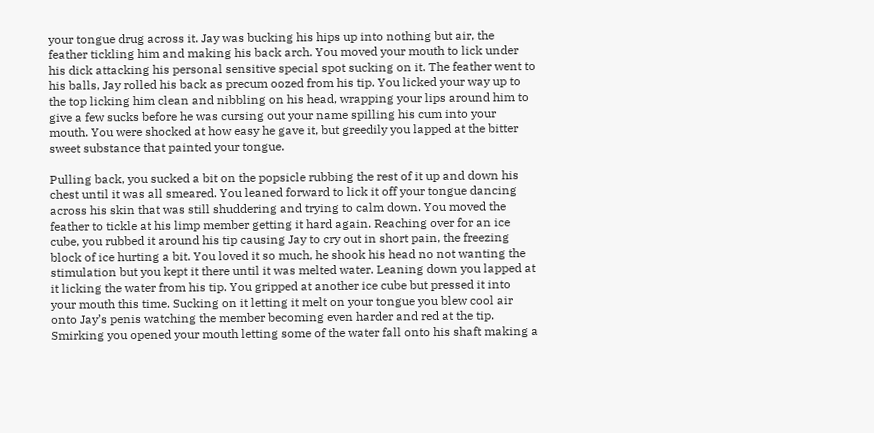your tongue drug across it. Jay was bucking his hips up into nothing but air, the feather tickling him and making his back arch. You moved your mouth to lick under his dick attacking his personal sensitive special spot sucking on it. The feather went to his balls, Jay rolled his back as precum oozed from his tip. You licked your way up to the top licking him clean and nibbling on his head, wrapping your lips around him to give a few sucks before he was cursing out your name spilling his cum into your mouth. You were shocked at how easy he gave it, but greedily you lapped at the bitter sweet substance that painted your tongue.

Pulling back, you sucked a bit on the popsicle rubbing the rest of it up and down his chest until it was all smeared. You leaned forward to lick it off your tongue dancing across his skin that was still shuddering and trying to calm down. You moved the feather to tickle at his limp member getting it hard again. Reaching over for an ice cube, you rubbed it around his tip causing Jay to cry out in short pain, the freezing block of ice hurting a bit. You loved it so much, he shook his head no not wanting the stimulation but you kept it there until it was melted water. Leaning down you lapped at it licking the water from his tip. You gripped at another ice cube but pressed it into your mouth this time. Sucking on it letting it melt on your tongue you blew cool air onto Jay’s penis watching the member becoming even harder and red at the tip. Smirking you opened your mouth letting some of the water fall onto his shaft making a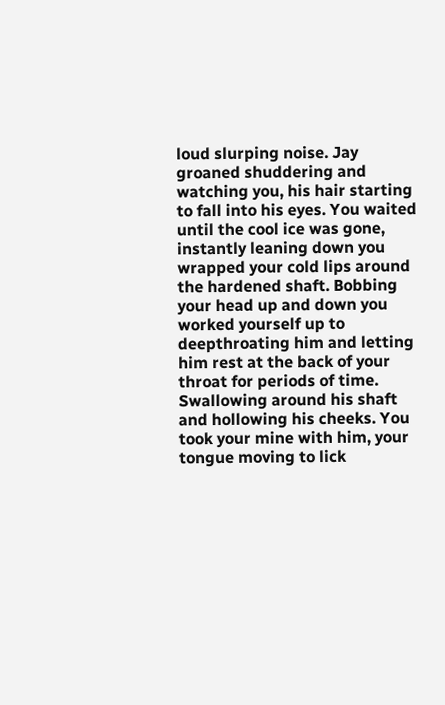loud slurping noise. Jay groaned shuddering and watching you, his hair starting to fall into his eyes. You waited until the cool ice was gone, instantly leaning down you wrapped your cold lips around the hardened shaft. Bobbing your head up and down you worked yourself up to deepthroating him and letting him rest at the back of your throat for periods of time. Swallowing around his shaft and hollowing his cheeks. You took your mine with him, your tongue moving to lick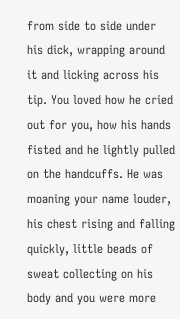from side to side under his dick, wrapping around it and licking across his tip. You loved how he cried out for you, how his hands fisted and he lightly pulled on the handcuffs. He was moaning your name louder, his chest rising and falling quickly, little beads of sweat collecting on his body and you were more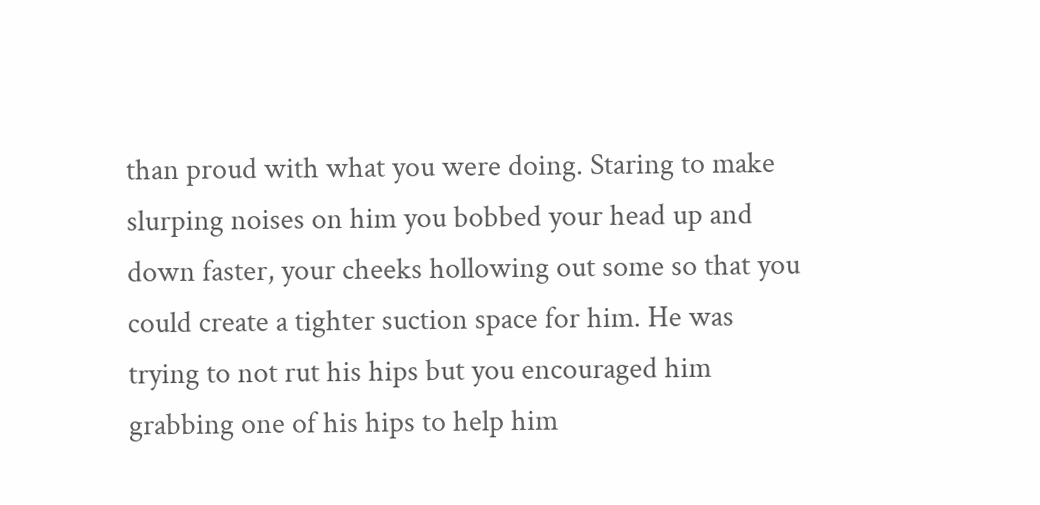than proud with what you were doing. Staring to make slurping noises on him you bobbed your head up and down faster, your cheeks hollowing out some so that you could create a tighter suction space for him. He was trying to not rut his hips but you encouraged him grabbing one of his hips to help him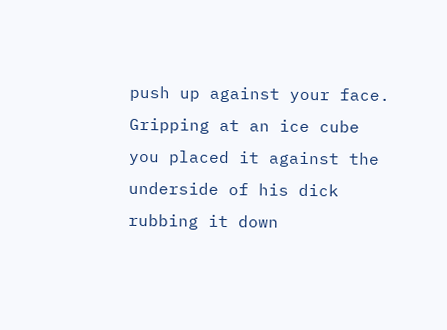push up against your face. Gripping at an ice cube you placed it against the underside of his dick rubbing it down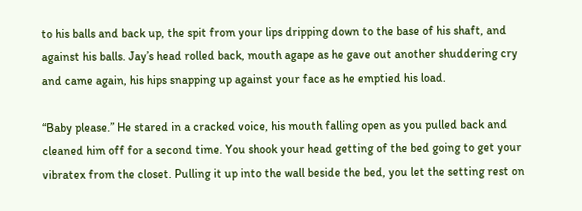to his balls and back up, the spit from your lips dripping down to the base of his shaft, and against his balls. Jay’s head rolled back, mouth agape as he gave out another shuddering cry and came again, his hips snapping up against your face as he emptied his load.

“Baby please.” He stared in a cracked voice, his mouth falling open as you pulled back and cleaned him off for a second time. You shook your head getting of the bed going to get your vibratex from the closet. Pulling it up into the wall beside the bed, you let the setting rest on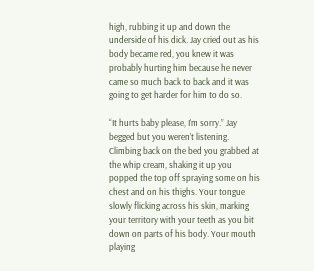high, rubbing it up and down the underside of his dick. Jay cried out as his body became red, you knew it was probably hurting him because he never came so much back to back and it was going to get harder for him to do so.

“It hurts baby please, I’m sorry.” Jay begged but you weren’t listening. Climbing back on the bed you grabbed at the whip cream, shaking it up you popped the top off spraying some on his chest and on his thighs. Your tongue slowly flicking across his skin, marking your territory with your teeth as you bit down on parts of his body. Your mouth playing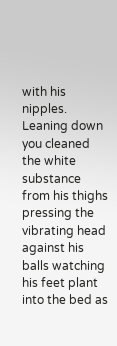with his nipples. Leaning down you cleaned the white substance from his thighs pressing the vibrating head against his balls watching his feet plant into the bed as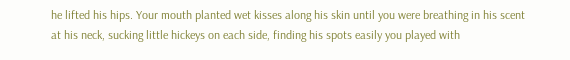he lifted his hips. Your mouth planted wet kisses along his skin until you were breathing in his scent at his neck, sucking little hickeys on each side, finding his spots easily you played with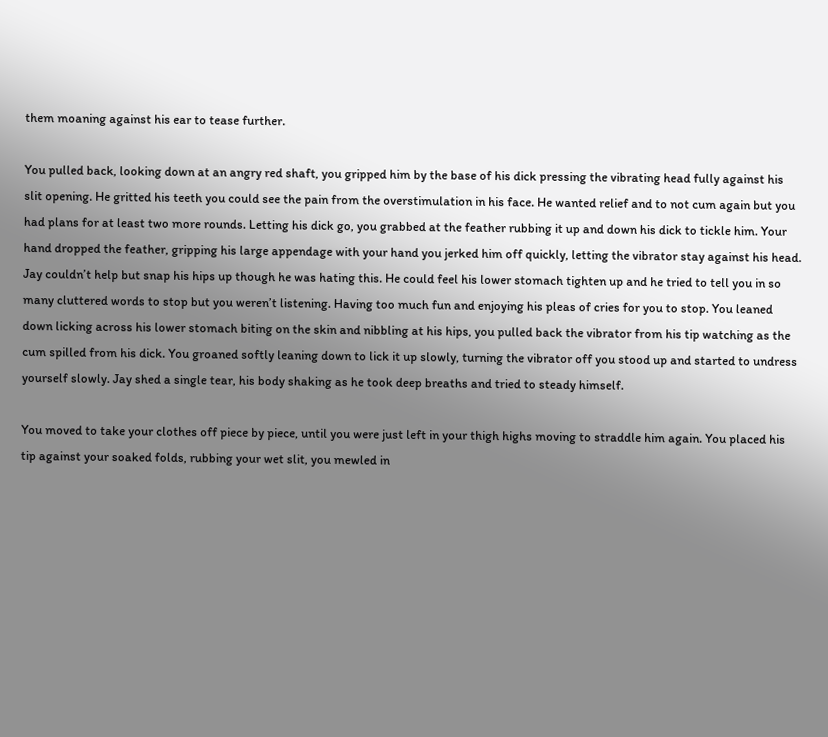them moaning against his ear to tease further.

You pulled back, looking down at an angry red shaft, you gripped him by the base of his dick pressing the vibrating head fully against his slit opening. He gritted his teeth you could see the pain from the overstimulation in his face. He wanted relief and to not cum again but you had plans for at least two more rounds. Letting his dick go, you grabbed at the feather rubbing it up and down his dick to tickle him. Your hand dropped the feather, gripping his large appendage with your hand you jerked him off quickly, letting the vibrator stay against his head. Jay couldn’t help but snap his hips up though he was hating this. He could feel his lower stomach tighten up and he tried to tell you in so many cluttered words to stop but you weren’t listening. Having too much fun and enjoying his pleas of cries for you to stop. You leaned down licking across his lower stomach biting on the skin and nibbling at his hips, you pulled back the vibrator from his tip watching as the cum spilled from his dick. You groaned softly leaning down to lick it up slowly, turning the vibrator off you stood up and started to undress yourself slowly. Jay shed a single tear, his body shaking as he took deep breaths and tried to steady himself.

You moved to take your clothes off piece by piece, until you were just left in your thigh highs moving to straddle him again. You placed his tip against your soaked folds, rubbing your wet slit, you mewled in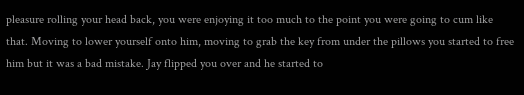pleasure rolling your head back, you were enjoying it too much to the point you were going to cum like that. Moving to lower yourself onto him, moving to grab the key from under the pillows you started to free him but it was a bad mistake. Jay flipped you over and he started to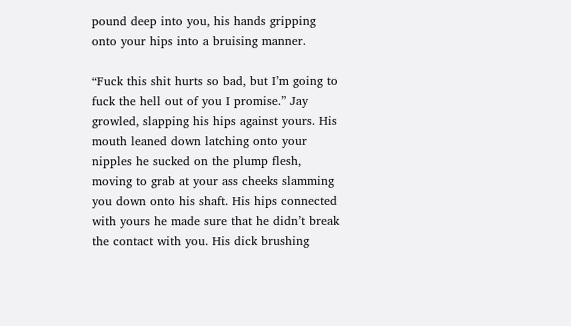pound deep into you, his hands gripping onto your hips into a bruising manner.

“Fuck this shit hurts so bad, but I’m going to fuck the hell out of you I promise.” Jay growled, slapping his hips against yours. His mouth leaned down latching onto your nipples he sucked on the plump flesh, moving to grab at your ass cheeks slamming you down onto his shaft. His hips connected with yours he made sure that he didn’t break the contact with you. His dick brushing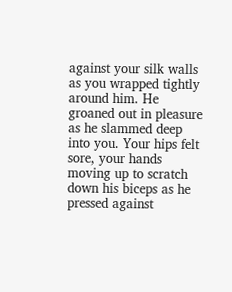against your silk walls as you wrapped tightly around him. He groaned out in pleasure as he slammed deep into you. Your hips felt sore, your hands moving up to scratch down his biceps as he pressed against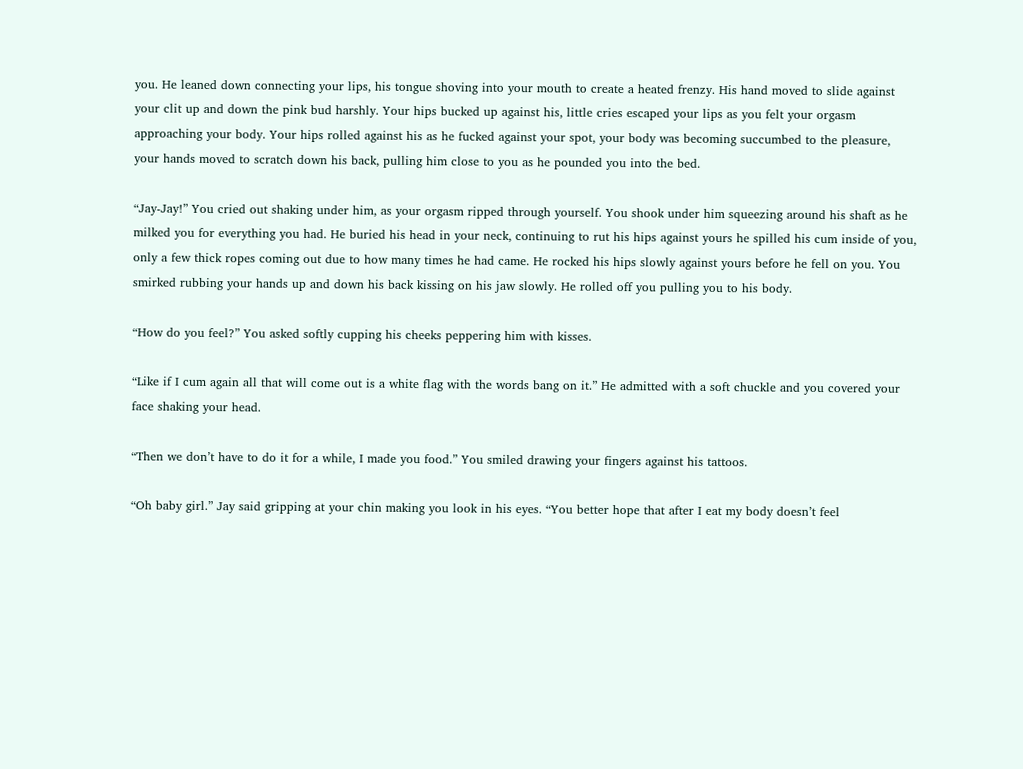you. He leaned down connecting your lips, his tongue shoving into your mouth to create a heated frenzy. His hand moved to slide against your clit up and down the pink bud harshly. Your hips bucked up against his, little cries escaped your lips as you felt your orgasm approaching your body. Your hips rolled against his as he fucked against your spot, your body was becoming succumbed to the pleasure, your hands moved to scratch down his back, pulling him close to you as he pounded you into the bed.

“Jay-Jay!” You cried out shaking under him, as your orgasm ripped through yourself. You shook under him squeezing around his shaft as he milked you for everything you had. He buried his head in your neck, continuing to rut his hips against yours he spilled his cum inside of you, only a few thick ropes coming out due to how many times he had came. He rocked his hips slowly against yours before he fell on you. You smirked rubbing your hands up and down his back kissing on his jaw slowly. He rolled off you pulling you to his body.

“How do you feel?” You asked softly cupping his cheeks peppering him with kisses.

“Like if I cum again all that will come out is a white flag with the words bang on it.” He admitted with a soft chuckle and you covered your face shaking your head.

“Then we don’t have to do it for a while, I made you food.” You smiled drawing your fingers against his tattoos.

“Oh baby girl.” Jay said gripping at your chin making you look in his eyes. “You better hope that after I eat my body doesn’t feel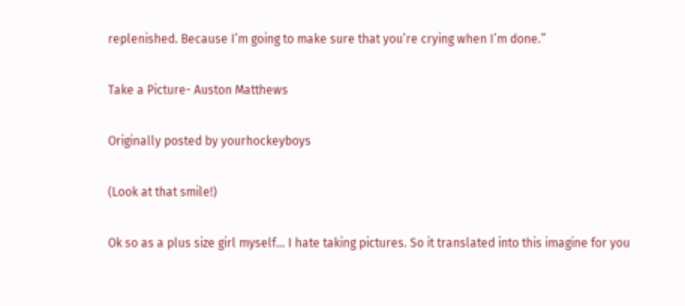replenished. Because I’m going to make sure that you’re crying when I’m done.”

Take a Picture- Auston Matthews

Originally posted by yourhockeyboys

(Look at that smile!)

Ok so as a plus size girl myself… I hate taking pictures. So it translated into this imagine for you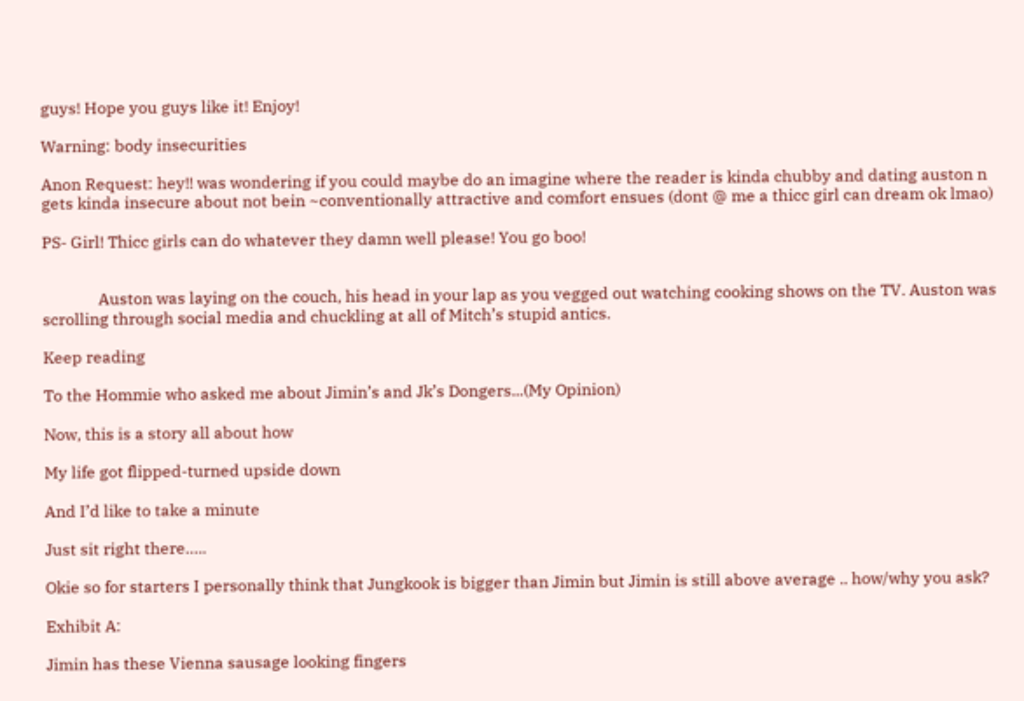guys! Hope you guys like it! Enjoy!

Warning: body insecurities

Anon Request: hey!! was wondering if you could maybe do an imagine where the reader is kinda chubby and dating auston n gets kinda insecure about not bein ~conventionally attractive and comfort ensues (dont @ me a thicc girl can dream ok lmao)

PS- Girl! Thicc girls can do whatever they damn well please! You go boo!


              Auston was laying on the couch, his head in your lap as you vegged out watching cooking shows on the TV. Auston was scrolling through social media and chuckling at all of Mitch’s stupid antics.

Keep reading

To the Hommie who asked me about Jimin’s and Jk’s Dongers...(My Opinion)

Now, this is a story all about how

My life got flipped-turned upside down

And I’d like to take a minute

Just sit right there…..

Okie so for starters I personally think that Jungkook is bigger than Jimin but Jimin is still above average .. how/why you ask?

Exhibit A:

Jimin has these Vienna sausage looking fingers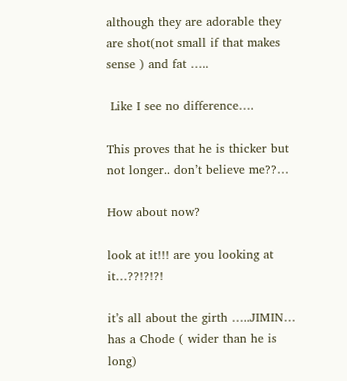although they are adorable they are shot(not small if that makes sense ) and fat …..

 Like I see no difference….

This proves that he is thicker but not longer.. don’t believe me??…

How about now?

look at it!!! are you looking at it…??!?!?!

it’s all about the girth …..JIMIN… has a Chode ( wider than he is long)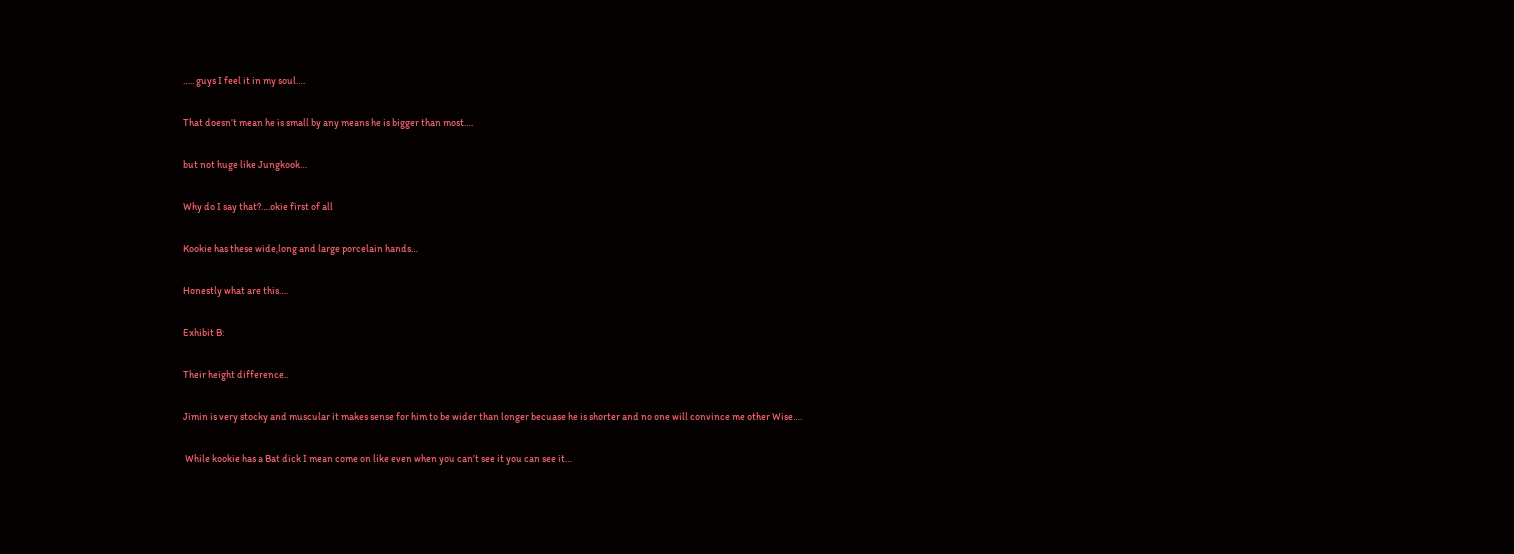….. guys I feel it in my soul….

That doesn’t mean he is small by any means he is bigger than most….

but not huge like Jungkook…

Why do I say that?….okie first of all

Kookie has these wide,long and large porcelain hands…

Honestly what are this….

Exhibit B:

Their height difference..

Jimin is very stocky and muscular it makes sense for him to be wider than longer becuase he is shorter and no one will convince me other Wise….

 While kookie has a Bat dick I mean come on like even when you can’t see it you can see it…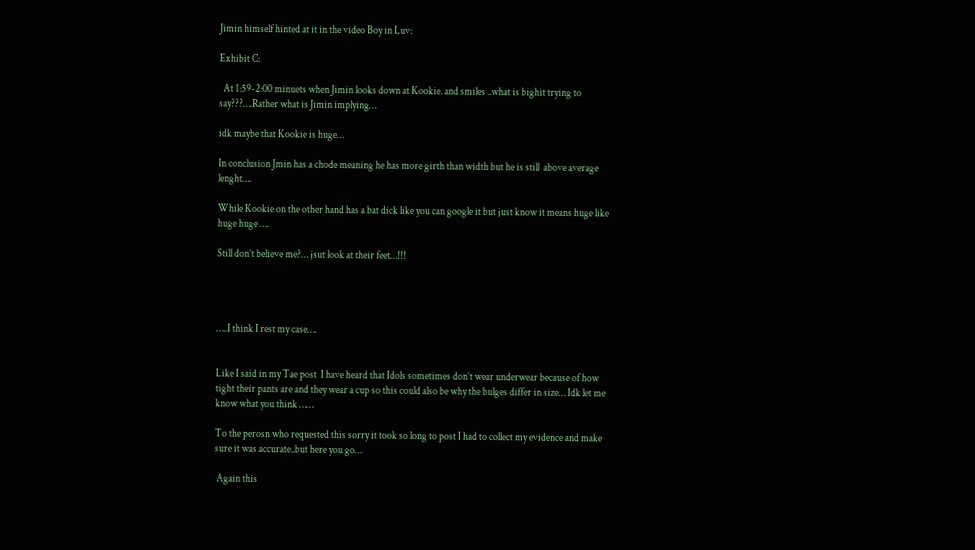Jimin himself hinted at it in the video Boy in Luv:

Exhibit C:

  At 1:59-2:00 minuets when Jimin looks down at Kookie. and smiles ..what is bighit trying to say???….Rather what is Jimin implying…

idk maybe that Kookie is huge…

In conclusion Jmin has a chode meaning he has more girth than width but he is still  above average lenght….

While Kookie on the other hand has a bat dick like you can google it but just know it means huge like huge huge ….

Still don’t believe me?… jsut look at their feet…!!!




…..I think I rest my case….


Like I said in my Tae post  I have heard that Idols sometimes don’t wear underwear because of how tight their pants are and they wear a cup so this could also be why the bulges differ in size… Idk let me know what you think ……

To the perosn who requested this sorry it took so long to post I had to collect my evidence and make sure it was accurate..but here you go…

 Again this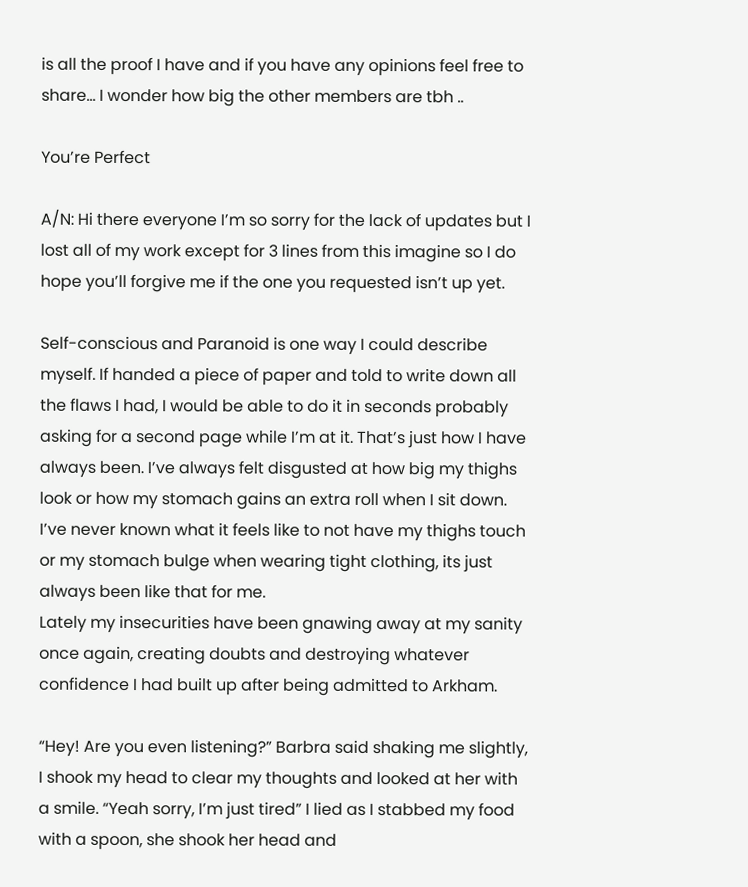is all the proof I have and if you have any opinions feel free to share… I wonder how big the other members are tbh ..

You’re Perfect

A/N: Hi there everyone I’m so sorry for the lack of updates but I lost all of my work except for 3 lines from this imagine so I do hope you’ll forgive me if the one you requested isn’t up yet.

Self-conscious and Paranoid is one way I could describe myself. If handed a piece of paper and told to write down all the flaws I had, I would be able to do it in seconds probably asking for a second page while I’m at it. That’s just how I have always been. I’ve always felt disgusted at how big my thighs look or how my stomach gains an extra roll when I sit down. I’ve never known what it feels like to not have my thighs touch or my stomach bulge when wearing tight clothing, its just always been like that for me.
Lately my insecurities have been gnawing away at my sanity once again, creating doubts and destroying whatever confidence I had built up after being admitted to Arkham.

“Hey! Are you even listening?” Barbra said shaking me slightly, I shook my head to clear my thoughts and looked at her with a smile. “Yeah sorry, I’m just tired” I lied as I stabbed my food with a spoon, she shook her head and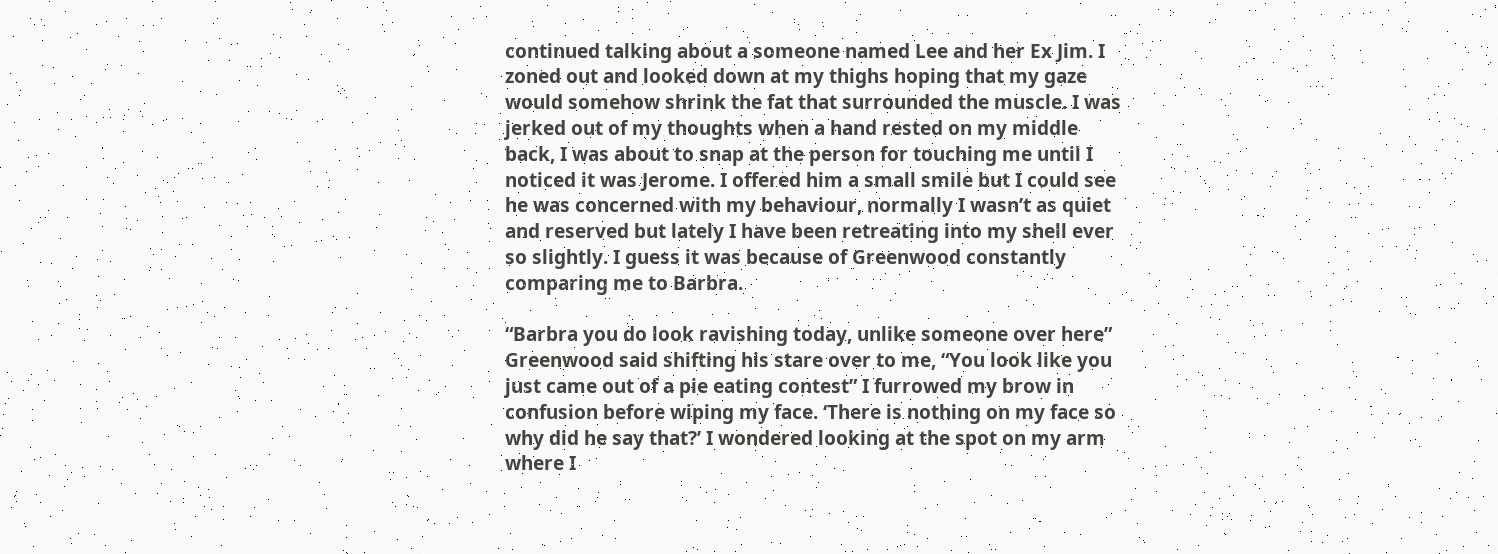continued talking about a someone named Lee and her Ex Jim. I zoned out and looked down at my thighs hoping that my gaze would somehow shrink the fat that surrounded the muscle. I was jerked out of my thoughts when a hand rested on my middle back, I was about to snap at the person for touching me until I noticed it was Jerome. I offered him a small smile but I could see he was concerned with my behaviour, normally I wasn’t as quiet and reserved but lately I have been retreating into my shell ever so slightly. I guess it was because of Greenwood constantly comparing me to Barbra.

“Barbra you do look ravishing today, unlike someone over here” Greenwood said shifting his stare over to me, “You look like you just came out of a pie eating contest” I furrowed my brow in confusion before wiping my face. ‘There is nothing on my face so why did he say that?’ I wondered looking at the spot on my arm where I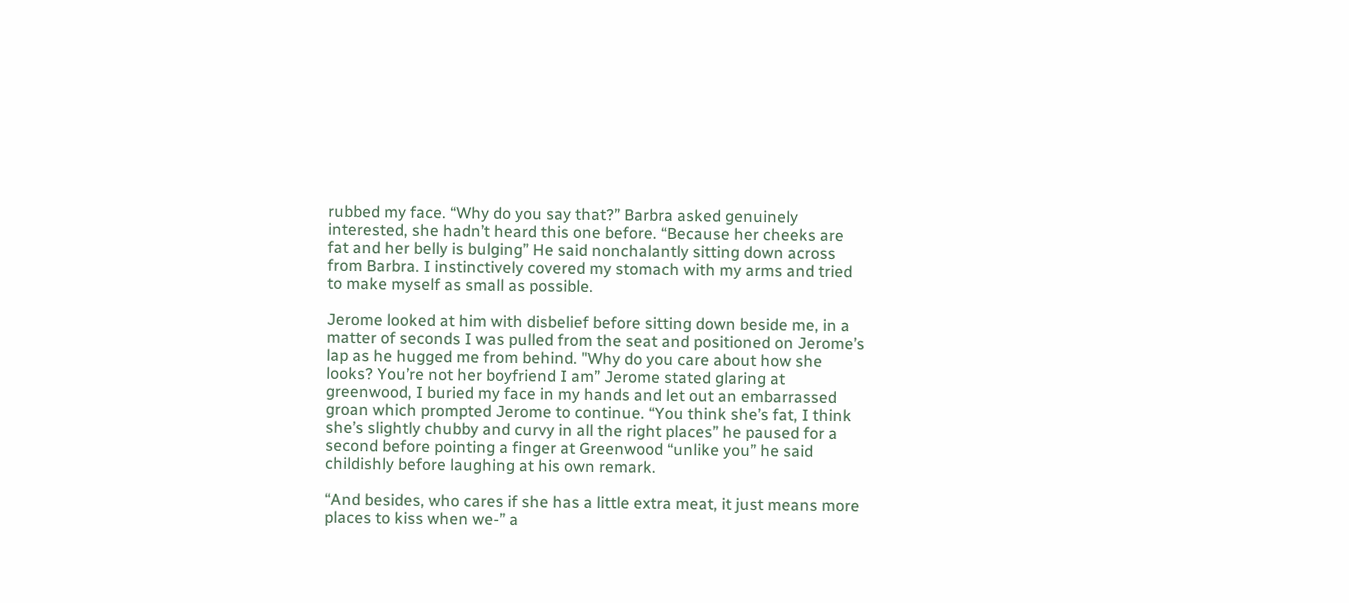rubbed my face. “Why do you say that?” Barbra asked genuinely interested, she hadn’t heard this one before. “Because her cheeks are fat and her belly is bulging” He said nonchalantly sitting down across from Barbra. I instinctively covered my stomach with my arms and tried to make myself as small as possible.

Jerome looked at him with disbelief before sitting down beside me, in a matter of seconds I was pulled from the seat and positioned on Jerome’s lap as he hugged me from behind. "Why do you care about how she looks? You’re not her boyfriend I am” Jerome stated glaring at greenwood, I buried my face in my hands and let out an embarrassed groan which prompted Jerome to continue. “You think she’s fat, I think she’s slightly chubby and curvy in all the right places” he paused for a second before pointing a finger at Greenwood “unlike you” he said childishly before laughing at his own remark.

“And besides, who cares if she has a little extra meat, it just means more places to kiss when we-” a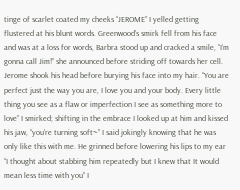tinge of scarlet coated my cheeks “JEROME” I yelled getting flustered at his blunt words. Greenwood’s smirk fell from his face and was at a loss for words, Barbra stood up and cracked a smile, “I’m gonna call Jim!” she announced before striding off towards her cell. Jerome shook his head before burying his face into my hair. “You are perfect just the way you are, I love you and your body. Every little thing you see as a flaw or imperfection I see as something more to love” I smirked; shifting in the embrace I looked up at him and kissed his jaw, “you’re turning soft~” I said jokingly knowing that he was only like this with me. He grinned before lowering his lips to my ear “I thought about stabbing him repeatedly but I knew that It would mean less time with you” I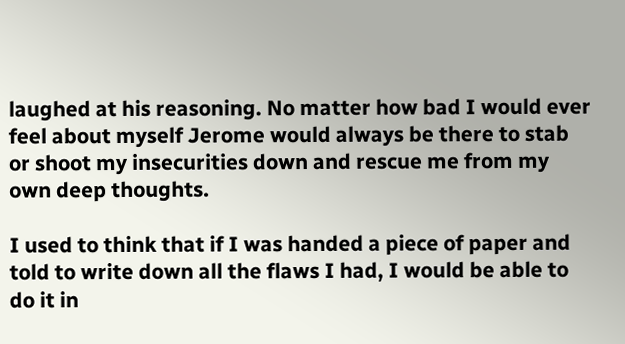laughed at his reasoning. No matter how bad I would ever feel about myself Jerome would always be there to stab or shoot my insecurities down and rescue me from my own deep thoughts.

I used to think that if I was handed a piece of paper and told to write down all the flaws I had, I would be able to do it in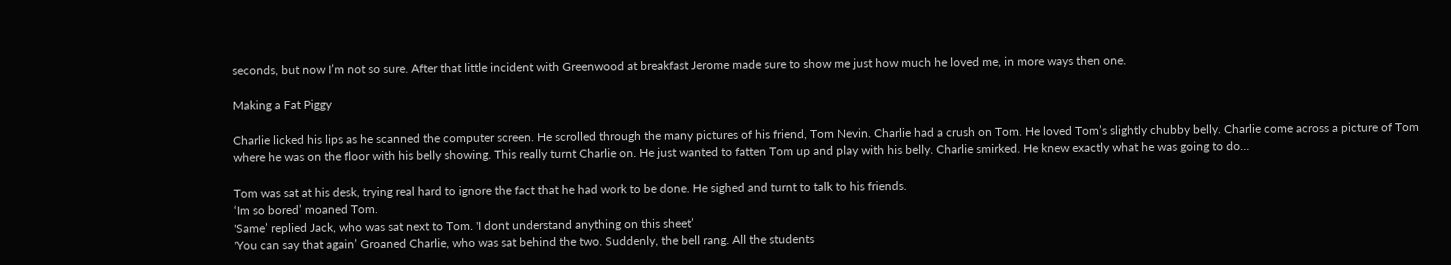seconds, but now I’m not so sure. After that little incident with Greenwood at breakfast Jerome made sure to show me just how much he loved me, in more ways then one.

Making a Fat Piggy

Charlie licked his lips as he scanned the computer screen. He scrolled through the many pictures of his friend, Tom Nevin. Charlie had a crush on Tom. He loved Tom’s slightly chubby belly. Charlie come across a picture of Tom where he was on the floor with his belly showing. This really turnt Charlie on. He just wanted to fatten Tom up and play with his belly. Charlie smirked. He knew exactly what he was going to do…

Tom was sat at his desk, trying real hard to ignore the fact that he had work to be done. He sighed and turnt to talk to his friends.
‘Im so bored’ moaned Tom.
'Same’ replied Jack, who was sat next to Tom. 'I dont understand anything on this sheet’
'You can say that again’ Groaned Charlie, who was sat behind the two. Suddenly, the bell rang. All the students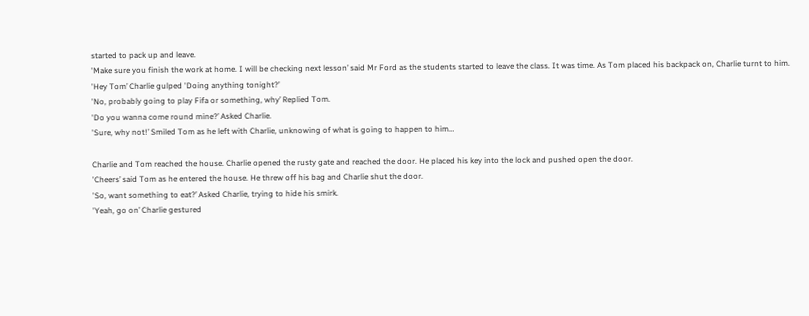started to pack up and leave.
'Make sure you finish the work at home. I will be checking next lesson’ said Mr Ford as the students started to leave the class. It was time. As Tom placed his backpack on, Charlie turnt to him.
'Hey Tom’ Charlie gulped 'Doing anything tonight?’
'No, probably going to play Fifa or something, why’ Replied Tom.
'Do you wanna come round mine?’ Asked Charlie.
'Sure, why not!’ Smiled Tom as he left with Charlie, unknowing of what is going to happen to him…

Charlie and Tom reached the house. Charlie opened the rusty gate and reached the door. He placed his key into the lock and pushed open the door.
'Cheers’ said Tom as he entered the house. He threw off his bag and Charlie shut the door.
'So, want something to eat?’ Asked Charlie, trying to hide his smirk.
'Yeah, go on’ Charlie gestured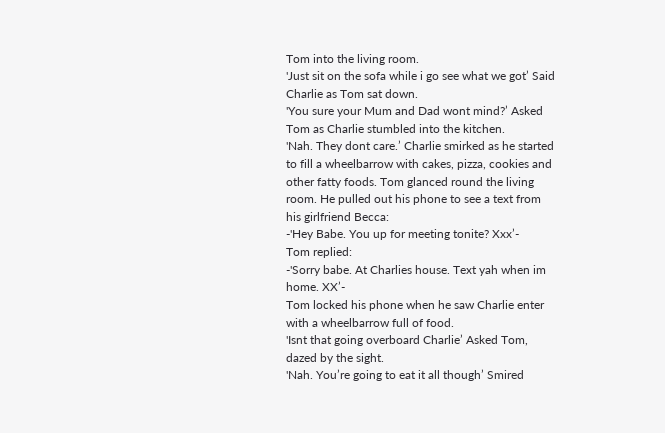Tom into the living room.
'Just sit on the sofa while i go see what we got’ Said Charlie as Tom sat down.
'You sure your Mum and Dad wont mind?’ Asked Tom as Charlie stumbled into the kitchen.
'Nah. They dont care.’ Charlie smirked as he started to fill a wheelbarrow with cakes, pizza, cookies and other fatty foods. Tom glanced round the living room. He pulled out his phone to see a text from his girlfriend Becca:
-'Hey Babe. You up for meeting tonite? Xxx’-
Tom replied:
-'Sorry babe. At Charlies house. Text yah when im home. XX’-
Tom locked his phone when he saw Charlie enter with a wheelbarrow full of food.
'Isnt that going overboard Charlie’ Asked Tom, dazed by the sight.
'Nah. You’re going to eat it all though’ Smired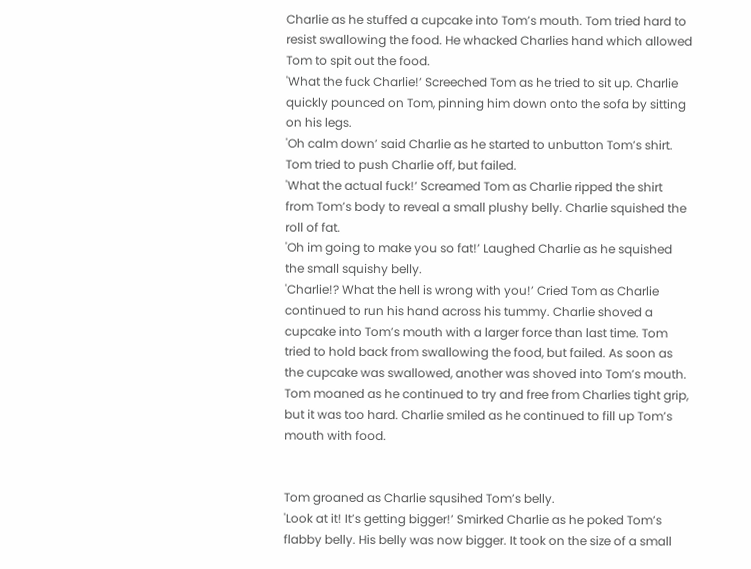Charlie as he stuffed a cupcake into Tom’s mouth. Tom tried hard to resist swallowing the food. He whacked Charlies hand which allowed Tom to spit out the food.
'What the fuck Charlie!’ Screeched Tom as he tried to sit up. Charlie quickly pounced on Tom, pinning him down onto the sofa by sitting on his legs.
'Oh calm down’ said Charlie as he started to unbutton Tom’s shirt. Tom tried to push Charlie off, but failed.
'What the actual fuck!’ Screamed Tom as Charlie ripped the shirt from Tom’s body to reveal a small plushy belly. Charlie squished the roll of fat.
'Oh im going to make you so fat!’ Laughed Charlie as he squished the small squishy belly.
'Charlie!? What the hell is wrong with you!’ Cried Tom as Charlie continued to run his hand across his tummy. Charlie shoved a cupcake into Tom’s mouth with a larger force than last time. Tom tried to hold back from swallowing the food, but failed. As soon as the cupcake was swallowed, another was shoved into Tom’s mouth. Tom moaned as he continued to try and free from Charlies tight grip, but it was too hard. Charlie smiled as he continued to fill up Tom’s mouth with food.


Tom groaned as Charlie squsihed Tom’s belly.
'Look at it! It’s getting bigger!’ Smirked Charlie as he poked Tom’s flabby belly. His belly was now bigger. It took on the size of a small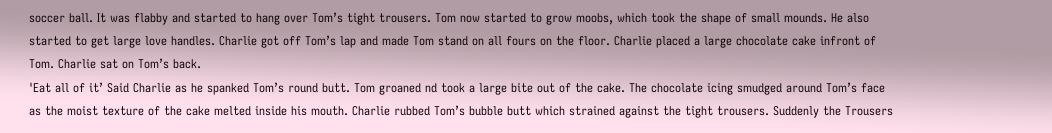soccer ball. It was flabby and started to hang over Tom’s tight trousers. Tom now started to grow moobs, which took the shape of small mounds. He also started to get large love handles. Charlie got off Tom’s lap and made Tom stand on all fours on the floor. Charlie placed a large chocolate cake infront of Tom. Charlie sat on Tom’s back.
'Eat all of it’ Said Charlie as he spanked Tom’s round butt. Tom groaned nd took a large bite out of the cake. The chocolate icing smudged around Tom’s face as the moist texture of the cake melted inside his mouth. Charlie rubbed Tom’s bubble butt which strained against the tight trousers. Suddenly the Trousers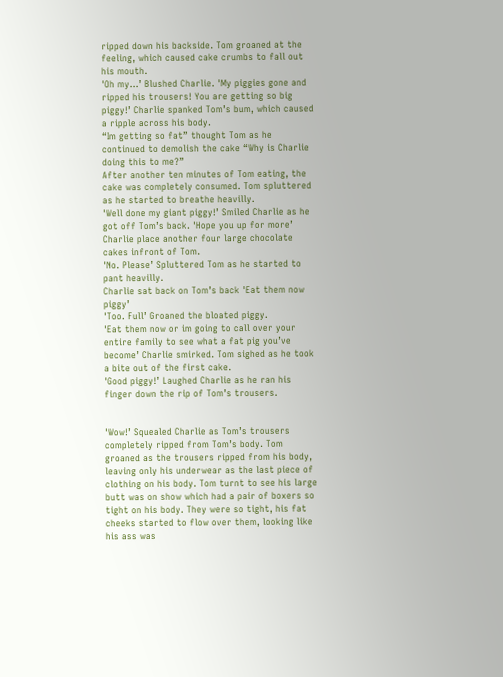ripped down his backside. Tom groaned at the feeling, which caused cake crumbs to fall out his mouth.
'Oh my…’ Blushed Charlie. 'My piggies gone and ripped his trousers! You are getting so big piggy!’ Charlie spanked Tom’s bum, which caused a ripple across his body.
“Im getting so fat” thought Tom as he continued to demolish the cake “Why is Charlie doing this to me?”
After another ten minutes of Tom eating, the cake was completely consumed. Tom spluttered as he started to breathe heavilly.
'Well done my giant piggy!’ Smiled Charlie as he got off Tom’s back. 'Hope you up for more’ Charlie place another four large chocolate cakes infront of Tom.
'No. Please’ Spluttered Tom as he started to pant heavilly.
Charlie sat back on Tom’s back 'Eat them now piggy’
'Too. Full’ Groaned the bloated piggy.
'Eat them now or im going to call over your entire family to see what a fat pig you’ve become’ Charlie smirked. Tom sighed as he took a bite out of the first cake.
'Good piggy!’ Laughed Charlie as he ran his finger down the rip of Tom’s trousers.


'Wow!’ Squealed Charlie as Tom’s trousers completely ripped from Tom’s body. Tom groaned as the trousers ripped from his body, leaving only his underwear as the last piece of clothing on his body. Tom turnt to see his large butt was on show which had a pair of boxers so tight on his body. They were so tight, his fat cheeks started to flow over them, looking like his ass was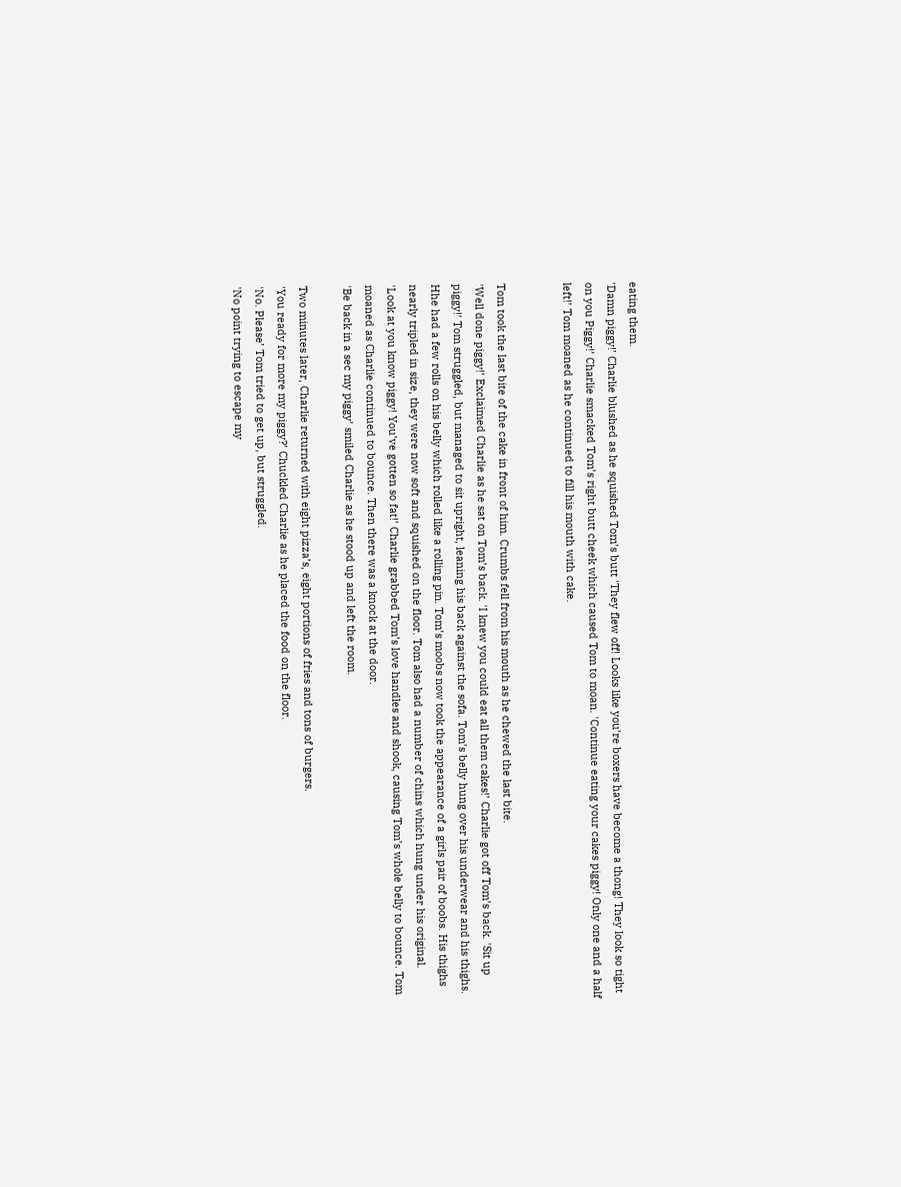eating them.
'Damn piggy!’ Charlie blushed as he squished Tom’s butt 'They flew off! Looks like you’re boxers have become a thong! They look so tight on you Piggy!’ Charlie smacked Tom’s right butt cheek which caused Tom to moan. 'Continue eating your cakes piggy! Only one and a half left!’ Tom moaned as he continued to fill his mouth with cake.


Tom took the last bite of the cake in front of him. Crumbs fell from his mouth as he chewed the last bite.
'Well done piggy!’ Exclaimed Charlie as he sat on Tom’s back. 'I knew you could eat all them cakes!’ Charlie got off Tom’s back. 'Sit up piggy!’ Tom struggled, but managed to sit upright, leaning his back against the sofa. Tom’s belly hung over his underwear and his thighs. Hhe had a few rolls on his belly which rolled like a rolling pin. Tom’s moobs now took the appearance of a girls pair of boobs. His thighs nearly tripled in size, they were now soft and squished on the floor. Tom also had a number of chins which hung under his original.
'Look at you know piggy! You’ve gotten so fat!’ Charlie grabbed Tom’s love handles and shook, causing Tom’s whole belly to bounce. Tom moaned as Charlie continued to bounce. Then there was a knock at the door.
'Be back in a sec my piggy’ smiled Charlie as he stood up and left the room.

Two minutes later, Charlie returned with eight pizza’s, eight portions of fries and tons of burgers.
'You ready for more my piggy?’ Chuckled Charlie as he placed the food on the floor.
'No. Please’ Tom tried to get up, but struggled.
'No point trying to escape my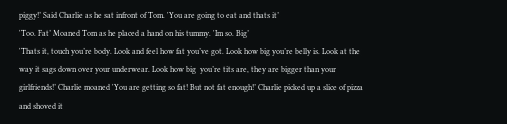piggy!’ Said Charlie as he sat infront of Tom. 'You are going to eat and thats it’
'Too. Fat’ Moaned Tom as he placed a hand on his tummy. 'Im so. Big’
'Thats it, touch you’re body. Look and feel how fat you’ve got. Look how big you’re belly is. Look at the way it sags down over your underwear. Look how big  you’re tits are, they are bigger than your girlfriends!’ Charlie moaned 'You are getting so fat! But not fat enough!’ Charlie picked up a slice of pizza and shoved it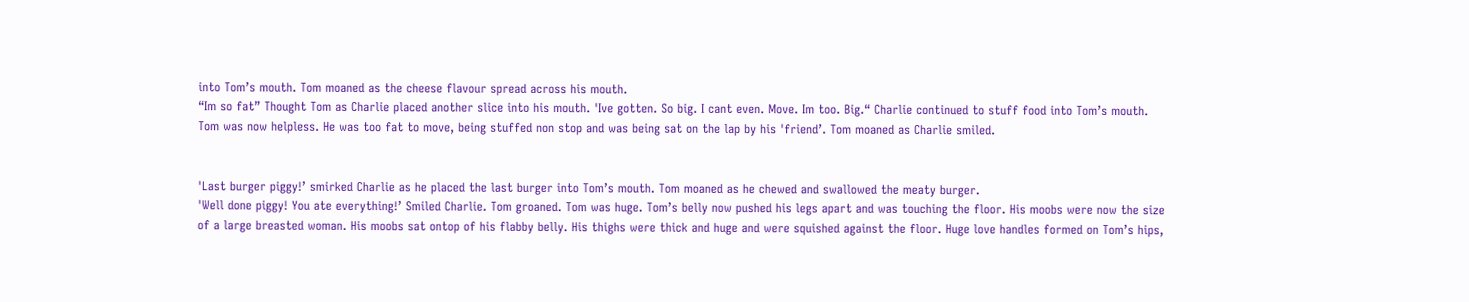into Tom’s mouth. Tom moaned as the cheese flavour spread across his mouth.
“Im so fat” Thought Tom as Charlie placed another slice into his mouth. 'Ive gotten. So big. I cant even. Move. Im too. Big.“ Charlie continued to stuff food into Tom’s mouth. Tom was now helpless. He was too fat to move, being stuffed non stop and was being sat on the lap by his 'friend’. Tom moaned as Charlie smiled.


'Last burger piggy!’ smirked Charlie as he placed the last burger into Tom’s mouth. Tom moaned as he chewed and swallowed the meaty burger.
'Well done piggy! You ate everything!’ Smiled Charlie. Tom groaned. Tom was huge. Tom’s belly now pushed his legs apart and was touching the floor. His moobs were now the size of a large breasted woman. His moobs sat ontop of his flabby belly. His thighs were thick and huge and were squished against the floor. Huge love handles formed on Tom’s hips,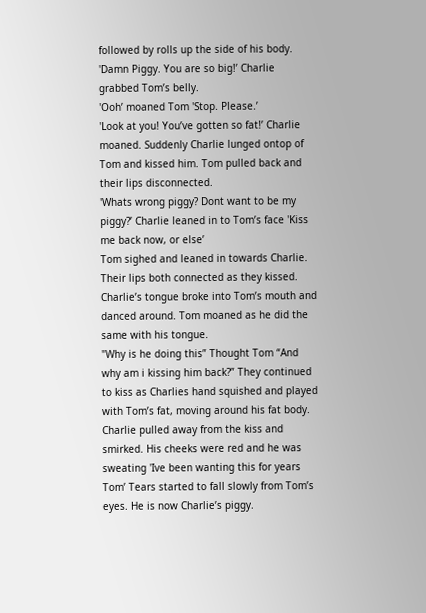followed by rolls up the side of his body.
'Damn Piggy. You are so big!’ Charlie grabbed Tom’s belly.
'Ooh’ moaned Tom 'Stop. Please.’
'Look at you! You’ve gotten so fat!’ Charlie moaned. Suddenly Charlie lunged ontop of Tom and kissed him. Tom pulled back and their lips disconnected.
'Whats wrong piggy? Dont want to be my piggy?’ Charlie leaned in to Tom’s face 'Kiss me back now, or else’
Tom sighed and leaned in towards Charlie. Their lips both connected as they kissed. Charlie’s tongue broke into Tom’s mouth and danced around. Tom moaned as he did the same with his tongue.
"Why is he doing this” Thought Tom “And why am i kissing him back?” They continued to kiss as Charlies hand squished and played with Tom’s fat, moving around his fat body. Charlie pulled away from the kiss and smirked. His cheeks were red and he was sweating 'Ive been wanting this for years Tom’ Tears started to fall slowly from Tom’s eyes. He is now Charlie’s piggy.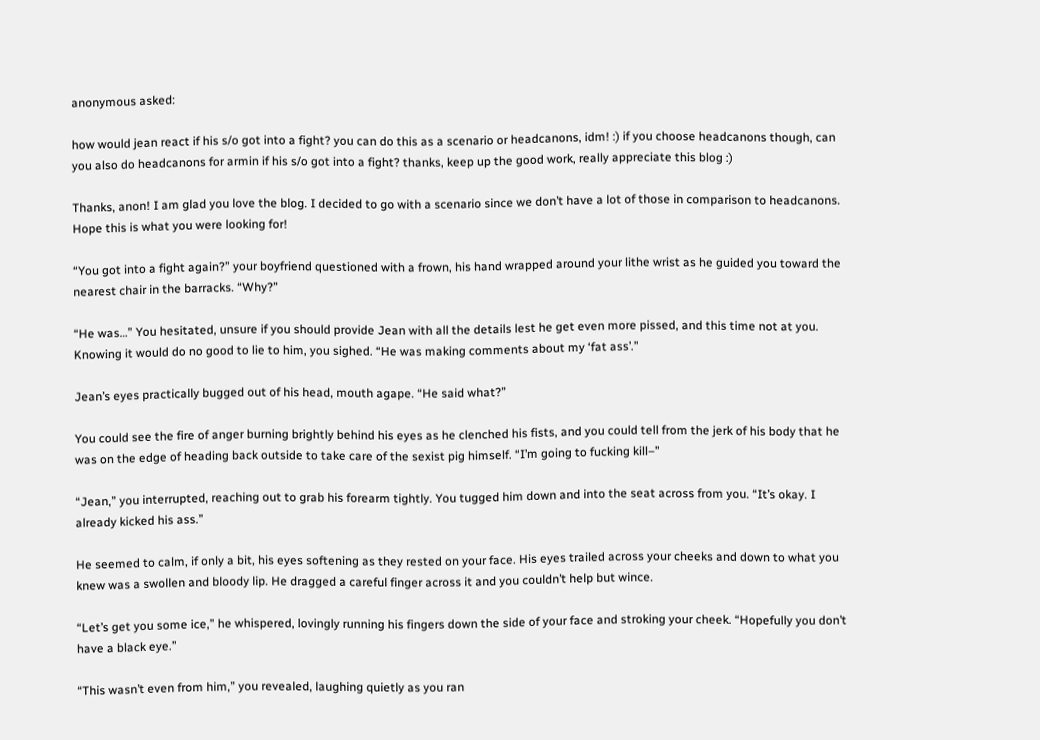anonymous asked:

how would jean react if his s/o got into a fight? you can do this as a scenario or headcanons, idm! :) if you choose headcanons though, can you also do headcanons for armin if his s/o got into a fight? thanks, keep up the good work, really appreciate this blog :)

Thanks, anon! I am glad you love the blog. I decided to go with a scenario since we don’t have a lot of those in comparison to headcanons. Hope this is what you were looking for!

“You got into a fight again?” your boyfriend questioned with a frown, his hand wrapped around your lithe wrist as he guided you toward the nearest chair in the barracks. “Why?”

“He was…” You hesitated, unsure if you should provide Jean with all the details lest he get even more pissed, and this time not at you. Knowing it would do no good to lie to him, you sighed. “He was making comments about my ‘fat ass’.”

Jean’s eyes practically bugged out of his head, mouth agape. “He said what?”

You could see the fire of anger burning brightly behind his eyes as he clenched his fists, and you could tell from the jerk of his body that he was on the edge of heading back outside to take care of the sexist pig himself. “I’m going to fucking kill–”

“Jean,” you interrupted, reaching out to grab his forearm tightly. You tugged him down and into the seat across from you. “It’s okay. I already kicked his ass.”

He seemed to calm, if only a bit, his eyes softening as they rested on your face. His eyes trailed across your cheeks and down to what you knew was a swollen and bloody lip. He dragged a careful finger across it and you couldn’t help but wince.

“Let’s get you some ice,” he whispered, lovingly running his fingers down the side of your face and stroking your cheek. “Hopefully you don’t have a black eye.”

“This wasn’t even from him,” you revealed, laughing quietly as you ran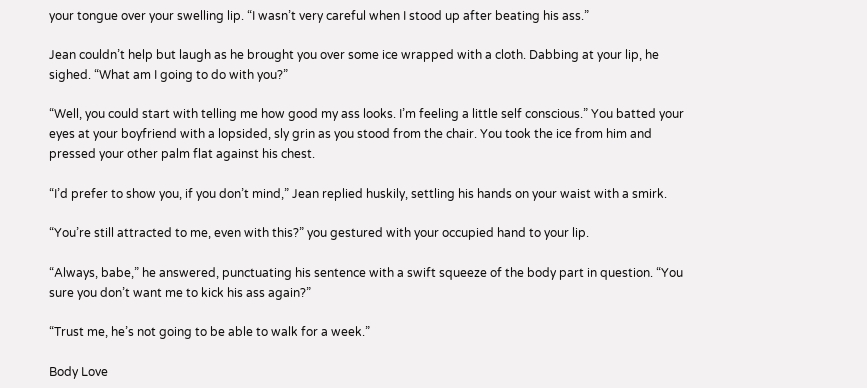your tongue over your swelling lip. “I wasn’t very careful when I stood up after beating his ass.”

Jean couldn’t help but laugh as he brought you over some ice wrapped with a cloth. Dabbing at your lip, he sighed. “What am I going to do with you?”

“Well, you could start with telling me how good my ass looks. I’m feeling a little self conscious.” You batted your eyes at your boyfriend with a lopsided, sly grin as you stood from the chair. You took the ice from him and pressed your other palm flat against his chest.

“I’d prefer to show you, if you don’t mind,” Jean replied huskily, settling his hands on your waist with a smirk.

“You’re still attracted to me, even with this?” you gestured with your occupied hand to your lip.

“Always, babe,” he answered, punctuating his sentence with a swift squeeze of the body part in question. “You sure you don’t want me to kick his ass again?”

“Trust me, he’s not going to be able to walk for a week.”

Body Love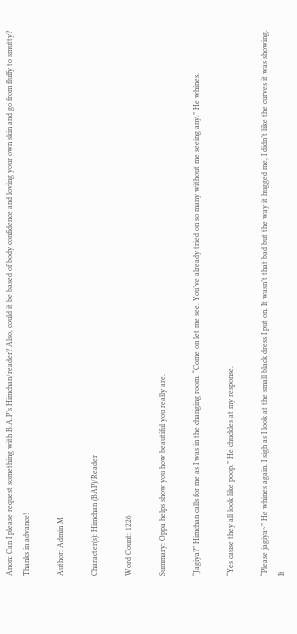Anon: Can I please request something with B.A.P’s Himchan/reader? Also, could it be based of body confidence and loving your own skin and go from fluffy to smutty? Thanks in advance!

Author: Admin M

Character(s): Himchan (BAP)/Reader

Word Count: 1226

Summary: Oppa helps show you how beautiful you really are.

“Jagiya?” Himchan calls for me as I was in the changing room. “Come on let me see. You’ve already tried on so many without me seeing any.” He whines.

“Yes cause they all look like poop.” He chuckles at my response.

“Please jagiya~” He whines again. I sigh as I look at the small black dress I put on. It wasn’t that bad but the way it hugged me, I didn’t like the curves it was showing. It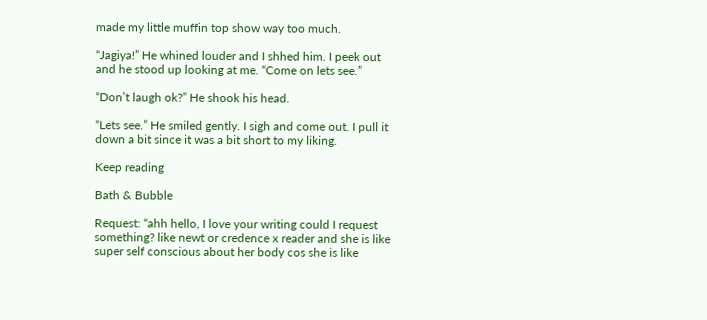made my little muffin top show way too much.

“Jagiya!” He whined louder and I shhed him. I peek out and he stood up looking at me. “Come on lets see.”

“Don’t laugh ok?” He shook his head.

“Lets see.” He smiled gently. I sigh and come out. I pull it down a bit since it was a bit short to my liking.

Keep reading

Bath & Bubble

Request: “ahh hello, I love your writing could I request something? like newt or credence x reader and she is like super self conscious about her body cos she is like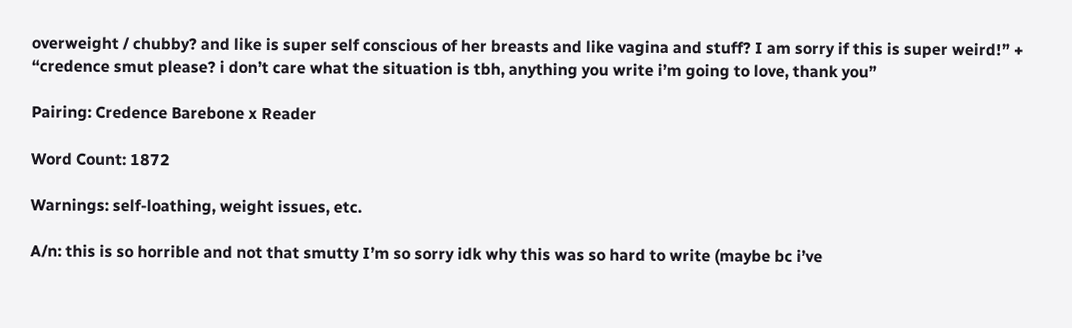overweight / chubby? and like is super self conscious of her breasts and like vagina and stuff? I am sorry if this is super weird!” + “credence smut please? i don’t care what the situation is tbh, anything you write i’m going to love, thank you”

Pairing: Credence Barebone x Reader

Word Count: 1872

Warnings: self-loathing, weight issues, etc.

A/n: this is so horrible and not that smutty I’m so sorry idk why this was so hard to write (maybe bc i’ve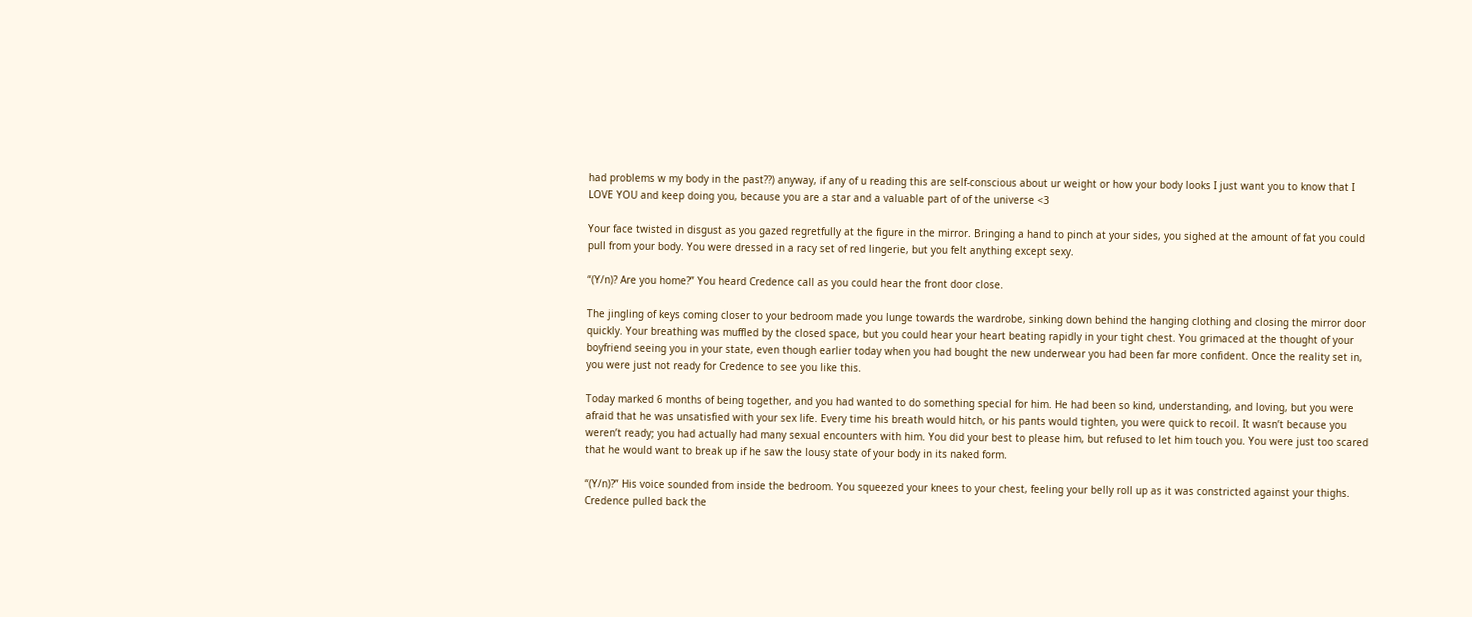had problems w my body in the past??) anyway, if any of u reading this are self-conscious about ur weight or how your body looks I just want you to know that I LOVE YOU and keep doing you, because you are a star and a valuable part of of the universe <3

Your face twisted in disgust as you gazed regretfully at the figure in the mirror. Bringing a hand to pinch at your sides, you sighed at the amount of fat you could pull from your body. You were dressed in a racy set of red lingerie, but you felt anything except sexy.

“(Y/n)? Are you home?” You heard Credence call as you could hear the front door close.

The jingling of keys coming closer to your bedroom made you lunge towards the wardrobe, sinking down behind the hanging clothing and closing the mirror door quickly. Your breathing was muffled by the closed space, but you could hear your heart beating rapidly in your tight chest. You grimaced at the thought of your boyfriend seeing you in your state, even though earlier today when you had bought the new underwear you had been far more confident. Once the reality set in, you were just not ready for Credence to see you like this.

Today marked 6 months of being together, and you had wanted to do something special for him. He had been so kind, understanding, and loving, but you were afraid that he was unsatisfied with your sex life. Every time his breath would hitch, or his pants would tighten, you were quick to recoil. It wasn’t because you weren’t ready; you had actually had many sexual encounters with him. You did your best to please him, but refused to let him touch you. You were just too scared that he would want to break up if he saw the lousy state of your body in its naked form.

“(Y/n)?” His voice sounded from inside the bedroom. You squeezed your knees to your chest, feeling your belly roll up as it was constricted against your thighs. Credence pulled back the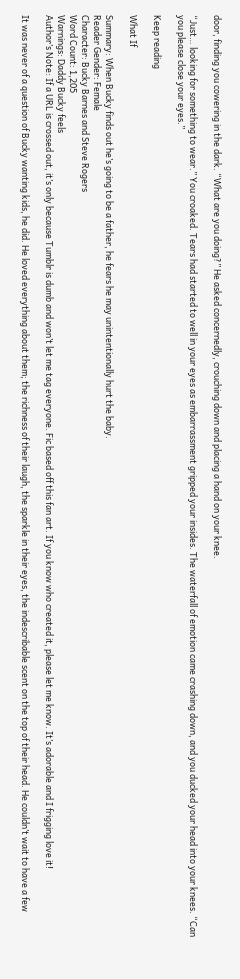door, finding you cowering in the dark. “What are you doing?” He asked concernedly, crouching down and placing a hand on your knee.

“Just… looking for something to wear.” You croaked. Tears had started to well in your eyes as embarrassment gripped your insides. The waterfall of emotion came crashing down, and you ducked your head into your knees. “Can you please close your eyes.”

Keep reading

What If

Summary: When Bucky finds out he’s going to be a father, he fears he may unintentionally hurt the baby.
Reader Gender: Female
Character: Bucky Barnes and Steve Rogers
Word Count: 1,205
Warnings: Daddy Bucky feels
Author’s Note: If a URL is crossed out, it’s only because Tumblr is dumb and won’t let me tag everyone. Fic based off this fan art. If you know who created it, please let me know. It’s adorable and I frigging love it!

It was never of a question of Bucky wanting kids, he did. He loved everything about them; the richness of their laugh, the sparkle in their eyes, the indescribable scent on the top of their head. He couldn’t wait to have a few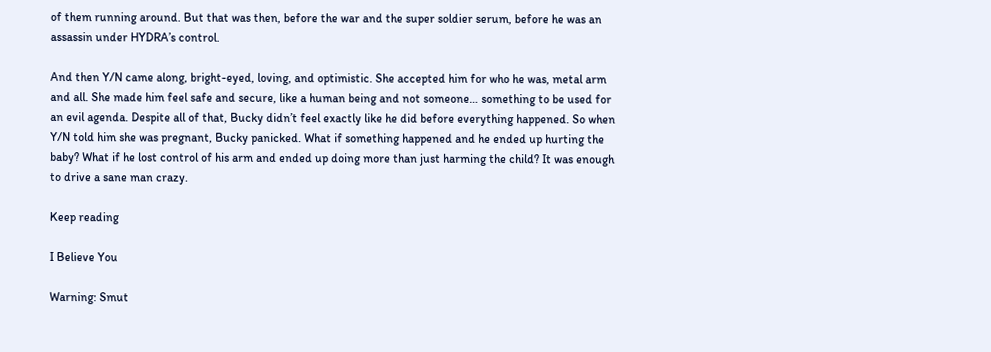of them running around. But that was then, before the war and the super soldier serum, before he was an assassin under HYDRA’s control.

And then Y/N came along, bright-eyed, loving, and optimistic. She accepted him for who he was, metal arm and all. She made him feel safe and secure, like a human being and not someone… something to be used for an evil agenda. Despite all of that, Bucky didn’t feel exactly like he did before everything happened. So when Y/N told him she was pregnant, Bucky panicked. What if something happened and he ended up hurting the baby? What if he lost control of his arm and ended up doing more than just harming the child? It was enough to drive a sane man crazy.

Keep reading

I Believe You

Warning: Smut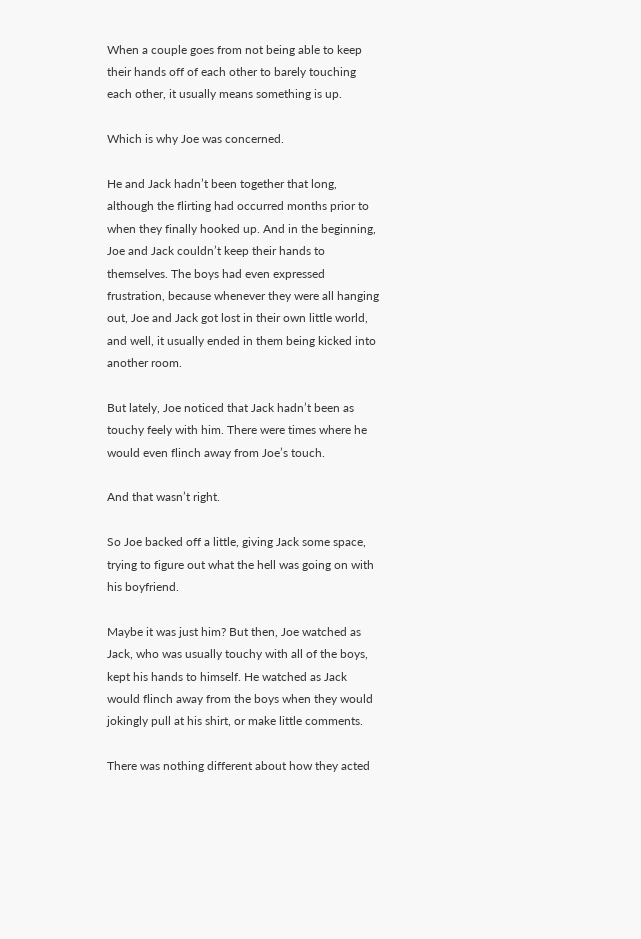When a couple goes from not being able to keep their hands off of each other to barely touching each other, it usually means something is up.

Which is why Joe was concerned.

He and Jack hadn’t been together that long, although the flirting had occurred months prior to when they finally hooked up. And in the beginning, Joe and Jack couldn’t keep their hands to themselves. The boys had even expressed frustration, because whenever they were all hanging out, Joe and Jack got lost in their own little world, and well, it usually ended in them being kicked into another room.

But lately, Joe noticed that Jack hadn’t been as touchy feely with him. There were times where he would even flinch away from Joe’s touch.

And that wasn’t right.

So Joe backed off a little, giving Jack some space, trying to figure out what the hell was going on with his boyfriend.

Maybe it was just him? But then, Joe watched as Jack, who was usually touchy with all of the boys, kept his hands to himself. He watched as Jack would flinch away from the boys when they would jokingly pull at his shirt, or make little comments.

There was nothing different about how they acted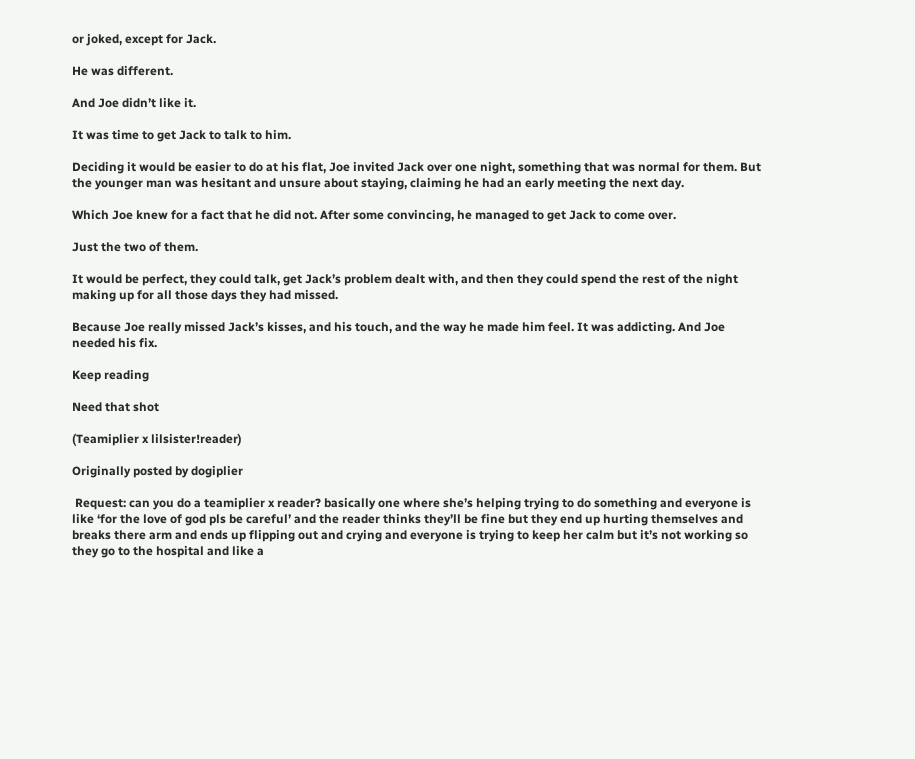or joked, except for Jack.

He was different.

And Joe didn’t like it.

It was time to get Jack to talk to him.

Deciding it would be easier to do at his flat, Joe invited Jack over one night, something that was normal for them. But the younger man was hesitant and unsure about staying, claiming he had an early meeting the next day.

Which Joe knew for a fact that he did not. After some convincing, he managed to get Jack to come over.

Just the two of them.

It would be perfect, they could talk, get Jack’s problem dealt with, and then they could spend the rest of the night making up for all those days they had missed.

Because Joe really missed Jack’s kisses, and his touch, and the way he made him feel. It was addicting. And Joe needed his fix.

Keep reading

Need that shot

(Teamiplier x lilsister!reader)

Originally posted by dogiplier

 Request: can you do a teamiplier x reader? basically one where she’s helping trying to do something and everyone is like ‘for the love of god pls be careful’ and the reader thinks they’ll be fine but they end up hurting themselves and breaks there arm and ends up flipping out and crying and everyone is trying to keep her calm but it’s not working so they go to the hospital and like a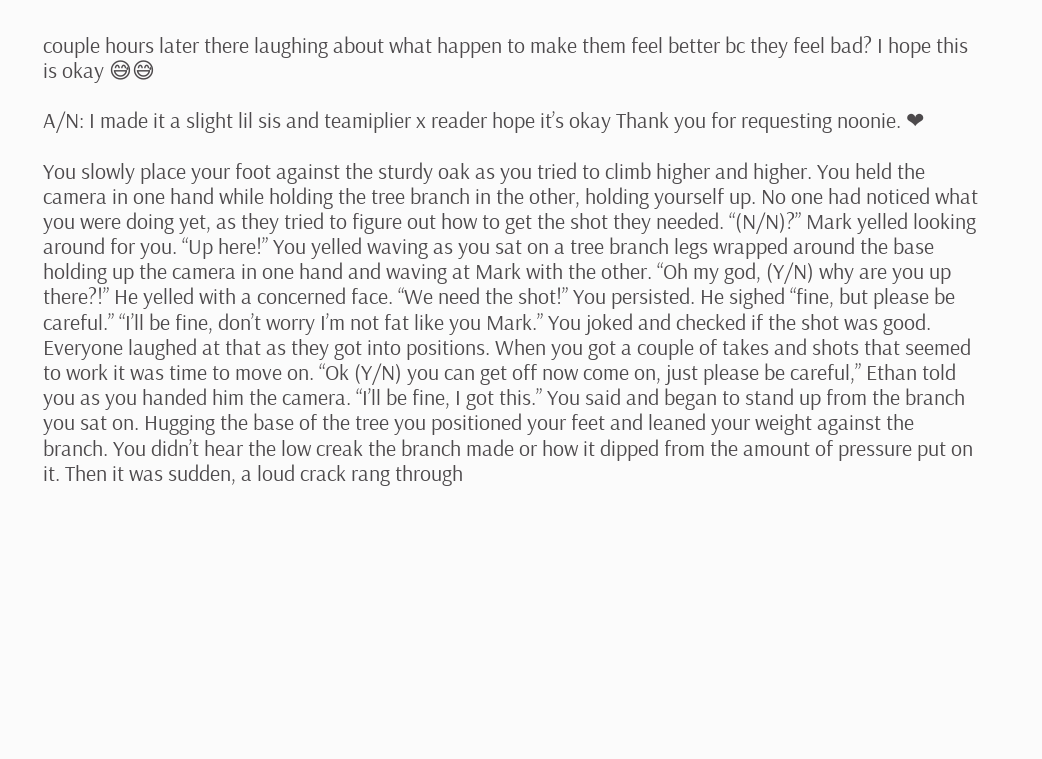couple hours later there laughing about what happen to make them feel better bc they feel bad? I hope this is okay 😅😅

A/N: I made it a slight lil sis and teamiplier x reader hope it’s okay Thank you for requesting noonie. ❤

You slowly place your foot against the sturdy oak as you tried to climb higher and higher. You held the camera in one hand while holding the tree branch in the other, holding yourself up. No one had noticed what you were doing yet, as they tried to figure out how to get the shot they needed. “(N/N)?” Mark yelled looking around for you. “Up here!” You yelled waving as you sat on a tree branch legs wrapped around the base holding up the camera in one hand and waving at Mark with the other. “Oh my god, (Y/N) why are you up there?!” He yelled with a concerned face. “We need the shot!” You persisted. He sighed “fine, but please be careful.” “I’ll be fine, don’t worry I’m not fat like you Mark.” You joked and checked if the shot was good. Everyone laughed at that as they got into positions. When you got a couple of takes and shots that seemed to work it was time to move on. “Ok (Y/N) you can get off now come on, just please be careful,” Ethan told you as you handed him the camera. “I’ll be fine, I got this.” You said and began to stand up from the branch you sat on. Hugging the base of the tree you positioned your feet and leaned your weight against the branch. You didn’t hear the low creak the branch made or how it dipped from the amount of pressure put on it. Then it was sudden, a loud crack rang through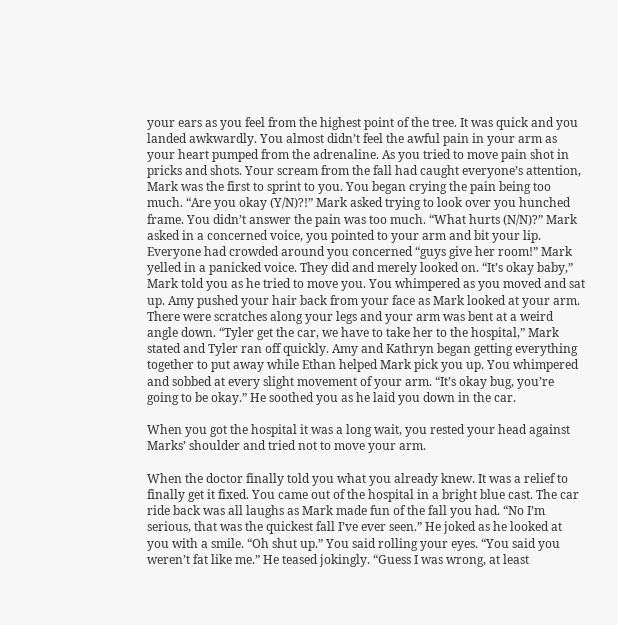your ears as you feel from the highest point of the tree. It was quick and you landed awkwardly. You almost didn’t feel the awful pain in your arm as your heart pumped from the adrenaline. As you tried to move pain shot in pricks and shots. Your scream from the fall had caught everyone’s attention, Mark was the first to sprint to you. You began crying the pain being too much. “Are you okay (Y/N)?!” Mark asked trying to look over you hunched frame. You didn’t answer the pain was too much. “What hurts (N/N)?” Mark asked in a concerned voice, you pointed to your arm and bit your lip. Everyone had crowded around you concerned “guys give her room!” Mark yelled in a panicked voice. They did and merely looked on. “It’s okay baby,” Mark told you as he tried to move you. You whimpered as you moved and sat up. Amy pushed your hair back from your face as Mark looked at your arm. There were scratches along your legs and your arm was bent at a weird angle down. “Tyler get the car, we have to take her to the hospital,” Mark stated and Tyler ran off quickly. Amy and Kathryn began getting everything together to put away while Ethan helped Mark pick you up. You whimpered and sobbed at every slight movement of your arm. “It’s okay bug, you’re going to be okay.” He soothed you as he laid you down in the car.

When you got the hospital it was a long wait, you rested your head against Marks’ shoulder and tried not to move your arm.

When the doctor finally told you what you already knew. It was a relief to finally get it fixed. You came out of the hospital in a bright blue cast. The car ride back was all laughs as Mark made fun of the fall you had. “No I’m serious, that was the quickest fall I’ve ever seen.” He joked as he looked at you with a smile. “Oh shut up.” You said rolling your eyes. “You said you weren’t fat like me.” He teased jokingly. “Guess I was wrong, at least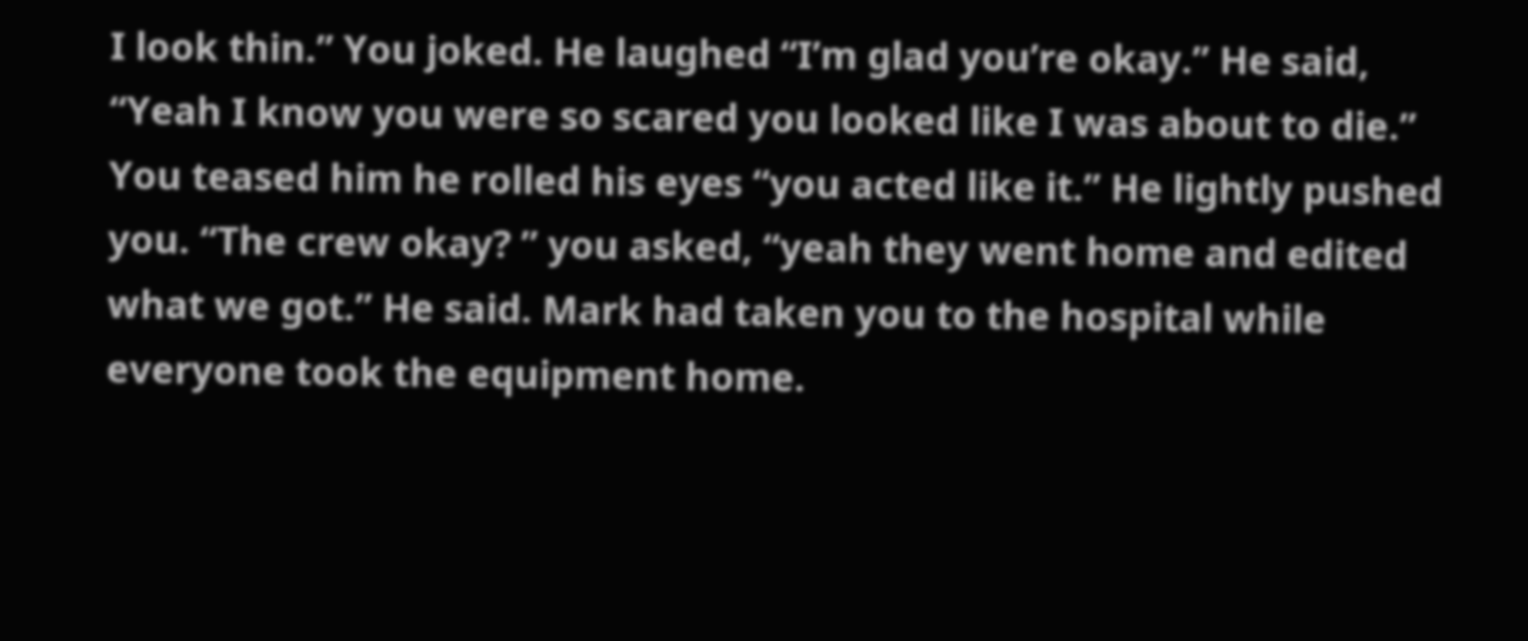I look thin.” You joked. He laughed “I’m glad you’re okay.” He said, “Yeah I know you were so scared you looked like I was about to die.” You teased him he rolled his eyes “you acted like it.” He lightly pushed you. “The crew okay? ” you asked, “yeah they went home and edited what we got.” He said. Mark had taken you to the hospital while everyone took the equipment home.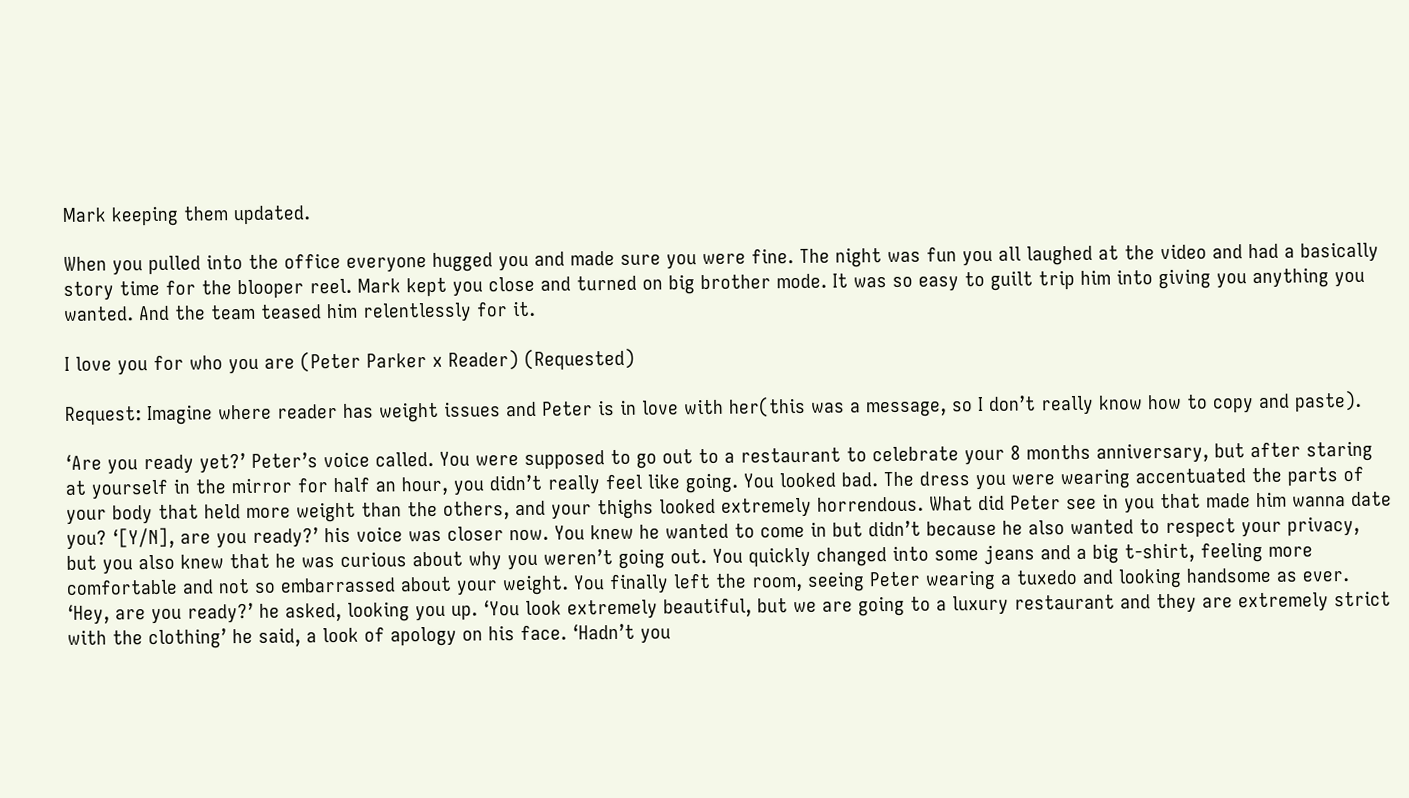Mark keeping them updated.

When you pulled into the office everyone hugged you and made sure you were fine. The night was fun you all laughed at the video and had a basically story time for the blooper reel. Mark kept you close and turned on big brother mode. It was so easy to guilt trip him into giving you anything you wanted. And the team teased him relentlessly for it.

I love you for who you are (Peter Parker x Reader) (Requested)

Request: Imagine where reader has weight issues and Peter is in love with her(this was a message, so I don’t really know how to copy and paste).

‘Are you ready yet?’ Peter’s voice called. You were supposed to go out to a restaurant to celebrate your 8 months anniversary, but after staring at yourself in the mirror for half an hour, you didn’t really feel like going. You looked bad. The dress you were wearing accentuated the parts of your body that held more weight than the others, and your thighs looked extremely horrendous. What did Peter see in you that made him wanna date you? ‘[Y/N], are you ready?’ his voice was closer now. You knew he wanted to come in but didn’t because he also wanted to respect your privacy, but you also knew that he was curious about why you weren’t going out. You quickly changed into some jeans and a big t-shirt, feeling more comfortable and not so embarrassed about your weight. You finally left the room, seeing Peter wearing a tuxedo and looking handsome as ever.
‘Hey, are you ready?’ he asked, looking you up. ‘You look extremely beautiful, but we are going to a luxury restaurant and they are extremely strict with the clothing’ he said, a look of apology on his face. ‘Hadn’t you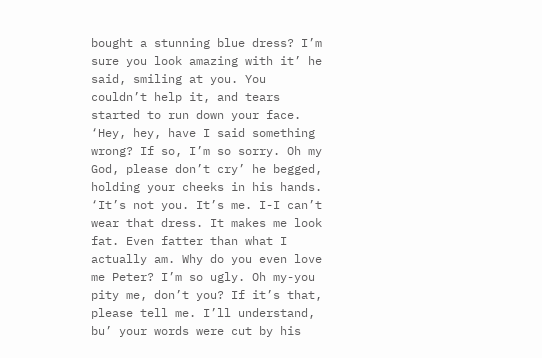bought a stunning blue dress? I’m sure you look amazing with it’ he said, smiling at you. You couldn’t help it, and tears started to run down your face. ‘Hey, hey, have I said something wrong? If so, I’m so sorry. Oh my God, please don’t cry’ he begged, holding your cheeks in his hands.
‘It’s not you. It’s me. I-I can’t wear that dress. It makes me look fat. Even fatter than what I actually am. Why do you even love me Peter? I’m so ugly. Oh my-you pity me, don’t you? If it’s that, please tell me. I’ll understand, bu’ your words were cut by his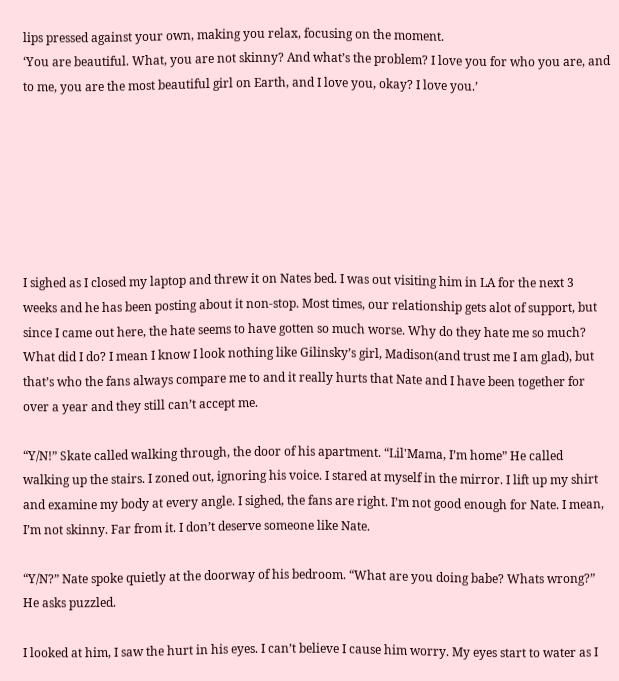lips pressed against your own, making you relax, focusing on the moment.
‘You are beautiful. What, you are not skinny? And what’s the problem? I love you for who you are, and to me, you are the most beautiful girl on Earth, and I love you, okay? I love you.’







I sighed as I closed my laptop and threw it on Nates bed. I was out visiting him in LA for the next 3 weeks and he has been posting about it non-stop. Most times, our relationship gets alot of support, but since I came out here, the hate seems to have gotten so much worse. Why do they hate me so much? What did I do? I mean I know I look nothing like Gilinsky’s girl, Madison(and trust me I am glad), but that’s who the fans always compare me to and it really hurts that Nate and I have been together for over a year and they still can’t accept me.

“Y/N!” Skate called walking through, the door of his apartment. “Lil'Mama, I’m home” He called walking up the stairs. I zoned out, ignoring his voice. I stared at myself in the mirror. I lift up my shirt and examine my body at every angle. I sighed, the fans are right. I’m not good enough for Nate. I mean, I’m not skinny. Far from it. I don’t deserve someone like Nate.

“Y/N?” Nate spoke quietly at the doorway of his bedroom. “What are you doing babe? Whats wrong?” He asks puzzled.

I looked at him, I saw the hurt in his eyes. I can’t believe I cause him worry. My eyes start to water as I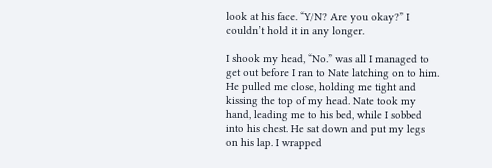look at his face. “Y/N? Are you okay?” I couldn’t hold it in any longer.

I shook my head, “No.” was all I managed to get out before I ran to Nate latching on to him. He pulled me close, holding me tight and kissing the top of my head. Nate took my hand, leading me to his bed, while I sobbed into his chest. He sat down and put my legs on his lap. I wrapped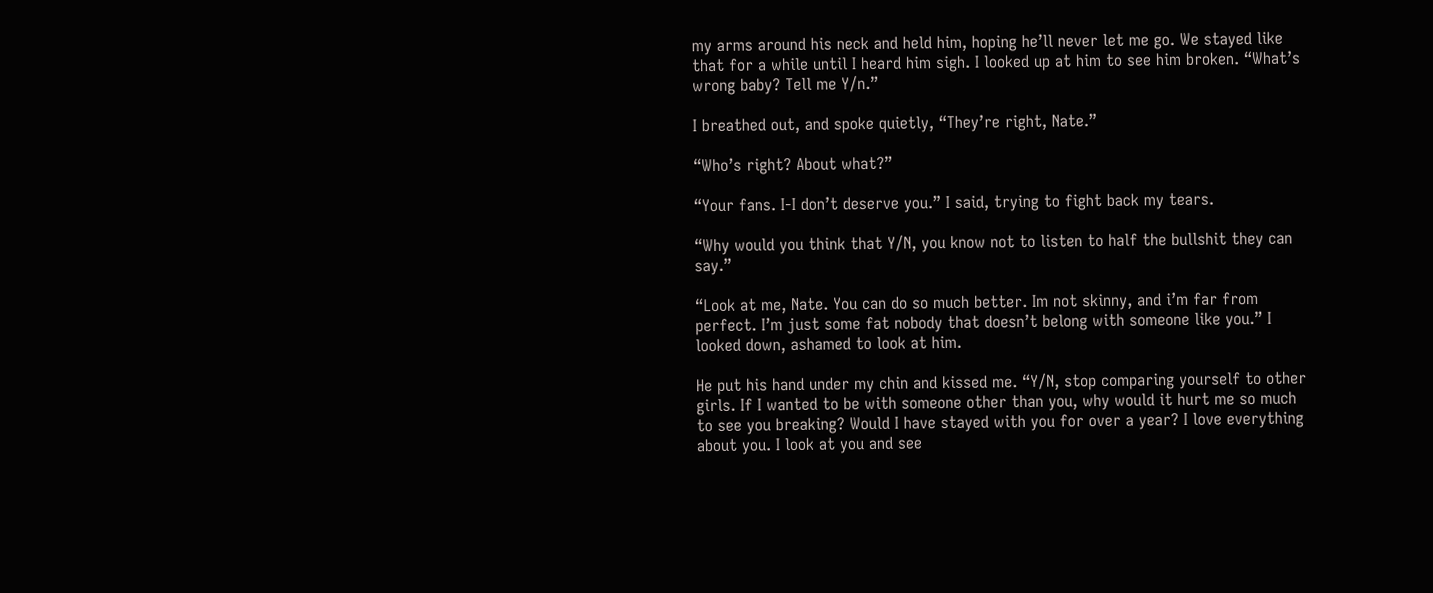my arms around his neck and held him, hoping he’ll never let me go. We stayed like that for a while until I heard him sigh. I looked up at him to see him broken. “What’s wrong baby? Tell me Y/n.”

I breathed out, and spoke quietly, “They’re right, Nate.”

“Who’s right? About what?”

“Your fans. I-I don’t deserve you.” I said, trying to fight back my tears.

“Why would you think that Y/N, you know not to listen to half the bullshit they can say.”

“Look at me, Nate. You can do so much better. Im not skinny, and i’m far from perfect. I’m just some fat nobody that doesn’t belong with someone like you.” I looked down, ashamed to look at him.

He put his hand under my chin and kissed me. “Y/N, stop comparing yourself to other girls. If I wanted to be with someone other than you, why would it hurt me so much to see you breaking? Would I have stayed with you for over a year? I love everything about you. I look at you and see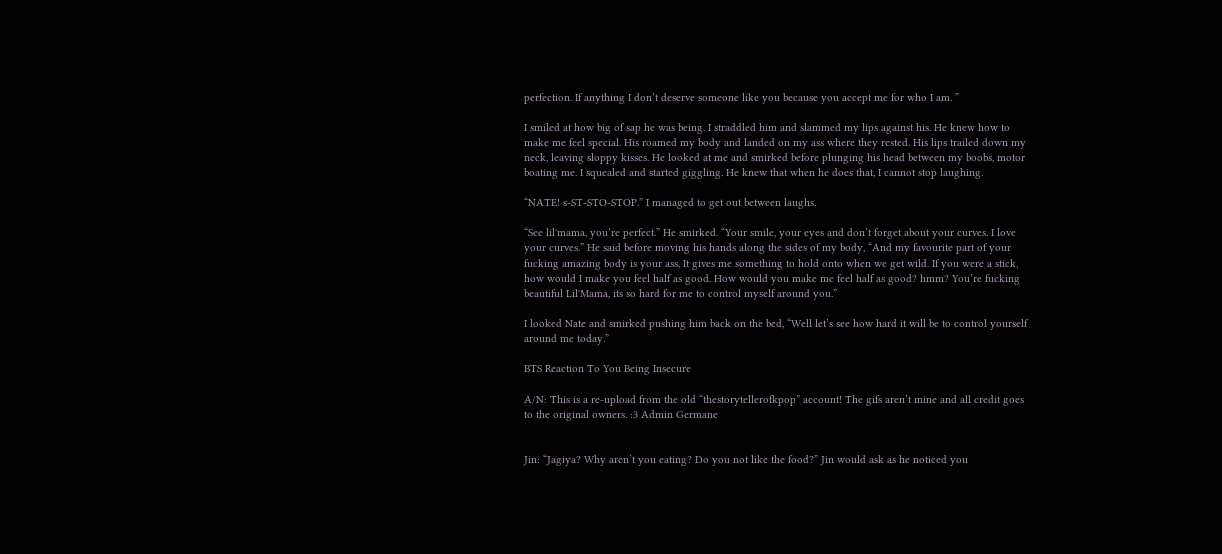perfection. If anything I don’t deserve someone like you because you accept me for who I am. ”

I smiled at how big of sap he was being. I straddled him and slammed my lips against his. He knew how to make me feel special. His roamed my body and landed on my ass where they rested. His lips trailed down my neck, leaving sloppy kisses. He looked at me and smirked before plunging his head between my boobs, motor boating me. I squealed and started giggling. He knew that when he does that, I cannot stop laughing.

“NATE! s-ST-STO-STOP.” I managed to get out between laughs.

“See lil'mama, you’re perfect.” He smirked. “Your smile, your eyes and don’t forget about your curves. I love your curves.” He said before moving his hands along the sides of my body, “And my favourite part of your fucking amazing body is your ass, It gives me something to hold onto when we get wild. If you were a stick, how would I make you feel half as good. How would you make me feel half as good? hmm? You’re fucking beautiful Lil'Mama, its so hard for me to control myself around you.”

I looked Nate and smirked pushing him back on the bed, “Well let’s see how hard it will be to control yourself around me today.”

BTS Reaction To You Being Insecure

A/N: This is a re-upload from the old “thestorytellerofkpop” account! The gifs aren’t mine and all credit goes to the original owners. :3 Admin Germane


Jin: “Jagiya? Why aren’t you eating? Do you not like the food?” Jin would ask as he noticed you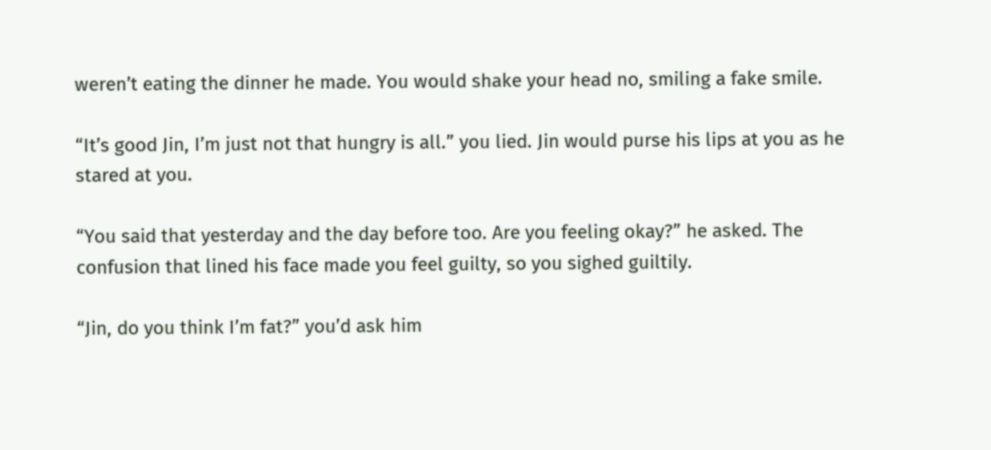weren’t eating the dinner he made. You would shake your head no, smiling a fake smile.

“It’s good Jin, I’m just not that hungry is all.” you lied. Jin would purse his lips at you as he stared at you.

“You said that yesterday and the day before too. Are you feeling okay?” he asked. The confusion that lined his face made you feel guilty, so you sighed guiltily.

“Jin, do you think I’m fat?” you’d ask him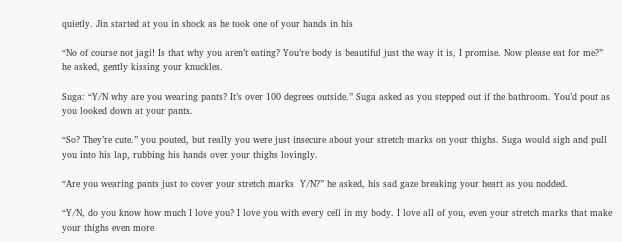quietly. Jin started at you in shock as he took one of your hands in his

“No of course not jagi! Is that why you aren’t eating? You’re body is beautiful just the way it is, I promise. Now please eat for me?” he asked, gently kissing your knuckles.

Suga: “Y/N why are you wearing pants? It’s over 100 degrees outside.” Suga asked as you stepped out if the bathroom. You’d pout as you looked down at your pants.

“So? They’re cute.” you pouted, but really you were just insecure about your stretch marks on your thighs. Suga would sigh and pull you into his lap, rubbing his hands over your thighs lovingly.

“Are you wearing pants just to cover your stretch marks  Y/N?” he asked, his sad gaze breaking your heart as you nodded.

“Y/N, do you know how much I love you? I love you with every cell in my body. I love all of you, even your stretch marks that make your thighs even more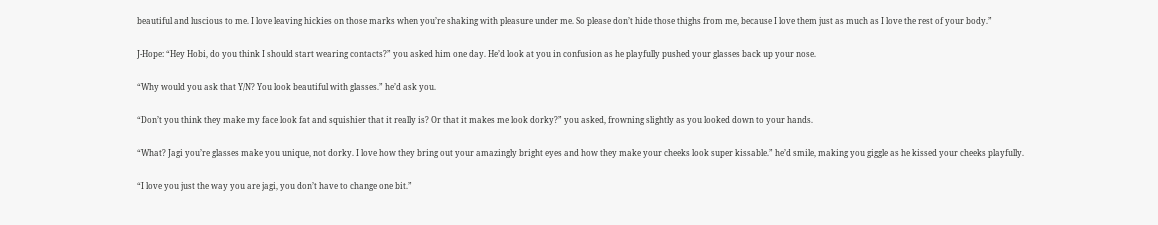beautiful and luscious to me. I love leaving hickies on those marks when you’re shaking with pleasure under me. So please don’t hide those thighs from me, because I love them just as much as I love the rest of your body.”

J-Hope: “Hey Hobi, do you think I should start wearing contacts?” you asked him one day. He’d look at you in confusion as he playfully pushed your glasses back up your nose.

“Why would you ask that Y/N? You look beautiful with glasses.” he’d ask you.

“Don’t you think they make my face look fat and squishier that it really is? Or that it makes me look dorky?” you asked, frowning slightly as you looked down to your hands.

“What? Jagi you’re glasses make you unique, not dorky. I love how they bring out your amazingly bright eyes and how they make your cheeks look super kissable.” he’d smile, making you giggle as he kissed your cheeks playfully.

“I love you just the way you are jagi, you don’t have to change one bit.”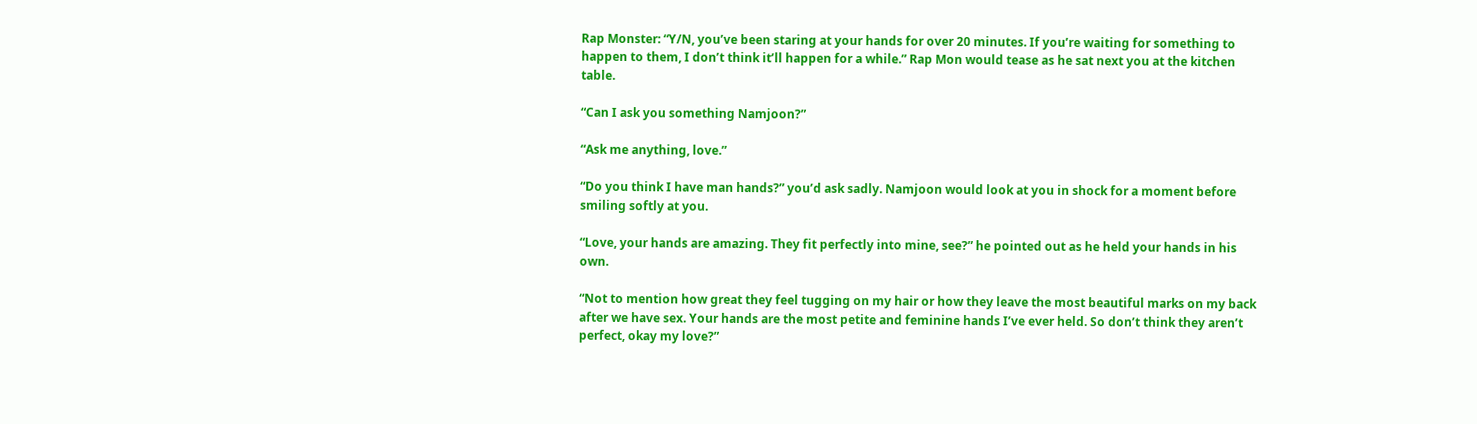Rap Monster: “Y/N, you’ve been staring at your hands for over 20 minutes. If you’re waiting for something to happen to them, I don’t think it’ll happen for a while.” Rap Mon would tease as he sat next you at the kitchen table.

“Can I ask you something Namjoon?”

“Ask me anything, love.”

“Do you think I have man hands?” you’d ask sadly. Namjoon would look at you in shock for a moment before smiling softly at you.

“Love, your hands are amazing. They fit perfectly into mine, see?” he pointed out as he held your hands in his own.

“Not to mention how great they feel tugging on my hair or how they leave the most beautiful marks on my back after we have sex. Your hands are the most petite and feminine hands I’ve ever held. So don’t think they aren’t perfect, okay my love?”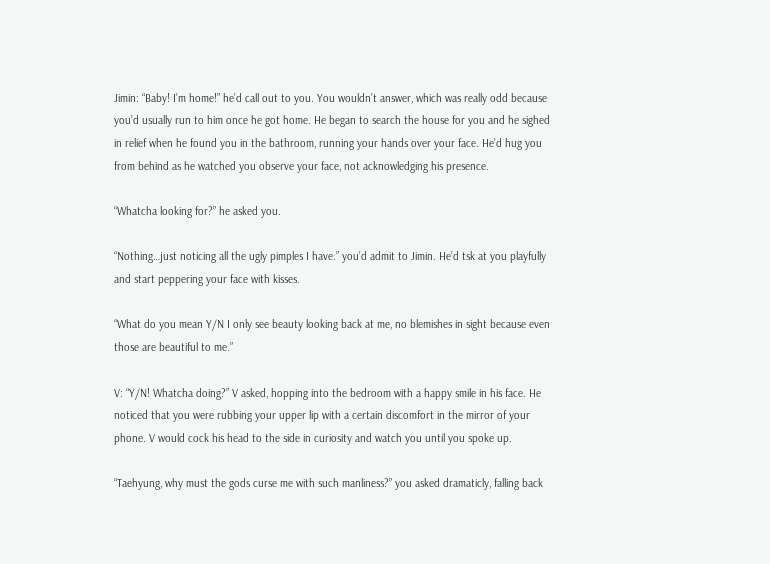Jimin: “Baby! I’m home!” he’d call out to you. You wouldn’t answer, which was really odd because you’d usually run to him once he got home. He began to search the house for you and he sighed in relief when he found you in the bathroom, running your hands over your face. He’d hug you from behind as he watched you observe your face, not acknowledging his presence.

“Whatcha looking for?” he asked you.

“Nothing…just noticing all the ugly pimples I have.” you’d admit to Jimin. He’d tsk at you playfully and start peppering your face with kisses.

“What do you mean Y/N I only see beauty looking back at me, no blemishes in sight because even those are beautiful to me.”

V: “Y/N! Whatcha doing?” V asked, hopping into the bedroom with a happy smile in his face. He noticed that you were rubbing your upper lip with a certain discomfort in the mirror of your phone. V would cock his head to the side in curiosity and watch you until you spoke up.

“Taehyung, why must the gods curse me with such manliness?” you asked dramaticly, falling back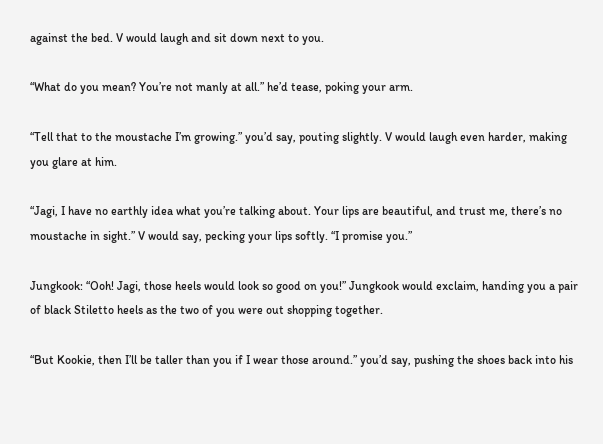against the bed. V would laugh and sit down next to you.

“What do you mean? You’re not manly at all.” he’d tease, poking your arm.

“Tell that to the moustache I’m growing.” you’d say, pouting slightly. V would laugh even harder, making you glare at him.

“Jagi, I have no earthly idea what you’re talking about. Your lips are beautiful, and trust me, there’s no moustache in sight.” V would say, pecking your lips softly. “I promise you.”

Jungkook: “Ooh! Jagi, those heels would look so good on you!” Jungkook would exclaim, handing you a pair of black Stiletto heels as the two of you were out shopping together.

“But Kookie, then I’ll be taller than you if I wear those around.” you’d say, pushing the shoes back into his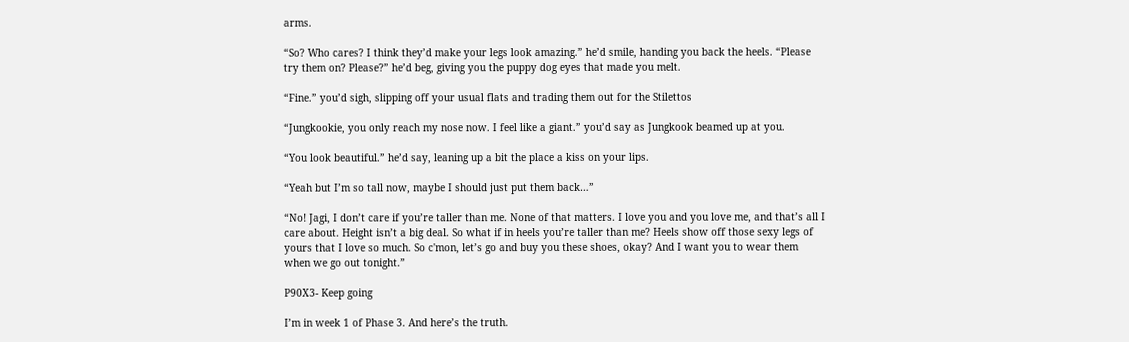arms.

“So? Who cares? I think they’d make your legs look amazing.” he’d smile, handing you back the heels. “Please try them on? Please?” he’d beg, giving you the puppy dog eyes that made you melt.

“Fine.” you’d sigh, slipping off your usual flats and trading them out for the Stilettos

“Jungkookie, you only reach my nose now. I feel like a giant.” you’d say as Jungkook beamed up at you.

“You look beautiful.” he’d say, leaning up a bit the place a kiss on your lips.

“Yeah but I’m so tall now, maybe I should just put them back…”

“No! Jagi, I don’t care if you’re taller than me. None of that matters. I love you and you love me, and that’s all I care about. Height isn’t a big deal. So what if in heels you’re taller than me? Heels show off those sexy legs of yours that I love so much. So c'mon, let’s go and buy you these shoes, okay? And I want you to wear them when we go out tonight.”

P90X3- Keep going

I’m in week 1 of Phase 3. And here’s the truth.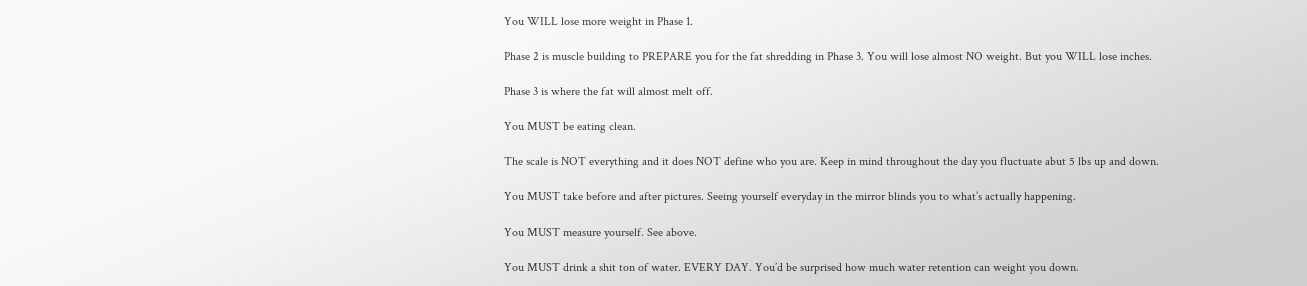You WILL lose more weight in Phase 1.

Phase 2 is muscle building to PREPARE you for the fat shredding in Phase 3. You will lose almost NO weight. But you WILL lose inches.

Phase 3 is where the fat will almost melt off.

You MUST be eating clean.

The scale is NOT everything and it does NOT define who you are. Keep in mind throughout the day you fluctuate abut 5 lbs up and down.

You MUST take before and after pictures. Seeing yourself everyday in the mirror blinds you to what’s actually happening.

You MUST measure yourself. See above.

You MUST drink a shit ton of water. EVERY DAY. You’d be surprised how much water retention can weight you down.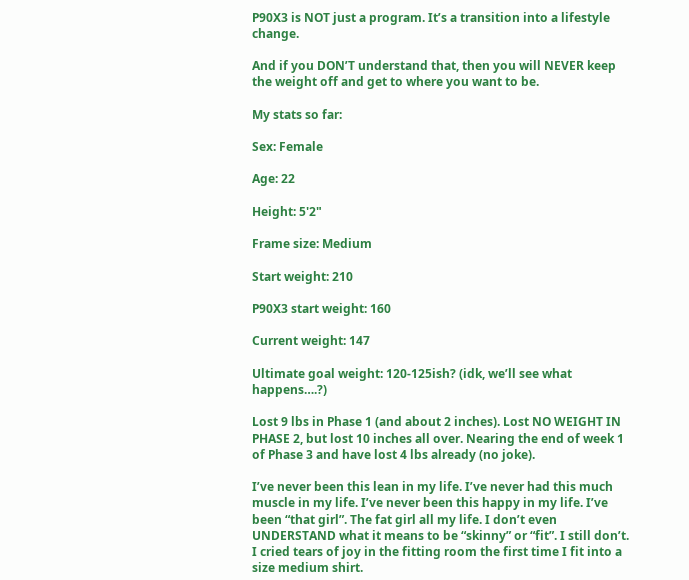P90X3 is NOT just a program. It’s a transition into a lifestyle change.

And if you DON’T understand that, then you will NEVER keep the weight off and get to where you want to be.

My stats so far:

Sex: Female

Age: 22

Height: 5'2"

Frame size: Medium

Start weight: 210

P90X3 start weight: 160

Current weight: 147

Ultimate goal weight: 120-125ish? (idk, we’ll see what happens….?)

Lost 9 lbs in Phase 1 (and about 2 inches). Lost NO WEIGHT IN PHASE 2, but lost 10 inches all over. Nearing the end of week 1 of Phase 3 and have lost 4 lbs already (no joke).

I’ve never been this lean in my life. I’ve never had this much muscle in my life. I’ve never been this happy in my life. I’ve been “that girl”. The fat girl all my life. I don’t even UNDERSTAND what it means to be “skinny” or “fit”. I still don’t. I cried tears of joy in the fitting room the first time I fit into a size medium shirt.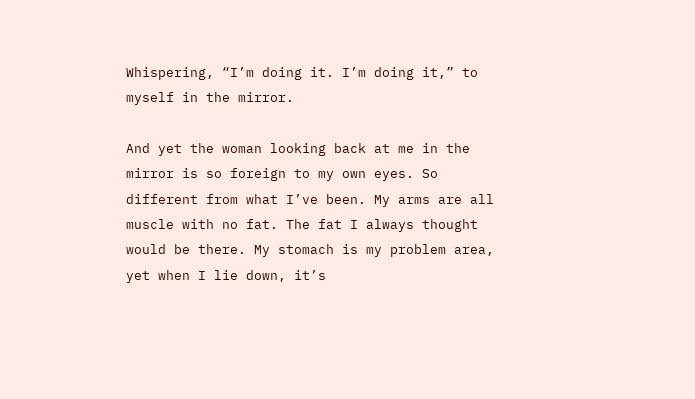Whispering, “I’m doing it. I’m doing it,” to myself in the mirror.

And yet the woman looking back at me in the mirror is so foreign to my own eyes. So different from what I’ve been. My arms are all muscle with no fat. The fat I always thought would be there. My stomach is my problem area, yet when I lie down, it’s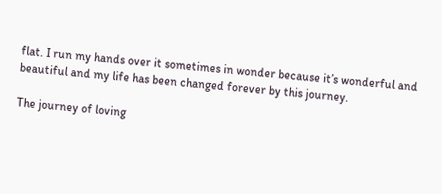flat. I run my hands over it sometimes in wonder because it’s wonderful and beautiful and my life has been changed forever by this journey.

The journey of loving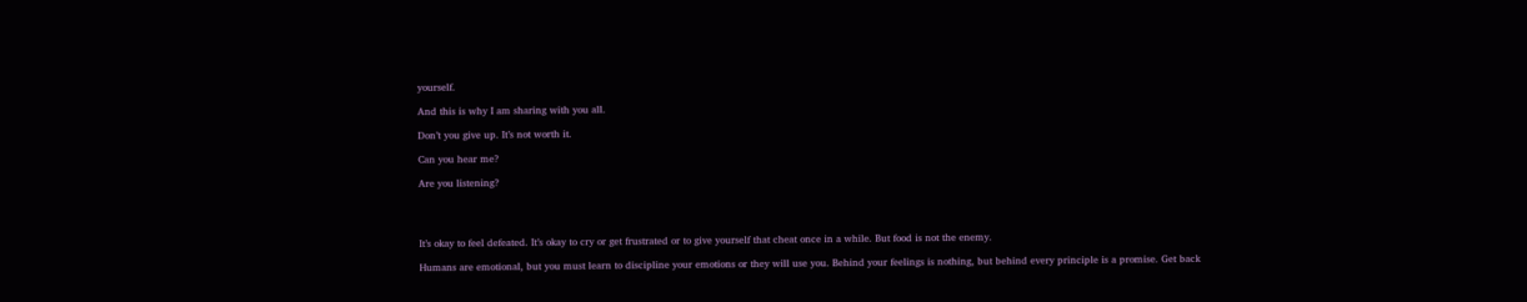yourself.

And this is why I am sharing with you all.

Don’t you give up. It’s not worth it.

Can you hear me?

Are you listening?




It’s okay to feel defeated. It’s okay to cry or get frustrated or to give yourself that cheat once in a while. But food is not the enemy.

Humans are emotional, but you must learn to discipline your emotions or they will use you. Behind your feelings is nothing, but behind every principle is a promise. Get back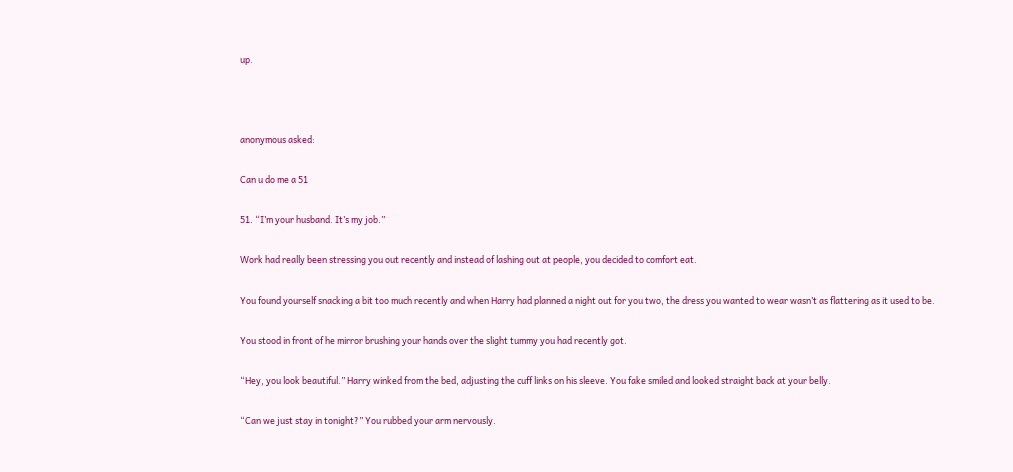up.



anonymous asked:

Can u do me a 51

51. “I’m your husband. It’s my job.”

Work had really been stressing you out recently and instead of lashing out at people, you decided to comfort eat.

You found yourself snacking a bit too much recently and when Harry had planned a night out for you two, the dress you wanted to wear wasn’t as flattering as it used to be.

You stood in front of he mirror brushing your hands over the slight tummy you had recently got.

“Hey, you look beautiful.” Harry winked from the bed, adjusting the cuff links on his sleeve. You fake smiled and looked straight back at your belly.

“Can we just stay in tonight?” You rubbed your arm nervously.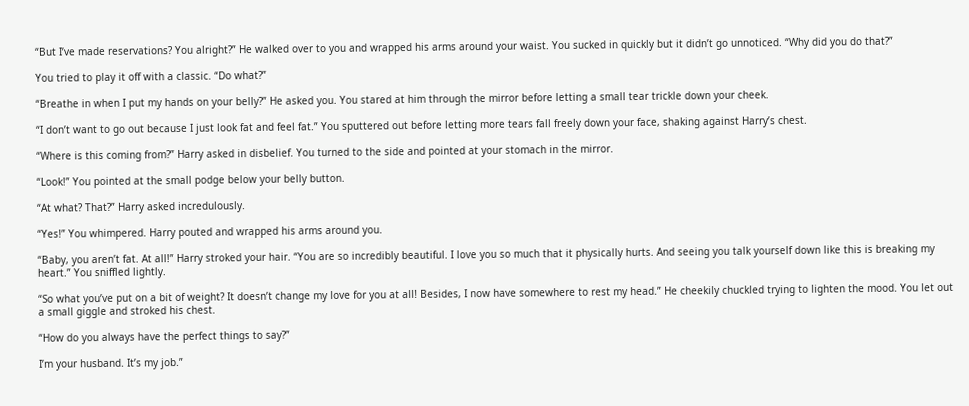“But I’ve made reservations? You alright?” He walked over to you and wrapped his arms around your waist. You sucked in quickly but it didn’t go unnoticed. “Why did you do that?”

You tried to play it off with a classic. “Do what?”

“Breathe in when I put my hands on your belly?” He asked you. You stared at him through the mirror before letting a small tear trickle down your cheek.

“I don’t want to go out because I just look fat and feel fat.” You sputtered out before letting more tears fall freely down your face, shaking against Harry’s chest.

“Where is this coming from?” Harry asked in disbelief. You turned to the side and pointed at your stomach in the mirror.

“Look!” You pointed at the small podge below your belly button.

“At what? That?” Harry asked incredulously.

“Yes!” You whimpered. Harry pouted and wrapped his arms around you.

“Baby, you aren’t fat. At all!” Harry stroked your hair. “You are so incredibly beautiful. I love you so much that it physically hurts. And seeing you talk yourself down like this is breaking my heart.” You sniffled lightly.

“So what you’ve put on a bit of weight? It doesn’t change my love for you at all! Besides, I now have somewhere to rest my head.” He cheekily chuckled trying to lighten the mood. You let out a small giggle and stroked his chest.

“How do you always have the perfect things to say?”

I’m your husband. It’s my job.”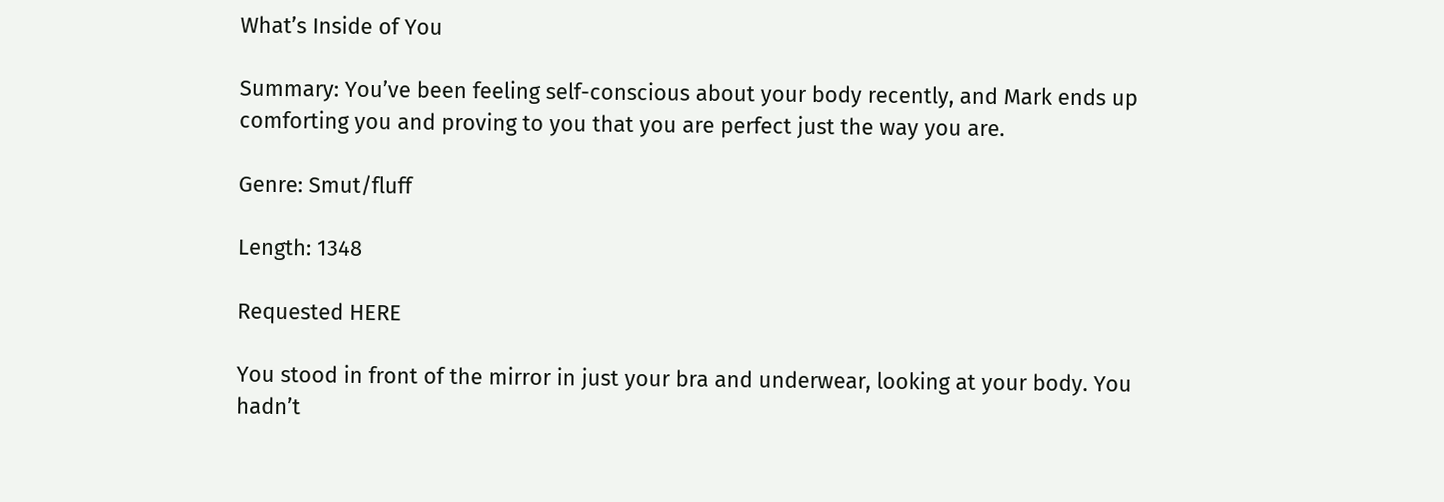What’s Inside of You

Summary: You’ve been feeling self-conscious about your body recently, and Mark ends up comforting you and proving to you that you are perfect just the way you are.

Genre: Smut/fluff

Length: 1348

Requested HERE

You stood in front of the mirror in just your bra and underwear, looking at your body. You hadn’t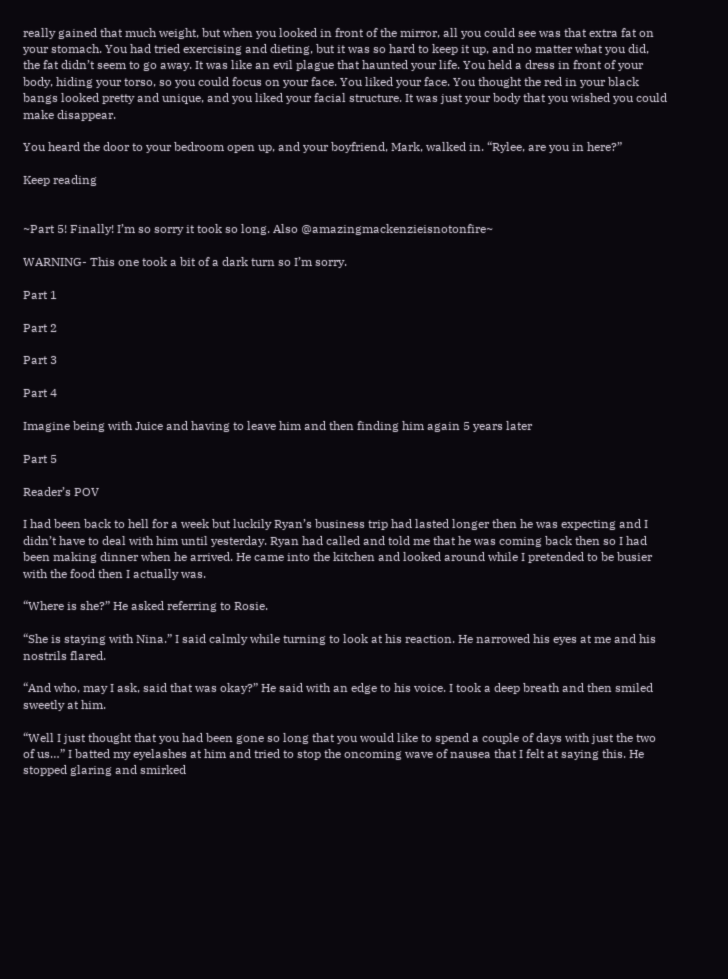really gained that much weight, but when you looked in front of the mirror, all you could see was that extra fat on your stomach. You had tried exercising and dieting, but it was so hard to keep it up, and no matter what you did, the fat didn’t seem to go away. It was like an evil plague that haunted your life. You held a dress in front of your body, hiding your torso, so you could focus on your face. You liked your face. You thought the red in your black bangs looked pretty and unique, and you liked your facial structure. It was just your body that you wished you could make disappear.

You heard the door to your bedroom open up, and your boyfriend, Mark, walked in. “Rylee, are you in here?”

Keep reading


~Part 5! Finally! I’m so sorry it took so long. Also @amazingmackenzieisnotonfire~

WARNING- This one took a bit of a dark turn so I’m sorry.

Part 1

Part 2

Part 3

Part 4

Imagine being with Juice and having to leave him and then finding him again 5 years later

Part 5

Reader’s POV

I had been back to hell for a week but luckily Ryan’s business trip had lasted longer then he was expecting and I didn’t have to deal with him until yesterday. Ryan had called and told me that he was coming back then so I had been making dinner when he arrived. He came into the kitchen and looked around while I pretended to be busier with the food then I actually was.

“Where is she?” He asked referring to Rosie.

“She is staying with Nina.” I said calmly while turning to look at his reaction. He narrowed his eyes at me and his nostrils flared.

“And who, may I ask, said that was okay?” He said with an edge to his voice. I took a deep breath and then smiled sweetly at him.

“Well I just thought that you had been gone so long that you would like to spend a couple of days with just the two of us…” I batted my eyelashes at him and tried to stop the oncoming wave of nausea that I felt at saying this. He stopped glaring and smirked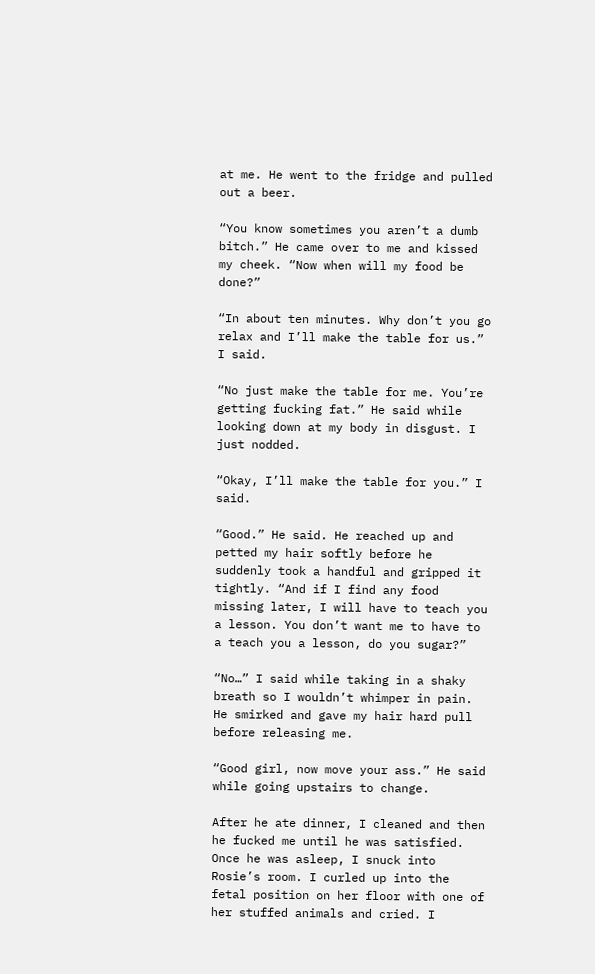at me. He went to the fridge and pulled out a beer.

“You know sometimes you aren’t a dumb bitch.” He came over to me and kissed my cheek. “Now when will my food be done?”

“In about ten minutes. Why don’t you go relax and I’ll make the table for us.” I said.

“No just make the table for me. You’re getting fucking fat.” He said while looking down at my body in disgust. I just nodded.

“Okay, I’ll make the table for you.” I said.

“Good.” He said. He reached up and petted my hair softly before he suddenly took a handful and gripped it tightly. “And if I find any food missing later, I will have to teach you a lesson. You don’t want me to have to a teach you a lesson, do you sugar?”

“No…” I said while taking in a shaky breath so I wouldn’t whimper in pain. He smirked and gave my hair hard pull before releasing me.

“Good girl, now move your ass.” He said while going upstairs to change.

After he ate dinner, I cleaned and then he fucked me until he was satisfied. Once he was asleep, I snuck into Rosie’s room. I curled up into the fetal position on her floor with one of her stuffed animals and cried. I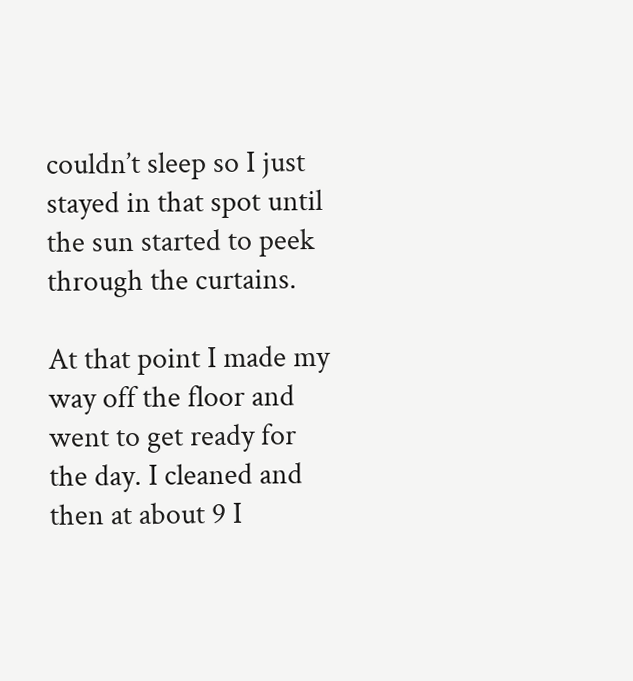couldn’t sleep so I just stayed in that spot until the sun started to peek through the curtains.

At that point I made my way off the floor and went to get ready for the day. I cleaned and then at about 9 I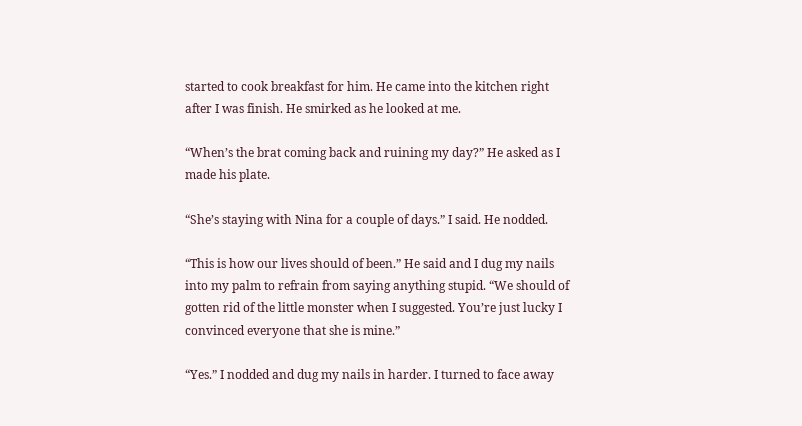started to cook breakfast for him. He came into the kitchen right after I was finish. He smirked as he looked at me.

“When’s the brat coming back and ruining my day?” He asked as I made his plate.

“She’s staying with Nina for a couple of days.” I said. He nodded.

“This is how our lives should of been.” He said and I dug my nails into my palm to refrain from saying anything stupid. “We should of gotten rid of the little monster when I suggested. You’re just lucky I convinced everyone that she is mine.”

“Yes.” I nodded and dug my nails in harder. I turned to face away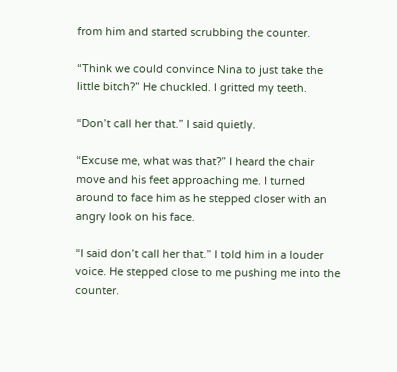from him and started scrubbing the counter.

“Think we could convince Nina to just take the little bitch?” He chuckled. I gritted my teeth.

“Don’t call her that.” I said quietly.

“Excuse me, what was that?” I heard the chair move and his feet approaching me. I turned around to face him as he stepped closer with an angry look on his face.

“I said don’t call her that.” I told him in a louder voice. He stepped close to me pushing me into the counter.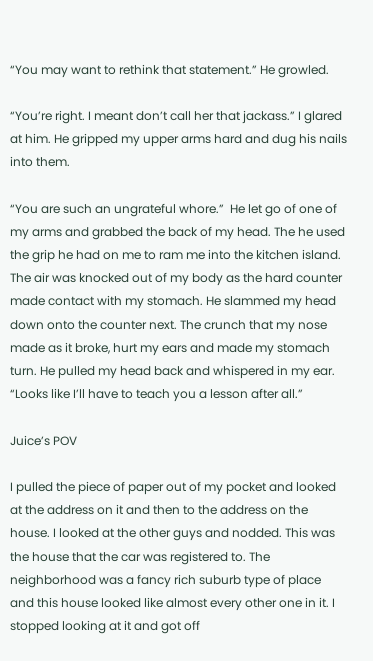“You may want to rethink that statement.” He growled.

“You’re right. I meant don’t call her that jackass.” I glared at him. He gripped my upper arms hard and dug his nails into them.

“You are such an ungrateful whore.”  He let go of one of my arms and grabbed the back of my head. The he used the grip he had on me to ram me into the kitchen island. The air was knocked out of my body as the hard counter made contact with my stomach. He slammed my head down onto the counter next. The crunch that my nose made as it broke, hurt my ears and made my stomach turn. He pulled my head back and whispered in my ear. “Looks like I’ll have to teach you a lesson after all.”

Juice’s POV

I pulled the piece of paper out of my pocket and looked at the address on it and then to the address on the house. I looked at the other guys and nodded. This was the house that the car was registered to. The neighborhood was a fancy rich suburb type of place and this house looked like almost every other one in it. I stopped looking at it and got off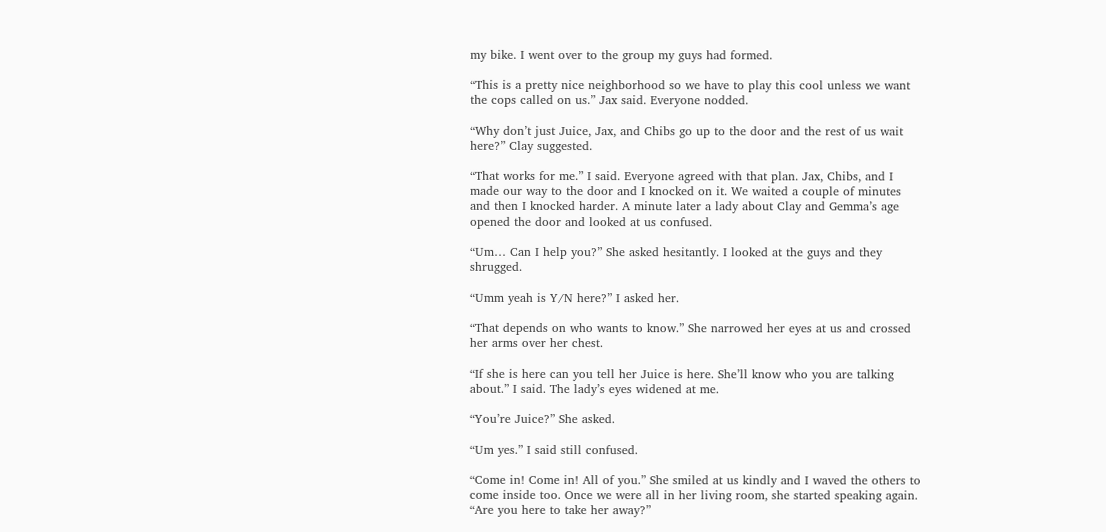my bike. I went over to the group my guys had formed.

“This is a pretty nice neighborhood so we have to play this cool unless we want the cops called on us.” Jax said. Everyone nodded.

“Why don’t just Juice, Jax, and Chibs go up to the door and the rest of us wait here?” Clay suggested.

“That works for me.” I said. Everyone agreed with that plan. Jax, Chibs, and I made our way to the door and I knocked on it. We waited a couple of minutes and then I knocked harder. A minute later a lady about Clay and Gemma’s age opened the door and looked at us confused.

“Um… Can I help you?” She asked hesitantly. I looked at the guys and they shrugged.

“Umm yeah is Y/N here?” I asked her.

“That depends on who wants to know.” She narrowed her eyes at us and crossed her arms over her chest.

“If she is here can you tell her Juice is here. She’ll know who you are talking about.” I said. The lady’s eyes widened at me.

“You’re Juice?” She asked.

“Um yes.” I said still confused.

“Come in! Come in! All of you.” She smiled at us kindly and I waved the others to come inside too. Once we were all in her living room, she started speaking again. “Are you here to take her away?”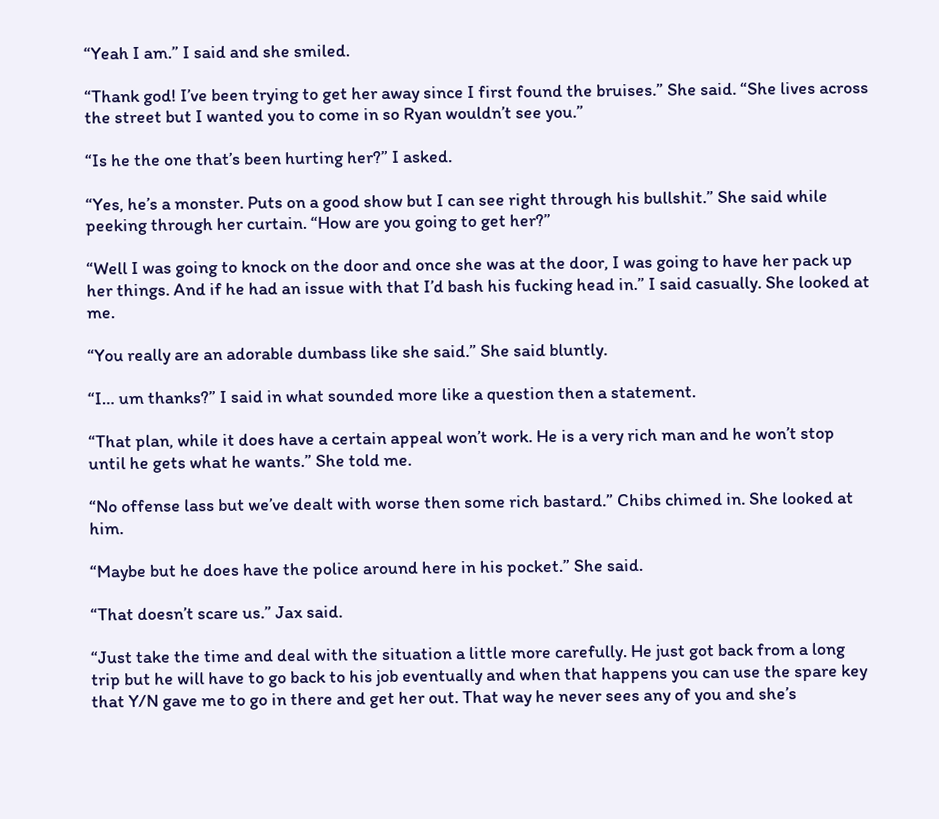“Yeah I am.” I said and she smiled.

“Thank god! I’ve been trying to get her away since I first found the bruises.” She said. “She lives across the street but I wanted you to come in so Ryan wouldn’t see you.”

“Is he the one that’s been hurting her?” I asked.

“Yes, he’s a monster. Puts on a good show but I can see right through his bullshit.” She said while peeking through her curtain. “How are you going to get her?”

“Well I was going to knock on the door and once she was at the door, I was going to have her pack up her things. And if he had an issue with that I’d bash his fucking head in.” I said casually. She looked at me.

“You really are an adorable dumbass like she said.” She said bluntly.

“I… um thanks?” I said in what sounded more like a question then a statement.

“That plan, while it does have a certain appeal won’t work. He is a very rich man and he won’t stop until he gets what he wants.” She told me.

“No offense lass but we’ve dealt with worse then some rich bastard.” Chibs chimed in. She looked at him.

“Maybe but he does have the police around here in his pocket.” She said.

“That doesn’t scare us.” Jax said.

“Just take the time and deal with the situation a little more carefully. He just got back from a long trip but he will have to go back to his job eventually and when that happens you can use the spare key that Y/N gave me to go in there and get her out. That way he never sees any of you and she’s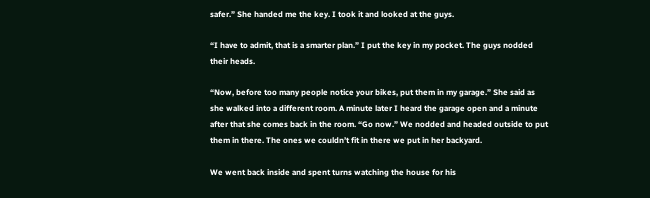safer.” She handed me the key. I took it and looked at the guys.

“I have to admit, that is a smarter plan.” I put the key in my pocket. The guys nodded their heads.

“Now, before too many people notice your bikes, put them in my garage.” She said as she walked into a different room. A minute later I heard the garage open and a minute after that she comes back in the room. “Go now.” We nodded and headed outside to put them in there. The ones we couldn’t fit in there we put in her backyard.

We went back inside and spent turns watching the house for his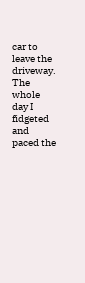car to leave the driveway. The whole day I fidgeted and paced the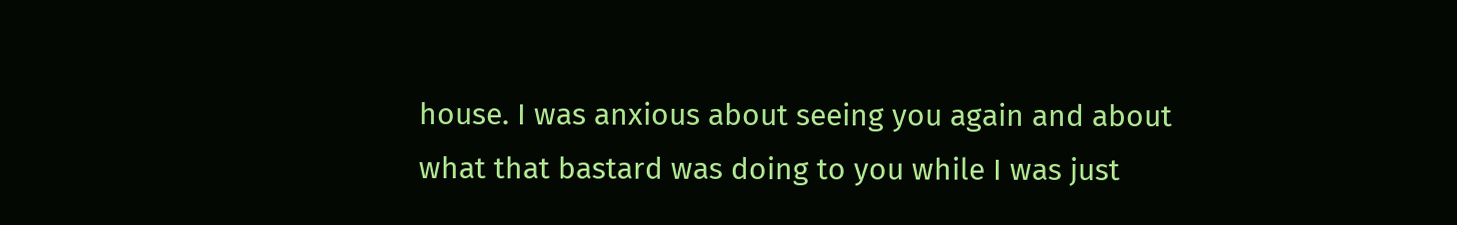house. I was anxious about seeing you again and about what that bastard was doing to you while I was just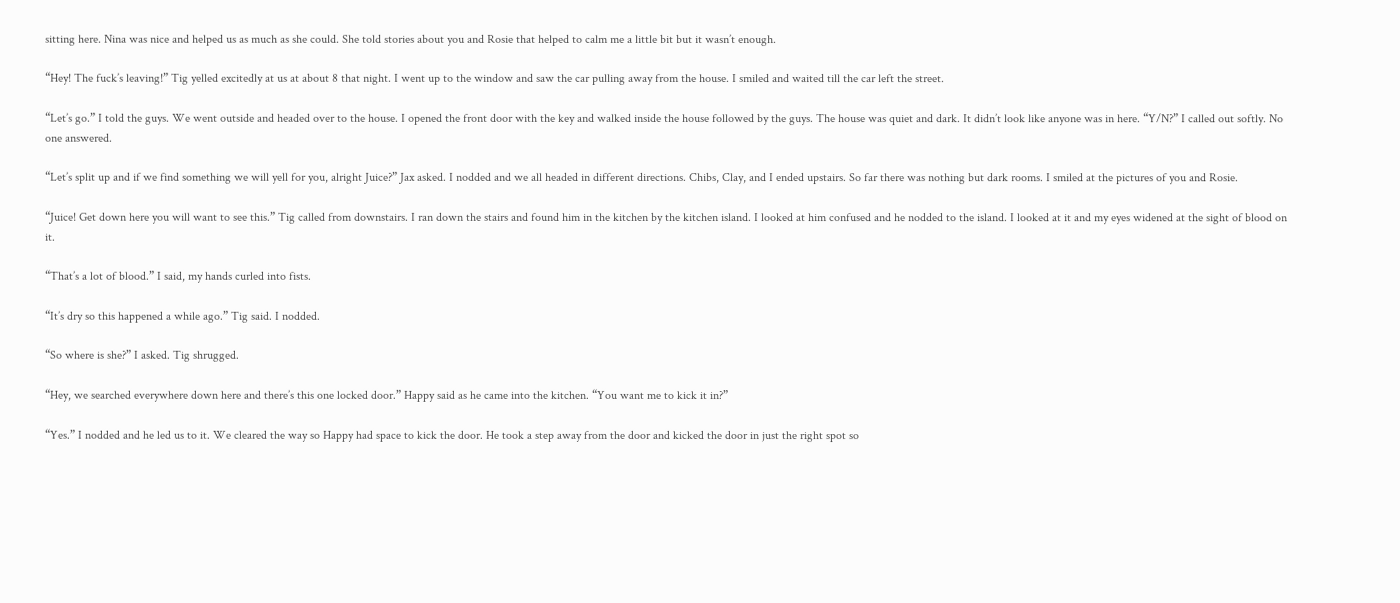sitting here. Nina was nice and helped us as much as she could. She told stories about you and Rosie that helped to calm me a little bit but it wasn’t enough.

“Hey! The fuck’s leaving!” Tig yelled excitedly at us at about 8 that night. I went up to the window and saw the car pulling away from the house. I smiled and waited till the car left the street.

“Let’s go.” I told the guys. We went outside and headed over to the house. I opened the front door with the key and walked inside the house followed by the guys. The house was quiet and dark. It didn’t look like anyone was in here. “Y/N?” I called out softly. No one answered.

“Let’s split up and if we find something we will yell for you, alright Juice?” Jax asked. I nodded and we all headed in different directions. Chibs, Clay, and I ended upstairs. So far there was nothing but dark rooms. I smiled at the pictures of you and Rosie.

“Juice! Get down here you will want to see this.” Tig called from downstairs. I ran down the stairs and found him in the kitchen by the kitchen island. I looked at him confused and he nodded to the island. I looked at it and my eyes widened at the sight of blood on it.

“That’s a lot of blood.” I said, my hands curled into fists.

“It’s dry so this happened a while ago.” Tig said. I nodded.

“So where is she?” I asked. Tig shrugged.

“Hey, we searched everywhere down here and there’s this one locked door.” Happy said as he came into the kitchen. “You want me to kick it in?”

“Yes.” I nodded and he led us to it. We cleared the way so Happy had space to kick the door. He took a step away from the door and kicked the door in just the right spot so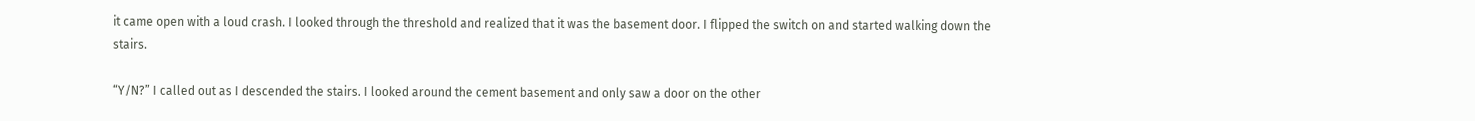it came open with a loud crash. I looked through the threshold and realized that it was the basement door. I flipped the switch on and started walking down the stairs.

“Y/N?” I called out as I descended the stairs. I looked around the cement basement and only saw a door on the other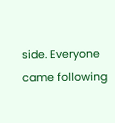side. Everyone came following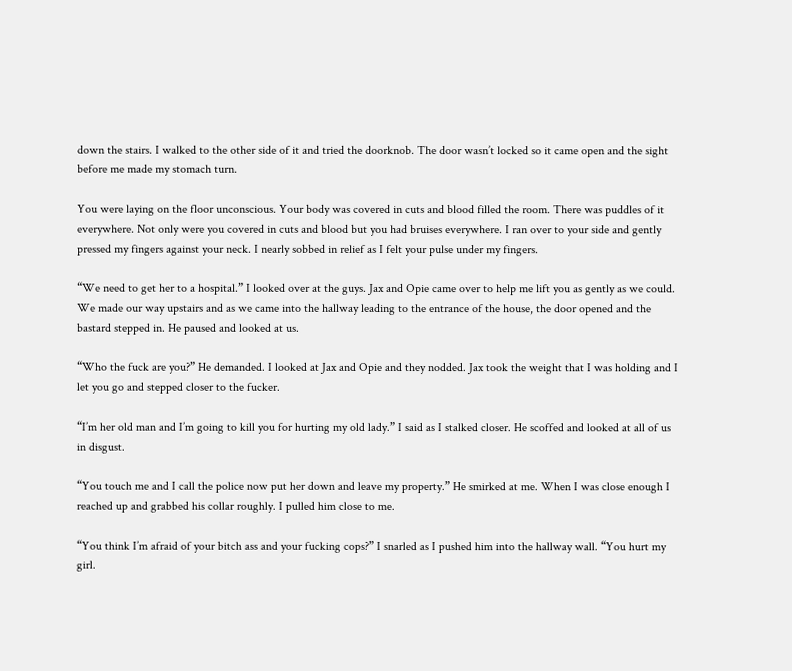down the stairs. I walked to the other side of it and tried the doorknob. The door wasn’t locked so it came open and the sight before me made my stomach turn.

You were laying on the floor unconscious. Your body was covered in cuts and blood filled the room. There was puddles of it everywhere. Not only were you covered in cuts and blood but you had bruises everywhere. I ran over to your side and gently pressed my fingers against your neck. I nearly sobbed in relief as I felt your pulse under my fingers.

“We need to get her to a hospital.” I looked over at the guys. Jax and Opie came over to help me lift you as gently as we could. We made our way upstairs and as we came into the hallway leading to the entrance of the house, the door opened and the bastard stepped in. He paused and looked at us.

“Who the fuck are you?” He demanded. I looked at Jax and Opie and they nodded. Jax took the weight that I was holding and I let you go and stepped closer to the fucker.

“I’m her old man and I’m going to kill you for hurting my old lady.” I said as I stalked closer. He scoffed and looked at all of us in disgust.

“You touch me and I call the police now put her down and leave my property.” He smirked at me. When I was close enough I reached up and grabbed his collar roughly. I pulled him close to me.

“You think I’m afraid of your bitch ass and your fucking cops?” I snarled as I pushed him into the hallway wall. “You hurt my girl.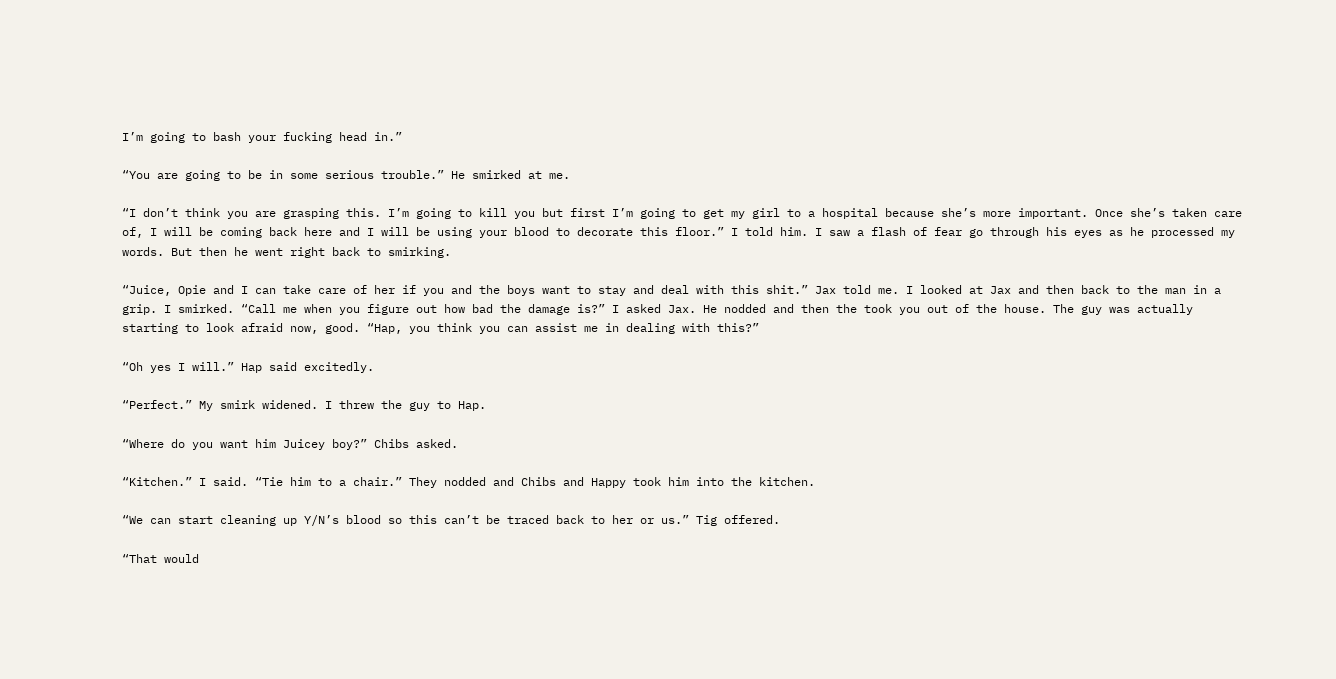I’m going to bash your fucking head in.”

“You are going to be in some serious trouble.” He smirked at me.

“I don’t think you are grasping this. I’m going to kill you but first I’m going to get my girl to a hospital because she’s more important. Once she’s taken care of, I will be coming back here and I will be using your blood to decorate this floor.” I told him. I saw a flash of fear go through his eyes as he processed my words. But then he went right back to smirking.

“Juice, Opie and I can take care of her if you and the boys want to stay and deal with this shit.” Jax told me. I looked at Jax and then back to the man in a grip. I smirked. “Call me when you figure out how bad the damage is?” I asked Jax. He nodded and then the took you out of the house. The guy was actually starting to look afraid now, good. “Hap, you think you can assist me in dealing with this?”

“Oh yes I will.” Hap said excitedly.

“Perfect.” My smirk widened. I threw the guy to Hap.

“Where do you want him Juicey boy?” Chibs asked.

“Kitchen.” I said. “Tie him to a chair.” They nodded and Chibs and Happy took him into the kitchen.

“We can start cleaning up Y/N’s blood so this can’t be traced back to her or us.” Tig offered.

“That would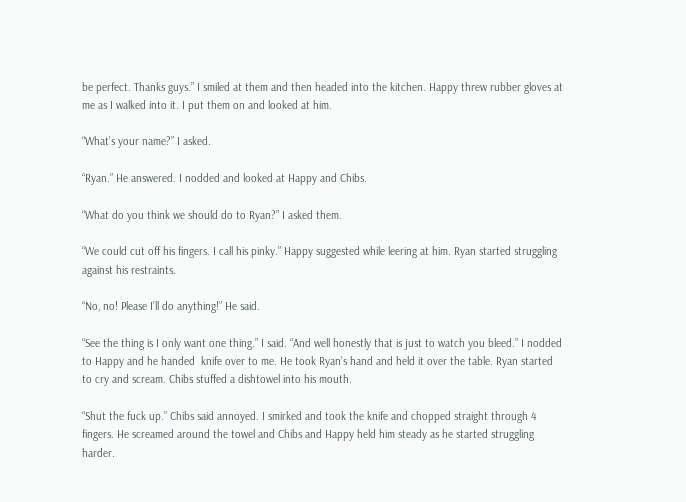be perfect. Thanks guys.” I smiled at them and then headed into the kitchen. Happy threw rubber gloves at me as I walked into it. I put them on and looked at him.

“What’s your name?” I asked.

“Ryan.” He answered. I nodded and looked at Happy and Chibs.

“What do you think we should do to Ryan?” I asked them.

“We could cut off his fingers. I call his pinky.” Happy suggested while leering at him. Ryan started struggling against his restraints.

“No, no! Please I’ll do anything!” He said.

“See the thing is I only want one thing.” I said. “And well honestly that is just to watch you bleed.” I nodded to Happy and he handed  knife over to me. He took Ryan’s hand and held it over the table. Ryan started to cry and scream. Chibs stuffed a dishtowel into his mouth.

“Shut the fuck up.” Chibs said annoyed. I smirked and took the knife and chopped straight through 4 fingers. He screamed around the towel and Chibs and Happy held him steady as he started struggling harder.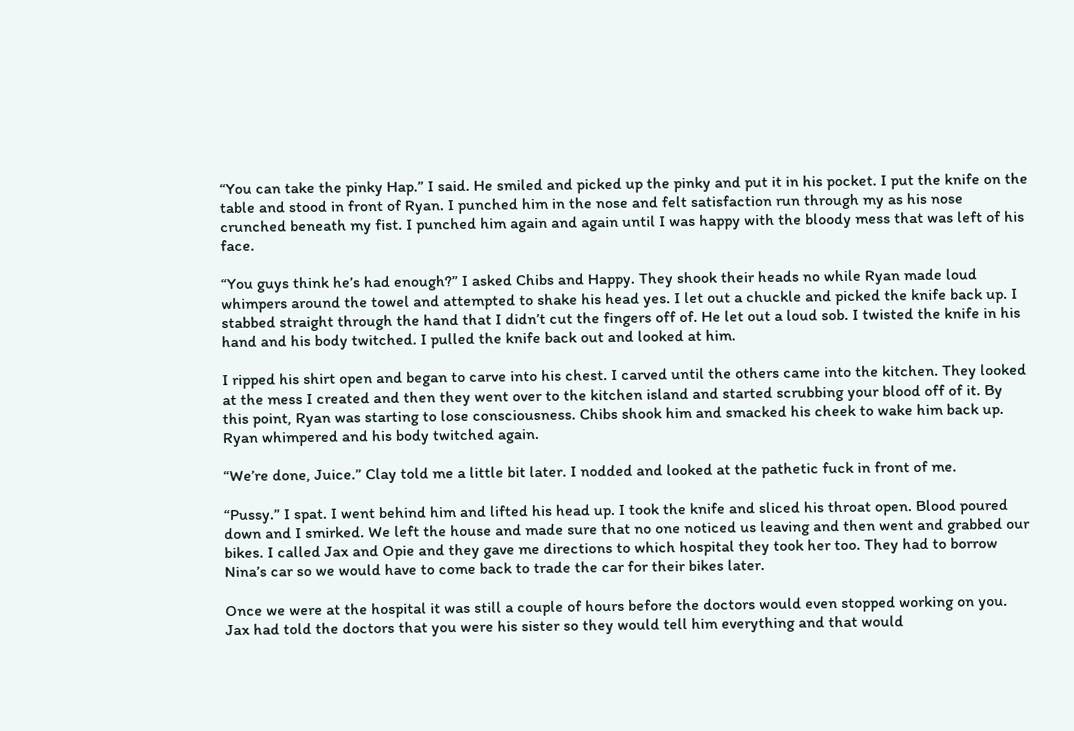“You can take the pinky Hap.” I said. He smiled and picked up the pinky and put it in his pocket. I put the knife on the table and stood in front of Ryan. I punched him in the nose and felt satisfaction run through my as his nose crunched beneath my fist. I punched him again and again until I was happy with the bloody mess that was left of his face.

“You guys think he’s had enough?” I asked Chibs and Happy. They shook their heads no while Ryan made loud whimpers around the towel and attempted to shake his head yes. I let out a chuckle and picked the knife back up. I stabbed straight through the hand that I didn’t cut the fingers off of. He let out a loud sob. I twisted the knife in his hand and his body twitched. I pulled the knife back out and looked at him.

I ripped his shirt open and began to carve into his chest. I carved until the others came into the kitchen. They looked at the mess I created and then they went over to the kitchen island and started scrubbing your blood off of it. By this point, Ryan was starting to lose consciousness. Chibs shook him and smacked his cheek to wake him back up. Ryan whimpered and his body twitched again.

“We’re done, Juice.” Clay told me a little bit later. I nodded and looked at the pathetic fuck in front of me.

“Pussy.” I spat. I went behind him and lifted his head up. I took the knife and sliced his throat open. Blood poured down and I smirked. We left the house and made sure that no one noticed us leaving and then went and grabbed our bikes. I called Jax and Opie and they gave me directions to which hospital they took her too. They had to borrow Nina’s car so we would have to come back to trade the car for their bikes later.

Once we were at the hospital it was still a couple of hours before the doctors would even stopped working on you. Jax had told the doctors that you were his sister so they would tell him everything and that would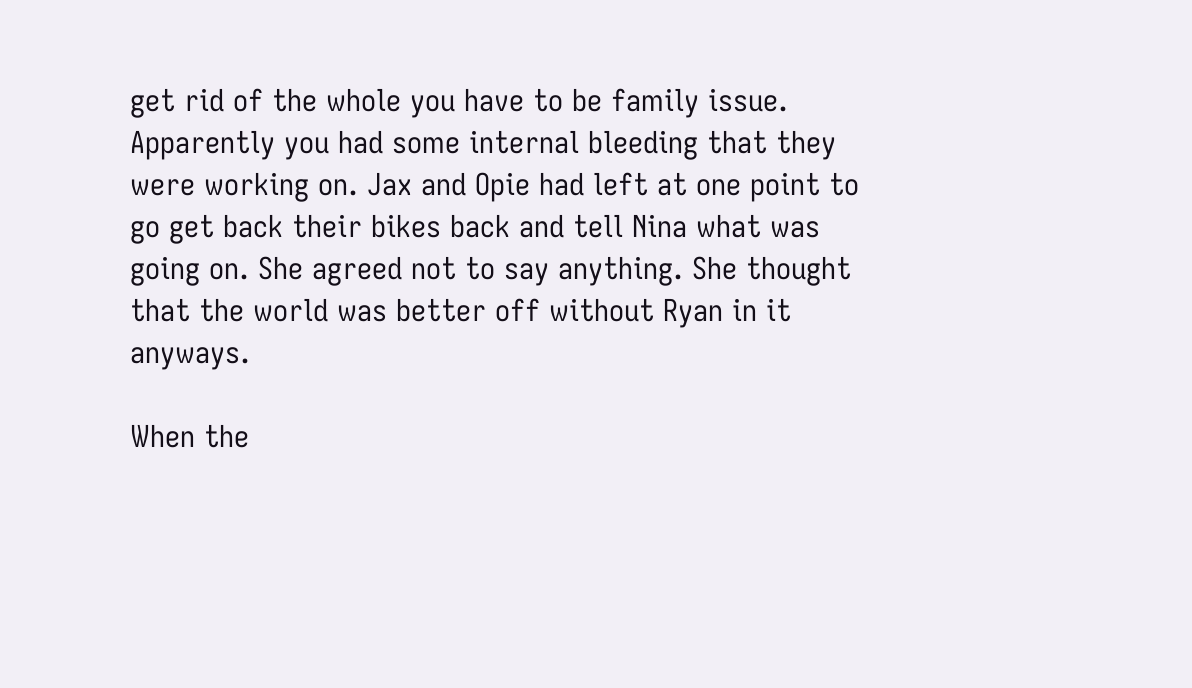get rid of the whole you have to be family issue. Apparently you had some internal bleeding that they were working on. Jax and Opie had left at one point to go get back their bikes back and tell Nina what was going on. She agreed not to say anything. She thought that the world was better off without Ryan in it anyways.

When the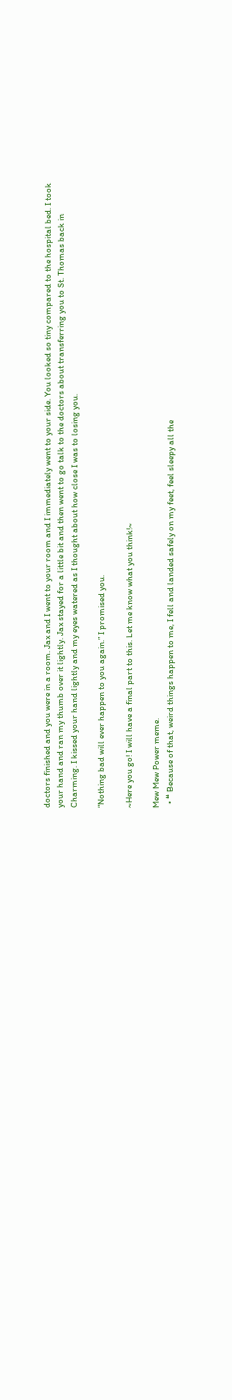doctors finished and you were in a room. Jax and I went to your room and I immediately went to your side. You looked so tiny compared to the hospital bed. I took your hand and ran my thumb over it lightly. Jax stayed for a little bit and then went to go talk to the doctors about transferring you to St. Thomas back in Charming. I kissed your hand lightly and my eyes watered as I thought about how close I was to losing you.

“Nothing bad will ever happen to you again.” I promised you.

~Here you go! I will have a final part to this. Let me know what you think!~

Mew Mew Power meme.
  • ❝ Because of that, weird things happen to me, I fell and landed safely on my feet, feel sleepy all the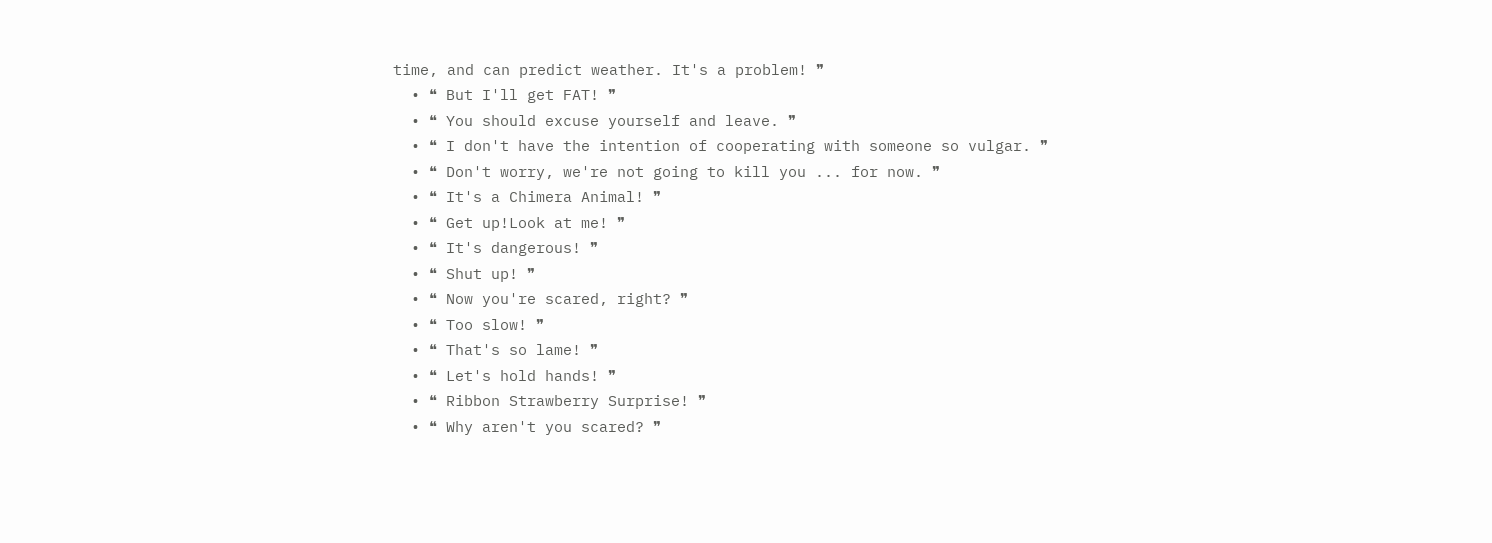time, and can predict weather. It's a problem! ❞
  • ❝ But I'll get FAT! ❞
  • ❝ You should excuse yourself and leave. ❞
  • ❝ I don't have the intention of cooperating with someone so vulgar. ❞
  • ❝ Don't worry, we're not going to kill you ... for now. ❞
  • ❝ It's a Chimera Animal! ❞
  • ❝ Get up!Look at me! ❞
  • ❝ It's dangerous! ❞
  • ❝ Shut up! ❞
  • ❝ Now you're scared, right? ❞
  • ❝ Too slow! ❞
  • ❝ That's so lame! ❞
  • ❝ Let's hold hands! ❞
  • ❝ Ribbon Strawberry Surprise! ❞
  • ❝ Why aren't you scared? ❞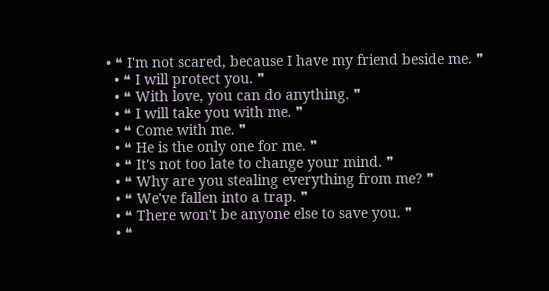• ❝ I'm not scared, because I have my friend beside me. ❞
  • ❝ I will protect you. ❞
  • ❝ With love, you can do anything. ❞
  • ❝ I will take you with me. ❞
  • ❝ Come with me. ❞
  • ❝ He is the only one for me. ❞
  • ❝ It's not too late to change your mind. ❞
  • ❝ Why are you stealing everything from me? ❞
  • ❝ We've fallen into a trap. ❞
  • ❝ There won't be anyone else to save you. ❞
  • ❝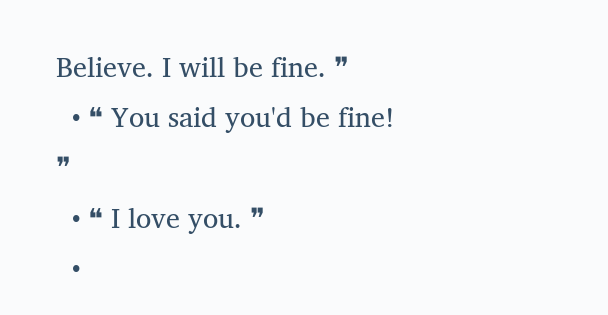Believe. I will be fine. ❞
  • ❝ You said you'd be fine! ❞
  • ❝ I love you. ❞
  •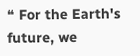❝ For the Earth's future, we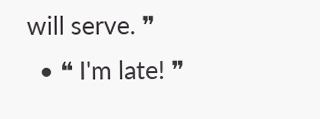will serve. ❞
  • ❝ I'm late! ❞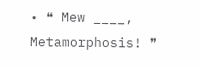• ❝ Mew ____, Metamorphosis! ❞